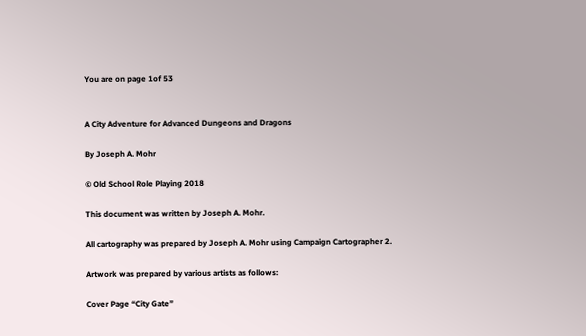You are on page 1of 53


A City Adventure for Advanced Dungeons and Dragons

By Joseph A. Mohr

© Old School Role Playing 2018

This document was written by Joseph A. Mohr.

All cartography was prepared by Joseph A. Mohr using Campaign Cartographer 2.

Artwork was prepared by various artists as follows:

Cover Page “City Gate”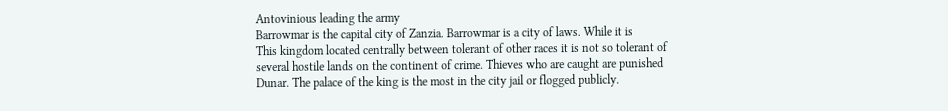Antovinious leading the army
Barrowmar is the capital city of Zanzia. Barrowmar is a city of laws. While it is
This kingdom located centrally between tolerant of other races it is not so tolerant of
several hostile lands on the continent of crime. Thieves who are caught are punished
Dunar. The palace of the king is the most in the city jail or flogged publicly.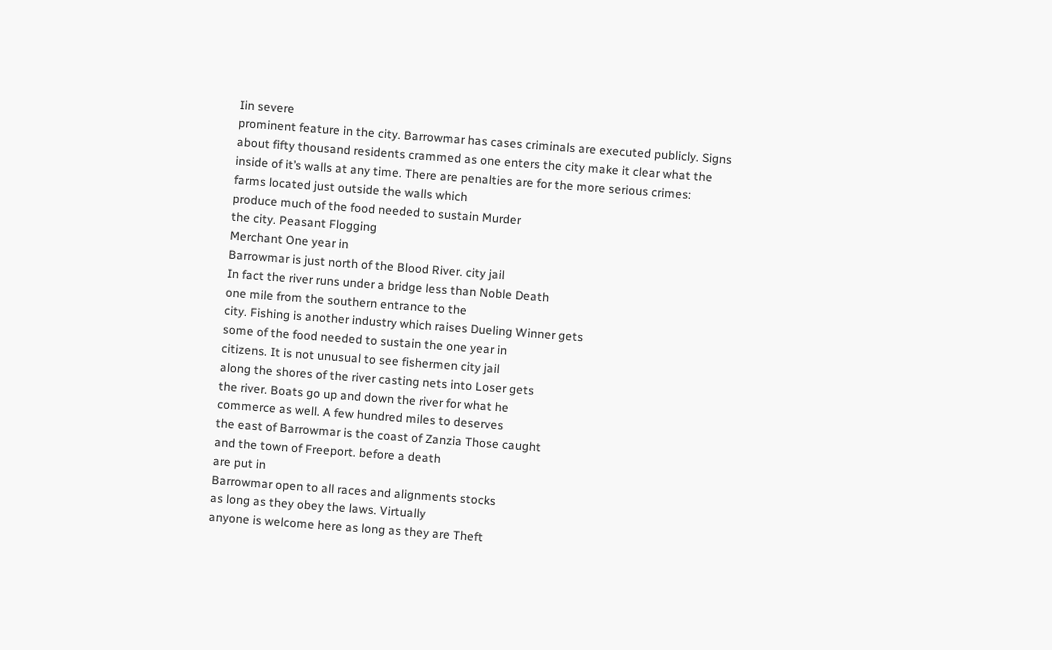Iin severe
prominent feature in the city. Barrowmar has cases criminals are executed publicly. Signs
about fifty thousand residents crammed as one enters the city make it clear what the
inside of it’s walls at any time. There are penalties are for the more serious crimes:
farms located just outside the walls which
produce much of the food needed to sustain Murder
the city. Peasant Flogging
Merchant One year in
Barrowmar is just north of the Blood River. city jail
In fact the river runs under a bridge less than Noble Death
one mile from the southern entrance to the
city. Fishing is another industry which raises Dueling Winner gets
some of the food needed to sustain the one year in
citizens. It is not unusual to see fishermen city jail
along the shores of the river casting nets into Loser gets
the river. Boats go up and down the river for what he
commerce as well. A few hundred miles to deserves
the east of Barrowmar is the coast of Zanzia Those caught
and the town of Freeport. before a death
are put in
Barrowmar open to all races and alignments stocks
as long as they obey the laws. Virtually
anyone is welcome here as long as they are Theft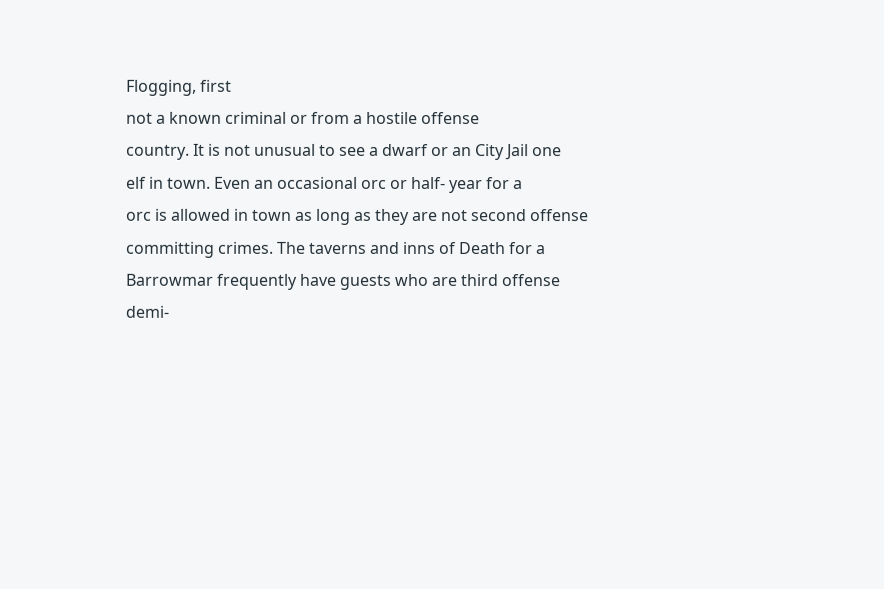Flogging, first
not a known criminal or from a hostile offense
country. It is not unusual to see a dwarf or an City Jail one
elf in town. Even an occasional orc or half- year for a
orc is allowed in town as long as they are not second offense
committing crimes. The taverns and inns of Death for a
Barrowmar frequently have guests who are third offense
demi-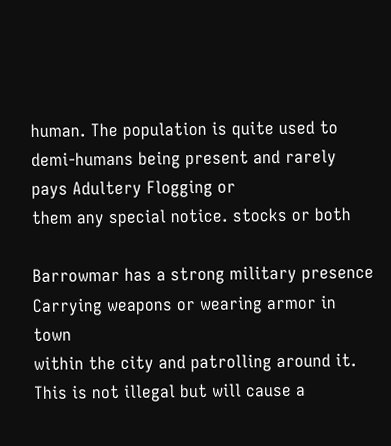human. The population is quite used to
demi-humans being present and rarely pays Adultery Flogging or
them any special notice. stocks or both

Barrowmar has a strong military presence Carrying weapons or wearing armor in town
within the city and patrolling around it. This is not illegal but will cause a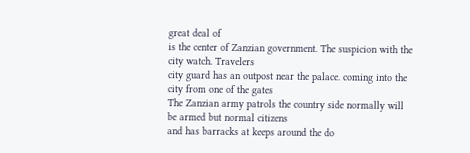great deal of
is the center of Zanzian government. The suspicion with the city watch. Travelers
city guard has an outpost near the palace. coming into the city from one of the gates
The Zanzian army patrols the country side normally will be armed but normal citizens
and has barracks at keeps around the do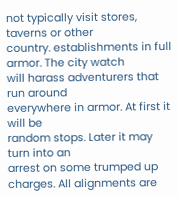not typically visit stores, taverns or other
country. establishments in full armor. The city watch
will harass adventurers that run around
everywhere in armor. At first it will be
random stops. Later it may turn into an
arrest on some trumped up charges. All alignments are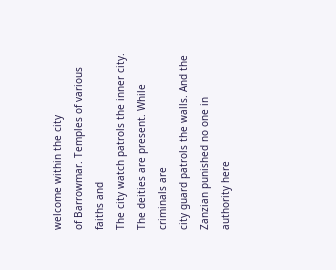welcome within the city
of Barrowmar. Temples of various faiths and
The city watch patrols the inner city. The deities are present. While criminals are
city guard patrols the walls. And the Zanzian punished no one in authority here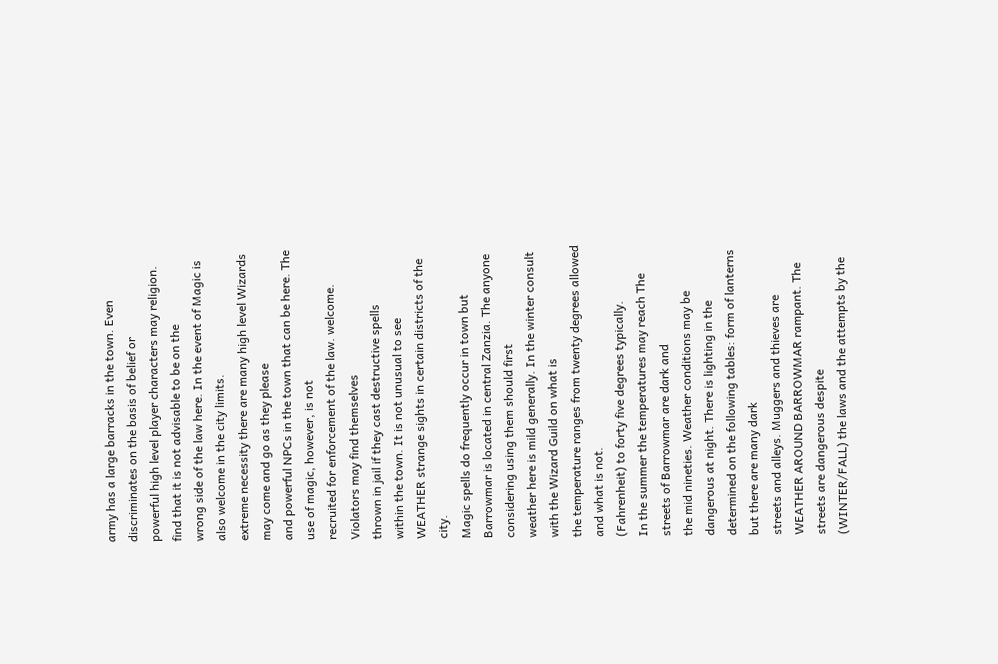army has a large barracks in the town. Even discriminates on the basis of belief or
powerful high level player characters may religion.
find that it is not advisable to be on the
wrong side of the law here. In the event of Magic is also welcome in the city limits.
extreme necessity there are many high level Wizards may come and go as they please
and powerful NPCs in the town that can be here. The use of magic, however, is not
recruited for enforcement of the law. welcome. Violators may find themselves
thrown in jail if they cast destructive spells
within the town. It is not unusual to see
WEATHER strange sights in certain districts of the city.
Magic spells do frequently occur in town but
Barrowmar is located in central Zanzia. The anyone considering using them should first
weather here is mild generally. In the winter consult with the Wizard Guild on what is
the temperature ranges from twenty degrees allowed and what is not.
(Fahrenheit) to forty five degrees typically.
In the summer the temperatures may reach The streets of Barrowmar are dark and
the mid nineties. Weather conditions may be dangerous at night. There is lighting in the
determined on the following tables: form of lanterns but there are many dark
streets and alleys. Muggers and thieves are
WEATHER AROUND BARROWMAR rampant. The streets are dangerous despite
(WINTER/FALL) the laws and the attempts by the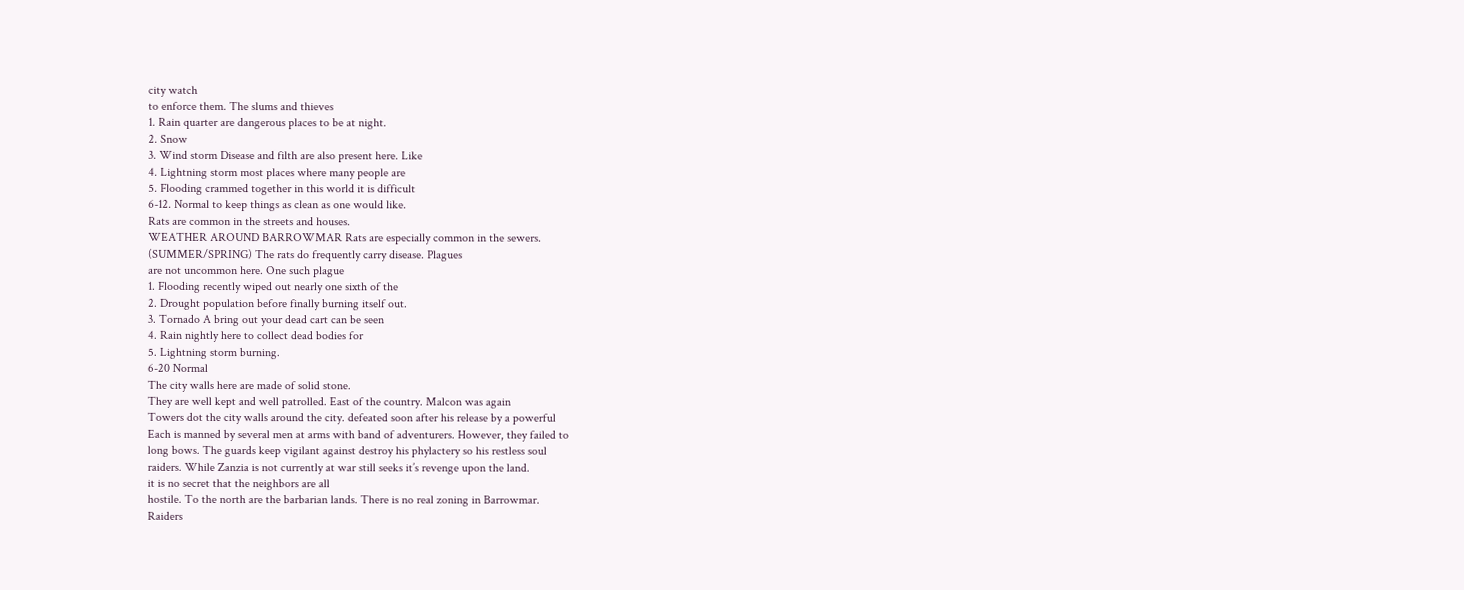city watch
to enforce them. The slums and thieves
1. Rain quarter are dangerous places to be at night.
2. Snow
3. Wind storm Disease and filth are also present here. Like
4. Lightning storm most places where many people are
5. Flooding crammed together in this world it is difficult
6-12. Normal to keep things as clean as one would like.
Rats are common in the streets and houses.
WEATHER AROUND BARROWMAR Rats are especially common in the sewers.
(SUMMER/SPRING) The rats do frequently carry disease. Plagues
are not uncommon here. One such plague
1. Flooding recently wiped out nearly one sixth of the
2. Drought population before finally burning itself out.
3. Tornado A bring out your dead cart can be seen
4. Rain nightly here to collect dead bodies for
5. Lightning storm burning.
6-20 Normal
The city walls here are made of solid stone.
They are well kept and well patrolled. East of the country. Malcon was again
Towers dot the city walls around the city. defeated soon after his release by a powerful
Each is manned by several men at arms with band of adventurers. However, they failed to
long bows. The guards keep vigilant against destroy his phylactery so his restless soul
raiders. While Zanzia is not currently at war still seeks it’s revenge upon the land.
it is no secret that the neighbors are all
hostile. To the north are the barbarian lands. There is no real zoning in Barrowmar.
Raiders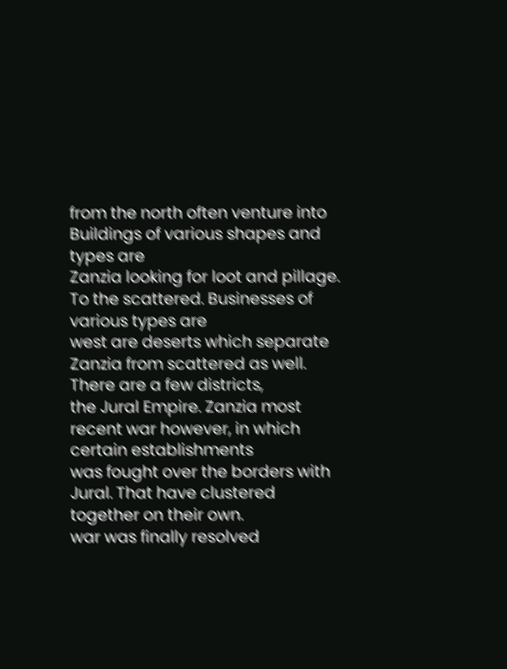from the north often venture into Buildings of various shapes and types are
Zanzia looking for loot and pillage. To the scattered. Businesses of various types are
west are deserts which separate Zanzia from scattered as well. There are a few districts,
the Jural Empire. Zanzia most recent war however, in which certain establishments
was fought over the borders with Jural. That have clustered together on their own.
war was finally resolved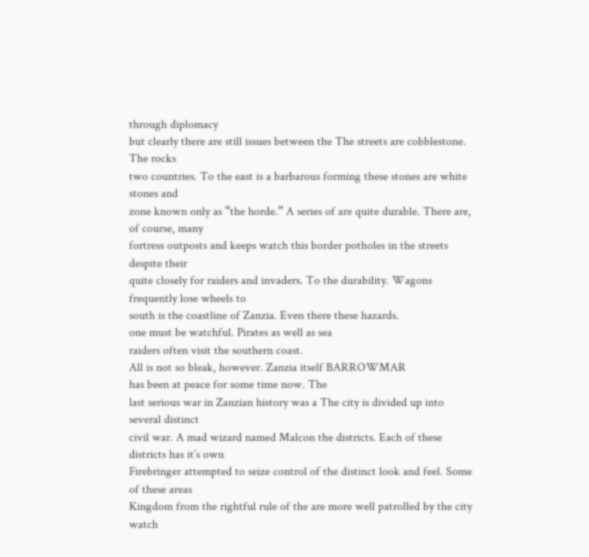through diplomacy
but clearly there are still issues between the The streets are cobblestone. The rocks
two countries. To the east is a barbarous forming these stones are white stones and
zone known only as “the horde.” A series of are quite durable. There are, of course, many
fortress outposts and keeps watch this border potholes in the streets despite their
quite closely for raiders and invaders. To the durability. Wagons frequently lose wheels to
south is the coastline of Zanzia. Even there these hazards.
one must be watchful. Pirates as well as sea
raiders often visit the southern coast.
All is not so bleak, however. Zanzia itself BARROWMAR
has been at peace for some time now. The
last serious war in Zanzian history was a The city is divided up into several distinct
civil war. A mad wizard named Malcon the districts. Each of these districts has it’s own
Firebringer attempted to seize control of the distinct look and feel. Some of these areas
Kingdom from the rightful rule of the are more well patrolled by the city watch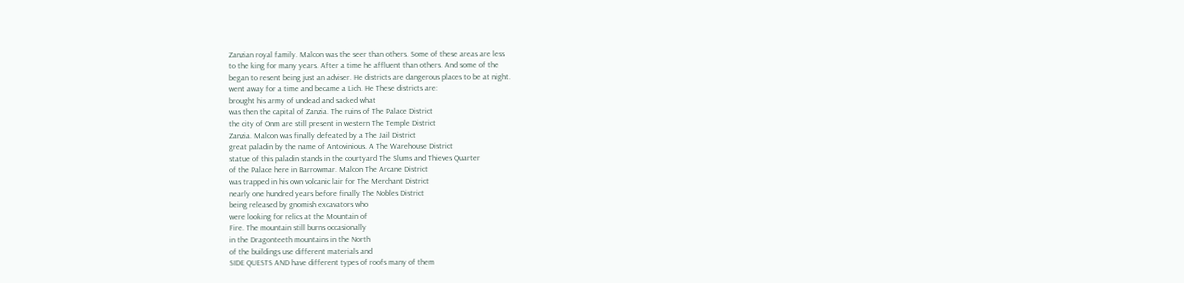Zanzian royal family. Malcon was the seer than others. Some of these areas are less
to the king for many years. After a time he affluent than others. And some of the
began to resent being just an adviser. He districts are dangerous places to be at night.
went away for a time and became a Lich. He These districts are:
brought his army of undead and sacked what
was then the capital of Zanzia. The ruins of The Palace District
the city of Onm are still present in western The Temple District
Zanzia. Malcon was finally defeated by a The Jail District
great paladin by the name of Antovinious. A The Warehouse District
statue of this paladin stands in the courtyard The Slums and Thieves Quarter
of the Palace here in Barrowmar. Malcon The Arcane District
was trapped in his own volcanic lair for The Merchant District
nearly one hundred years before finally The Nobles District
being released by gnomish excavators who
were looking for relics at the Mountain of
Fire. The mountain still burns occasionally
in the Dragonteeth mountains in the North
of the buildings use different materials and
SIDE QUESTS AND have different types of roofs many of them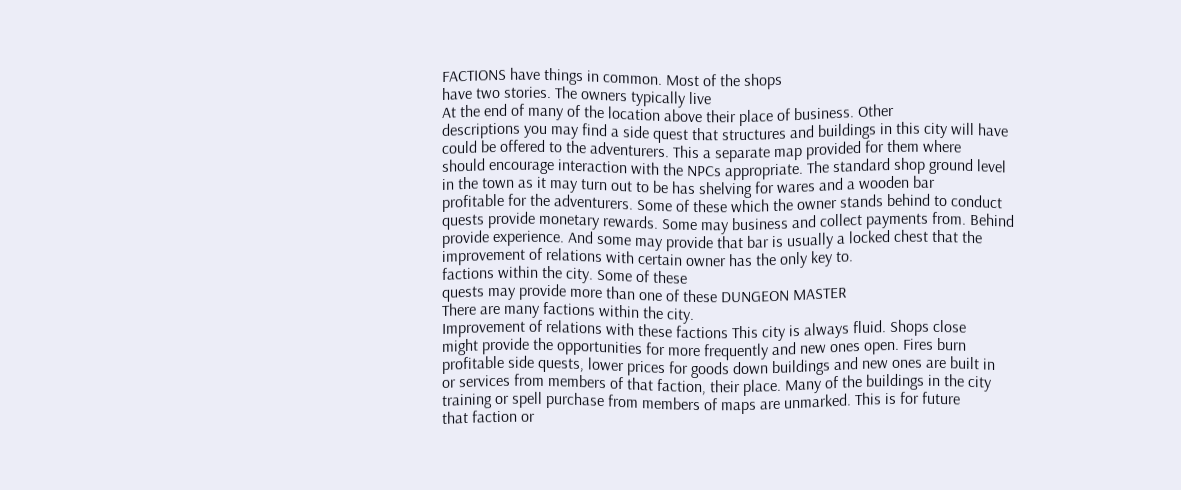FACTIONS have things in common. Most of the shops
have two stories. The owners typically live
At the end of many of the location above their place of business. Other
descriptions you may find a side quest that structures and buildings in this city will have
could be offered to the adventurers. This a separate map provided for them where
should encourage interaction with the NPCs appropriate. The standard shop ground level
in the town as it may turn out to be has shelving for wares and a wooden bar
profitable for the adventurers. Some of these which the owner stands behind to conduct
quests provide monetary rewards. Some may business and collect payments from. Behind
provide experience. And some may provide that bar is usually a locked chest that the
improvement of relations with certain owner has the only key to.
factions within the city. Some of these
quests may provide more than one of these DUNGEON MASTER
There are many factions within the city.
Improvement of relations with these factions This city is always fluid. Shops close
might provide the opportunities for more frequently and new ones open. Fires burn
profitable side quests, lower prices for goods down buildings and new ones are built in
or services from members of that faction, their place. Many of the buildings in the city
training or spell purchase from members of maps are unmarked. This is for future
that faction or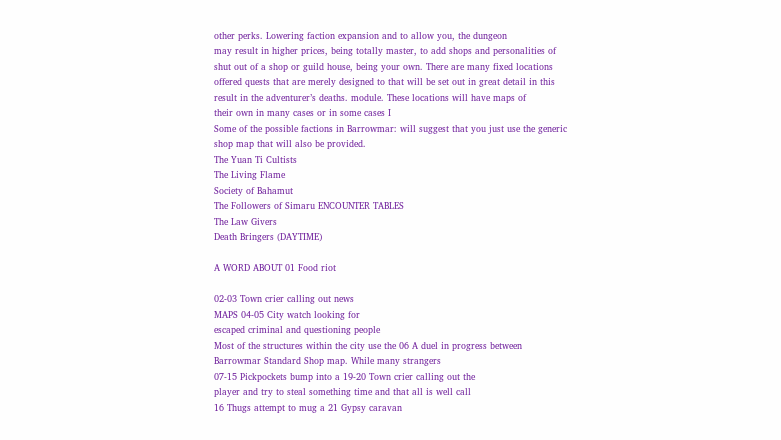other perks. Lowering faction expansion and to allow you, the dungeon
may result in higher prices, being totally master, to add shops and personalities of
shut out of a shop or guild house, being your own. There are many fixed locations
offered quests that are merely designed to that will be set out in great detail in this
result in the adventurer’s deaths. module. These locations will have maps of
their own in many cases or in some cases I
Some of the possible factions in Barrowmar: will suggest that you just use the generic
shop map that will also be provided.
The Yuan Ti Cultists
The Living Flame
Society of Bahamut
The Followers of Simaru ENCOUNTER TABLES
The Law Givers
Death Bringers (DAYTIME)

A WORD ABOUT 01 Food riot

02-03 Town crier calling out news
MAPS 04-05 City watch looking for
escaped criminal and questioning people
Most of the structures within the city use the 06 A duel in progress between
Barrowmar Standard Shop map. While many strangers
07-15 Pickpockets bump into a 19-20 Town crier calling out the
player and try to steal something time and that all is well call
16 Thugs attempt to mug a 21 Gypsy caravan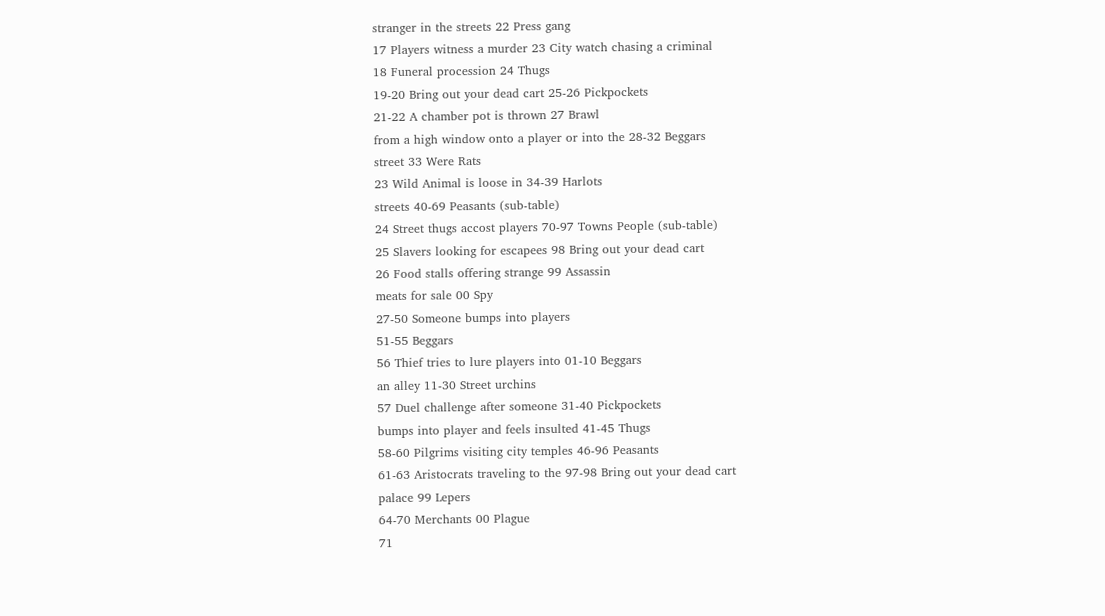stranger in the streets 22 Press gang
17 Players witness a murder 23 City watch chasing a criminal
18 Funeral procession 24 Thugs
19-20 Bring out your dead cart 25-26 Pickpockets
21-22 A chamber pot is thrown 27 Brawl
from a high window onto a player or into the 28-32 Beggars
street 33 Were Rats
23 Wild Animal is loose in 34-39 Harlots
streets 40-69 Peasants (sub-table)
24 Street thugs accost players 70-97 Towns People (sub-table)
25 Slavers looking for escapees 98 Bring out your dead cart
26 Food stalls offering strange 99 Assassin
meats for sale 00 Spy
27-50 Someone bumps into players
51-55 Beggars
56 Thief tries to lure players into 01-10 Beggars
an alley 11-30 Street urchins
57 Duel challenge after someone 31-40 Pickpockets
bumps into player and feels insulted 41-45 Thugs
58-60 Pilgrims visiting city temples 46-96 Peasants
61-63 Aristocrats traveling to the 97-98 Bring out your dead cart
palace 99 Lepers
64-70 Merchants 00 Plague
71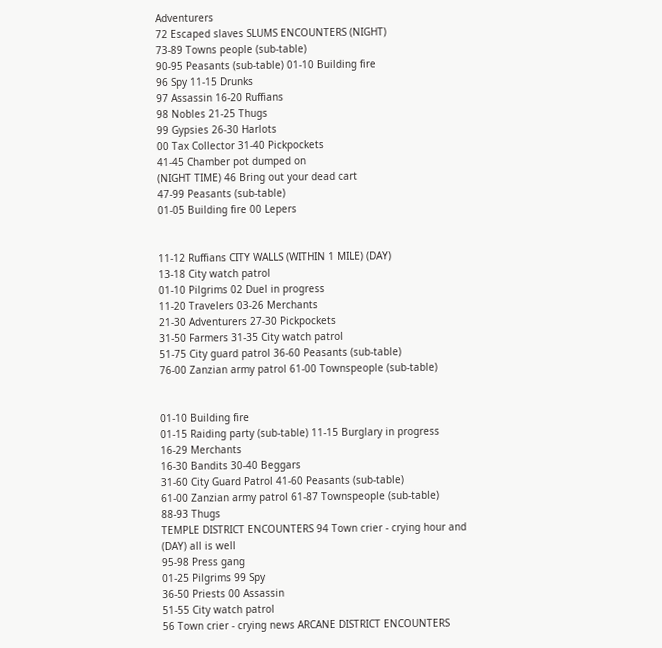Adventurers
72 Escaped slaves SLUMS ENCOUNTERS (NIGHT)
73-89 Towns people (sub-table)
90-95 Peasants (sub-table) 01-10 Building fire
96 Spy 11-15 Drunks
97 Assassin 16-20 Ruffians
98 Nobles 21-25 Thugs
99 Gypsies 26-30 Harlots
00 Tax Collector 31-40 Pickpockets
41-45 Chamber pot dumped on
(NIGHT TIME) 46 Bring out your dead cart
47-99 Peasants (sub-table)
01-05 Building fire 00 Lepers


11-12 Ruffians CITY WALLS (WITHIN 1 MILE) (DAY)
13-18 City watch patrol
01-10 Pilgrims 02 Duel in progress
11-20 Travelers 03-26 Merchants
21-30 Adventurers 27-30 Pickpockets
31-50 Farmers 31-35 City watch patrol
51-75 City guard patrol 36-60 Peasants (sub-table)
76-00 Zanzian army patrol 61-00 Townspeople (sub-table)


01-10 Building fire
01-15 Raiding party (sub-table) 11-15 Burglary in progress
16-29 Merchants
16-30 Bandits 30-40 Beggars
31-60 City Guard Patrol 41-60 Peasants (sub-table)
61-00 Zanzian army patrol 61-87 Townspeople (sub-table)
88-93 Thugs
TEMPLE DISTRICT ENCOUNTERS 94 Town crier - crying hour and
(DAY) all is well
95-98 Press gang
01-25 Pilgrims 99 Spy
36-50 Priests 00 Assassin
51-55 City watch patrol
56 Town crier - crying news ARCANE DISTRICT ENCOUNTERS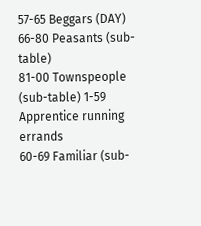57-65 Beggars (DAY)
66-80 Peasants (sub-table)
81-00 Townspeople (sub-table) 1-59 Apprentice running errands
60-69 Familiar (sub-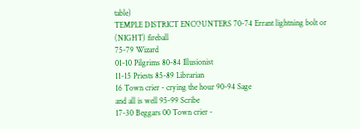table)
TEMPLE DISTRICT ENCOUNTERS 70-74 Errant lightning bolt or
(NIGHT) fireball
75-79 Wizard
01-10 Pilgrims 80-84 Illusionist
11-15 Priests 85-89 Librarian
16 Town crier - crying the hour 90-94 Sage
and all is well 95-99 Scribe
17-30 Beggars 00 Town crier -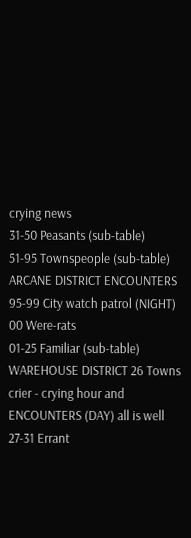crying news
31-50 Peasants (sub-table)
51-95 Townspeople (sub-table) ARCANE DISTRICT ENCOUNTERS
95-99 City watch patrol (NIGHT)
00 Were-rats
01-25 Familiar (sub-table)
WAREHOUSE DISTRICT 26 Towns crier - crying hour and
ENCOUNTERS (DAY) all is well
27-31 Errant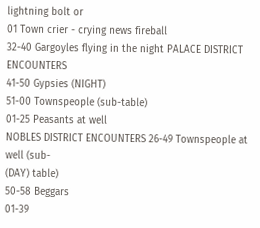lightning bolt or
01 Town crier - crying news fireball
32-40 Gargoyles flying in the night PALACE DISTRICT ENCOUNTERS
41-50 Gypsies (NIGHT)
51-00 Townspeople (sub-table)
01-25 Peasants at well
NOBLES DISTRICT ENCOUNTERS 26-49 Townspeople at well (sub-
(DAY) table)
50-58 Beggars
01-39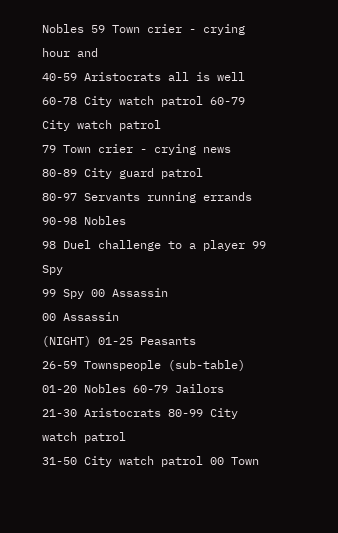Nobles 59 Town crier - crying hour and
40-59 Aristocrats all is well
60-78 City watch patrol 60-79 City watch patrol
79 Town crier - crying news 80-89 City guard patrol
80-97 Servants running errands 90-98 Nobles
98 Duel challenge to a player 99 Spy
99 Spy 00 Assassin
00 Assassin
(NIGHT) 01-25 Peasants
26-59 Townspeople (sub-table)
01-20 Nobles 60-79 Jailors
21-30 Aristocrats 80-99 City watch patrol
31-50 City watch patrol 00 Town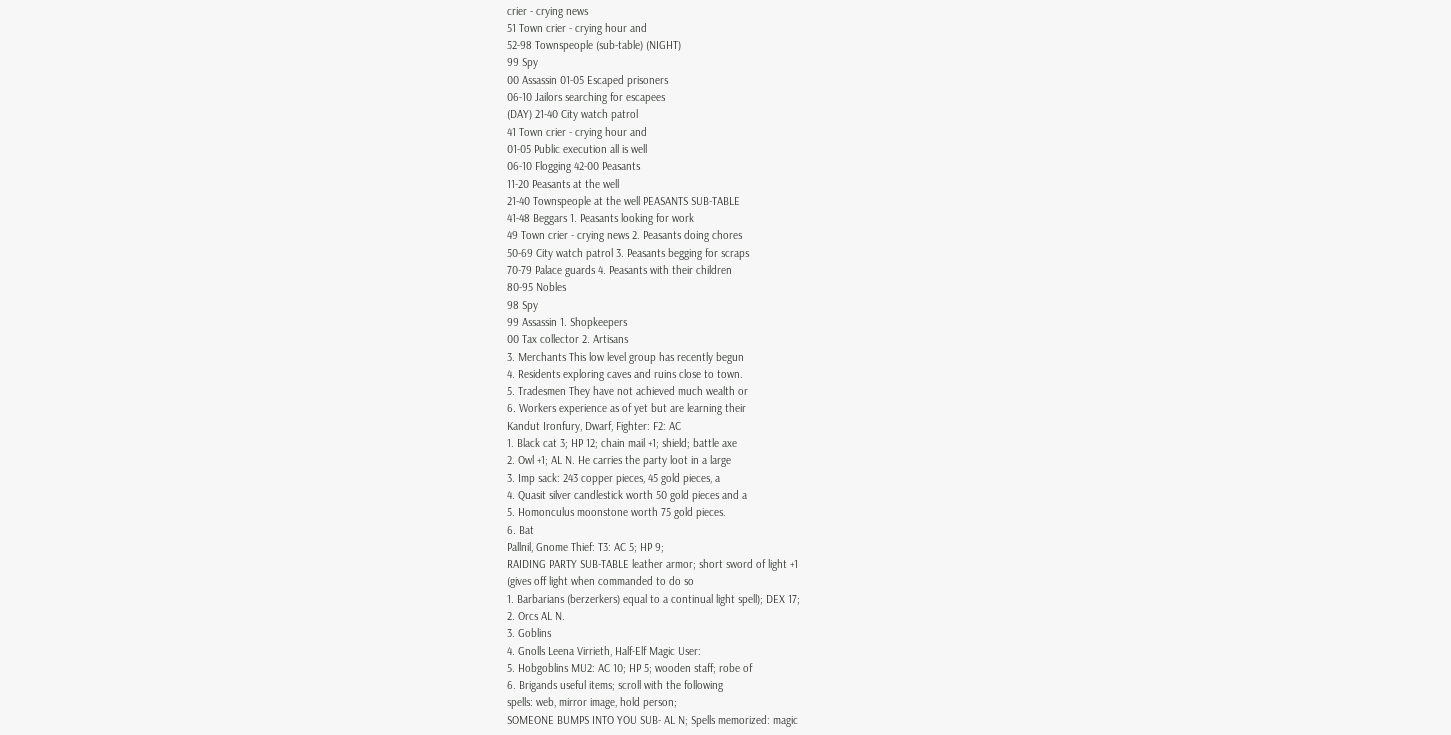crier - crying news
51 Town crier - crying hour and
52-98 Townspeople (sub-table) (NIGHT)
99 Spy
00 Assassin 01-05 Escaped prisoners
06-10 Jailors searching for escapees
(DAY) 21-40 City watch patrol
41 Town crier - crying hour and
01-05 Public execution all is well
06-10 Flogging 42-00 Peasants
11-20 Peasants at the well
21-40 Townspeople at the well PEASANTS SUB-TABLE
41-48 Beggars 1. Peasants looking for work
49 Town crier - crying news 2. Peasants doing chores
50-69 City watch patrol 3. Peasants begging for scraps
70-79 Palace guards 4. Peasants with their children
80-95 Nobles
98 Spy
99 Assassin 1. Shopkeepers
00 Tax collector 2. Artisans
3. Merchants This low level group has recently begun
4. Residents exploring caves and ruins close to town.
5. Tradesmen They have not achieved much wealth or
6. Workers experience as of yet but are learning their
Kandut Ironfury, Dwarf, Fighter: F2: AC
1. Black cat 3; HP 12; chain mail +1; shield; battle axe
2. Owl +1; AL N. He carries the party loot in a large
3. Imp sack: 243 copper pieces, 45 gold pieces, a
4. Quasit silver candlestick worth 50 gold pieces and a
5. Homonculus moonstone worth 75 gold pieces.
6. Bat
Pallnil, Gnome Thief: T3: AC 5; HP 9;
RAIDING PARTY SUB-TABLE leather armor; short sword of light +1
(gives off light when commanded to do so
1. Barbarians (berzerkers) equal to a continual light spell); DEX 17;
2. Orcs AL N.
3. Goblins
4. Gnolls Leena Virrieth, Half-Elf Magic User:
5. Hobgoblins MU2: AC 10; HP 5; wooden staff; robe of
6. Brigands useful items; scroll with the following
spells: web, mirror image, hold person;
SOMEONE BUMPS INTO YOU SUB- AL N; Spells memorized: magic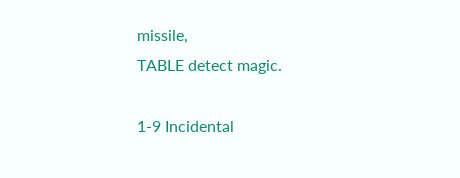missile,
TABLE detect magic.

1-9 Incidental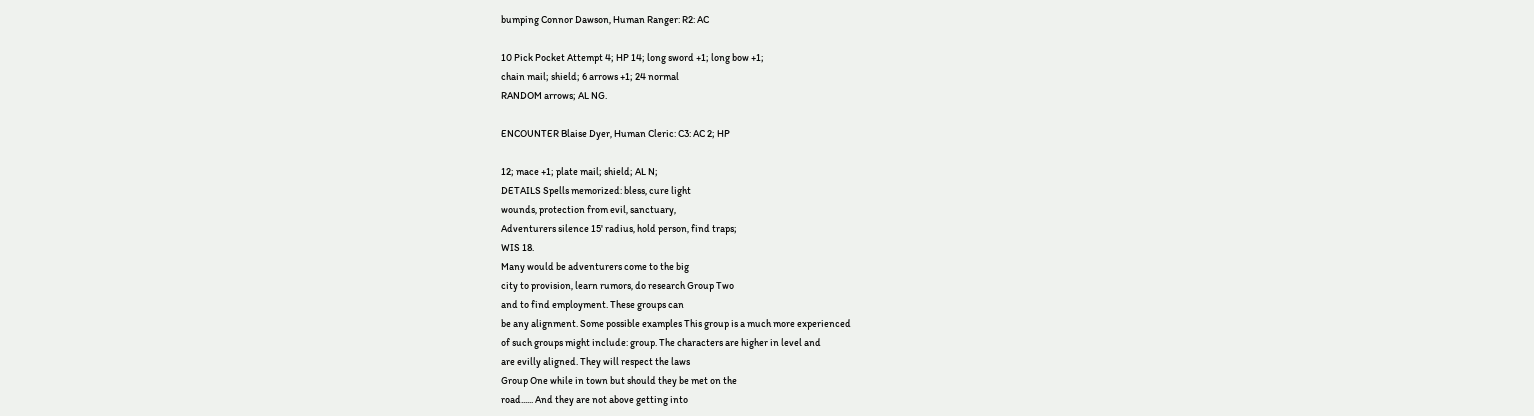bumping Connor Dawson, Human Ranger: R2: AC

10 Pick Pocket Attempt 4; HP 14; long sword +1; long bow +1;
chain mail; shield; 6 arrows +1; 24 normal
RANDOM arrows; AL NG.

ENCOUNTER Blaise Dyer, Human Cleric: C3: AC 2; HP

12; mace +1; plate mail; shield; AL N;
DETAILS Spells memorized: bless, cure light
wounds, protection from evil, sanctuary,
Adventurers silence 15' radius, hold person, find traps;
WIS 18.
Many would be adventurers come to the big
city to provision, learn rumors, do research Group Two
and to find employment. These groups can
be any alignment. Some possible examples This group is a much more experienced
of such groups might include: group. The characters are higher in level and
are evilly aligned. They will respect the laws
Group One while in town but should they be met on the
road...... And they are not above getting into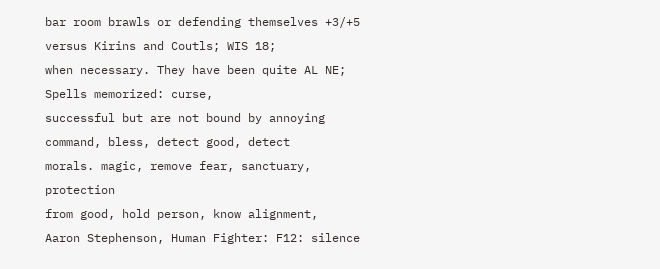bar room brawls or defending themselves +3/+5 versus Kirins and Coutls; WIS 18;
when necessary. They have been quite AL NE; Spells memorized: curse,
successful but are not bound by annoying command, bless, detect good, detect
morals. magic, remove fear, sanctuary, protection
from good, hold person, know alignment,
Aaron Stephenson, Human Fighter: F12: silence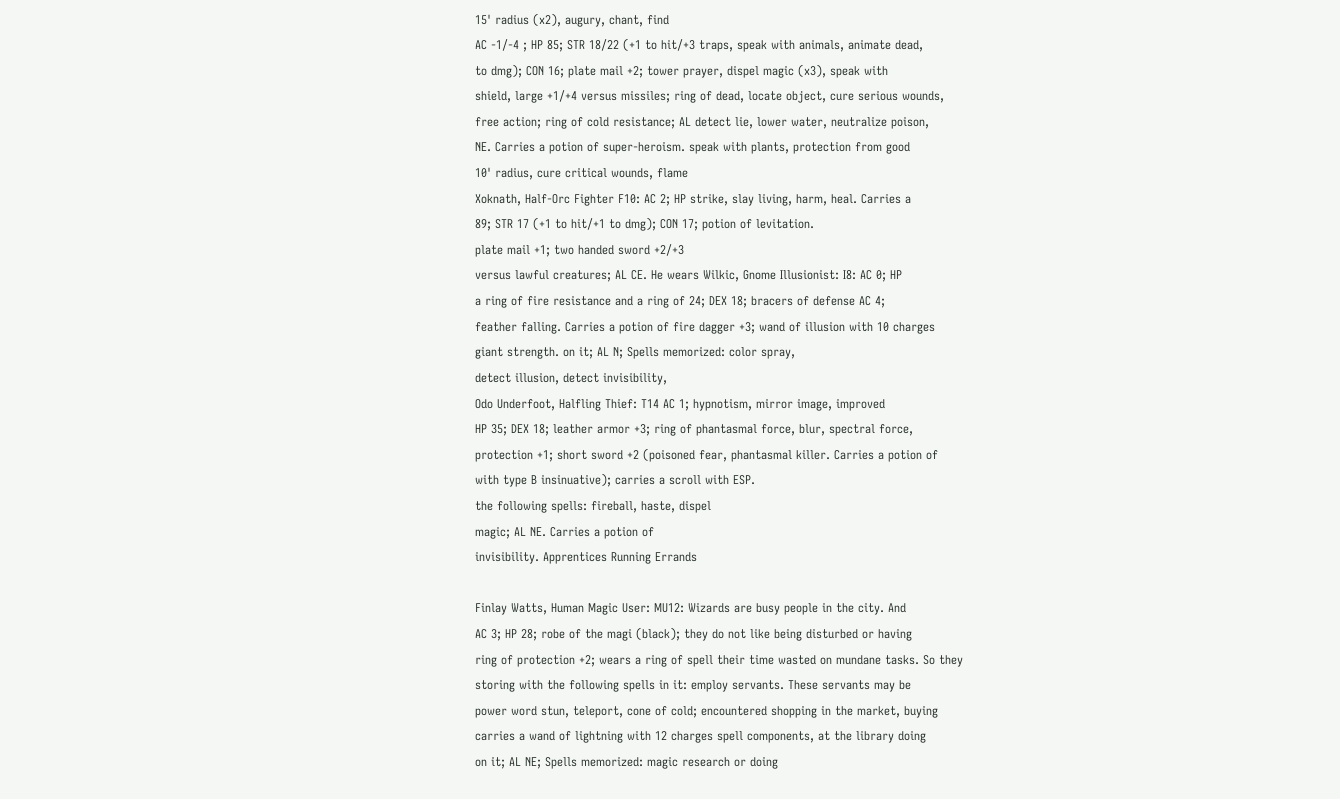15' radius (x2), augury, chant, find
AC -1/-4 ; HP 85; STR 18/22 (+1 to hit/+3 traps, speak with animals, animate dead,
to dmg); CON 16; plate mail +2; tower prayer, dispel magic (x3), speak with
shield, large +1/+4 versus missiles; ring of dead, locate object, cure serious wounds,
free action; ring of cold resistance; AL detect lie, lower water, neutralize poison,
NE. Carries a potion of super-heroism. speak with plants, protection from good
10' radius, cure critical wounds, flame
Xoknath, Half-Orc Fighter F10: AC 2; HP strike, slay living, harm, heal. Carries a
89; STR 17 (+1 to hit/+1 to dmg); CON 17; potion of levitation.
plate mail +1; two handed sword +2/+3
versus lawful creatures; AL CE. He wears Wilkic, Gnome Illusionist: I8: AC 0; HP
a ring of fire resistance and a ring of 24; DEX 18; bracers of defense AC 4;
feather falling. Carries a potion of fire dagger +3; wand of illusion with 10 charges
giant strength. on it; AL N; Spells memorized: color spray,
detect illusion, detect invisibility,
Odo Underfoot, Halfling Thief: T14 AC 1; hypnotism, mirror image, improved
HP 35; DEX 18; leather armor +3; ring of phantasmal force, blur, spectral force,
protection +1; short sword +2 (poisoned fear, phantasmal killer. Carries a potion of
with type B insinuative); carries a scroll with ESP.
the following spells: fireball, haste, dispel
magic; AL NE. Carries a potion of
invisibility. Apprentices Running Errands

Finlay Watts, Human Magic User: MU12: Wizards are busy people in the city. And
AC 3; HP 28; robe of the magi (black); they do not like being disturbed or having
ring of protection +2; wears a ring of spell their time wasted on mundane tasks. So they
storing with the following spells in it: employ servants. These servants may be
power word stun, teleport, cone of cold; encountered shopping in the market, buying
carries a wand of lightning with 12 charges spell components, at the library doing
on it; AL NE; Spells memorized: magic research or doing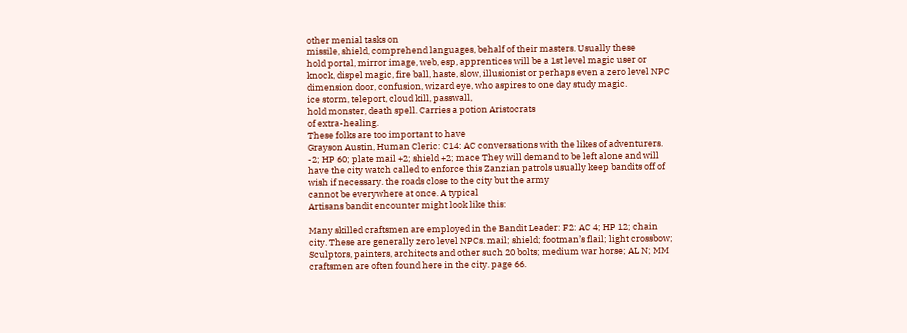other menial tasks on
missile, shield, comprehend languages, behalf of their masters. Usually these
hold portal, mirror image, web, esp, apprentices will be a 1st level magic user or
knock, dispel magic, fire ball, haste, slow, illusionist or perhaps even a zero level NPC
dimension door, confusion, wizard eye, who aspires to one day study magic.
ice storm, teleport, cloud kill, passwall,
hold monster, death spell. Carries a potion Aristocrats
of extra-healing.
These folks are too important to have
Grayson Austin, Human Cleric: C14: AC conversations with the likes of adventurers.
-2; HP 60; plate mail +2; shield +2; mace They will demand to be left alone and will
have the city watch called to enforce this Zanzian patrols usually keep bandits off of
wish if necessary. the roads close to the city but the army
cannot be everywhere at once. A typical
Artisans bandit encounter might look like this:

Many skilled craftsmen are employed in the Bandit Leader: F2: AC 4; HP 12; chain
city. These are generally zero level NPCs. mail; shield; footman’s flail; light crossbow;
Sculptors, painters, architects and other such 20 bolts; medium war horse; AL N; MM
craftsmen are often found here in the city. page 66.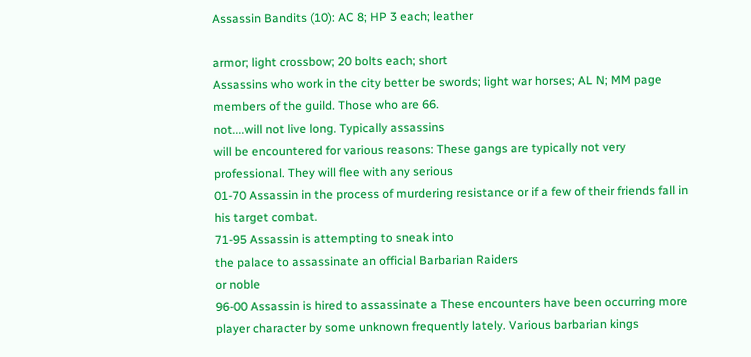Assassin Bandits (10): AC 8; HP 3 each; leather

armor; light crossbow; 20 bolts each; short
Assassins who work in the city better be swords; light war horses; AL N; MM page
members of the guild. Those who are 66.
not....will not live long. Typically assassins
will be encountered for various reasons: These gangs are typically not very
professional. They will flee with any serious
01-70 Assassin in the process of murdering resistance or if a few of their friends fall in
his target combat.
71-95 Assassin is attempting to sneak into
the palace to assassinate an official Barbarian Raiders
or noble
96-00 Assassin is hired to assassinate a These encounters have been occurring more
player character by some unknown frequently lately. Various barbarian kings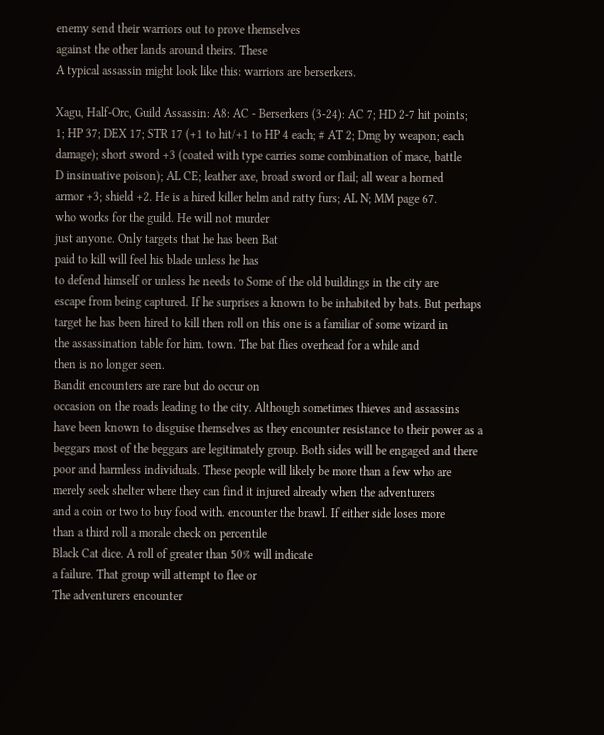enemy send their warriors out to prove themselves
against the other lands around theirs. These
A typical assassin might look like this: warriors are berserkers.

Xagu, Half-Orc, Guild Assassin: A8: AC - Berserkers (3-24): AC 7; HD 2-7 hit points;
1; HP 37; DEX 17; STR 17 (+1 to hit/+1 to HP 4 each; # AT 2; Dmg by weapon; each
damage); short sword +3 (coated with type carries some combination of mace, battle
D insinuative poison); AL CE; leather axe, broad sword or flail; all wear a horned
armor +3; shield +2. He is a hired killer helm and ratty furs; AL N; MM page 67.
who works for the guild. He will not murder
just anyone. Only targets that he has been Bat
paid to kill will feel his blade unless he has
to defend himself or unless he needs to Some of the old buildings in the city are
escape from being captured. If he surprises a known to be inhabited by bats. But perhaps
target he has been hired to kill then roll on this one is a familiar of some wizard in
the assassination table for him. town. The bat flies overhead for a while and
then is no longer seen.
Bandit encounters are rare but do occur on
occasion on the roads leading to the city. Although sometimes thieves and assassins
have been known to disguise themselves as they encounter resistance to their power as a
beggars most of the beggars are legitimately group. Both sides will be engaged and there
poor and harmless individuals. These people will likely be more than a few who are
merely seek shelter where they can find it injured already when the adventurers
and a coin or two to buy food with. encounter the brawl. If either side loses more
than a third roll a morale check on percentile
Black Cat dice. A roll of greater than 50% will indicate
a failure. That group will attempt to flee or
The adventurers encounter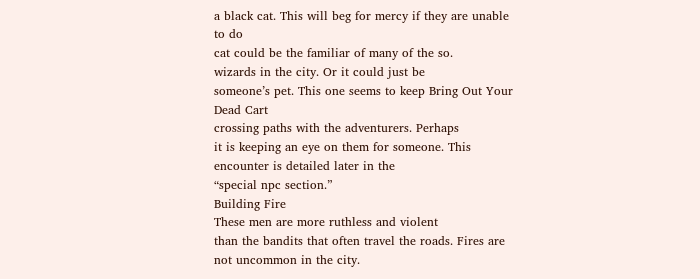a black cat. This will beg for mercy if they are unable to do
cat could be the familiar of many of the so.
wizards in the city. Or it could just be
someone’s pet. This one seems to keep Bring Out Your Dead Cart
crossing paths with the adventurers. Perhaps
it is keeping an eye on them for someone. This encounter is detailed later in the
“special npc section.”
Building Fire
These men are more ruthless and violent
than the bandits that often travel the roads. Fires are not uncommon in the city.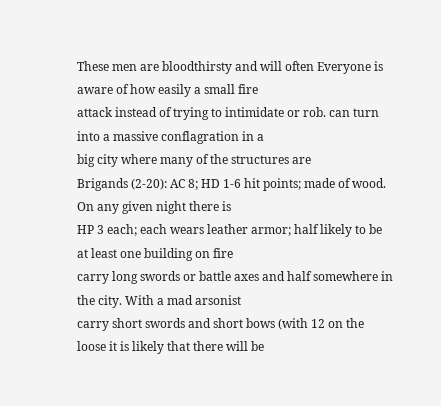These men are bloodthirsty and will often Everyone is aware of how easily a small fire
attack instead of trying to intimidate or rob. can turn into a massive conflagration in a
big city where many of the structures are
Brigands (2-20): AC 8; HD 1-6 hit points; made of wood. On any given night there is
HP 3 each; each wears leather armor; half likely to be at least one building on fire
carry long swords or battle axes and half somewhere in the city. With a mad arsonist
carry short swords and short bows (with 12 on the loose it is likely that there will be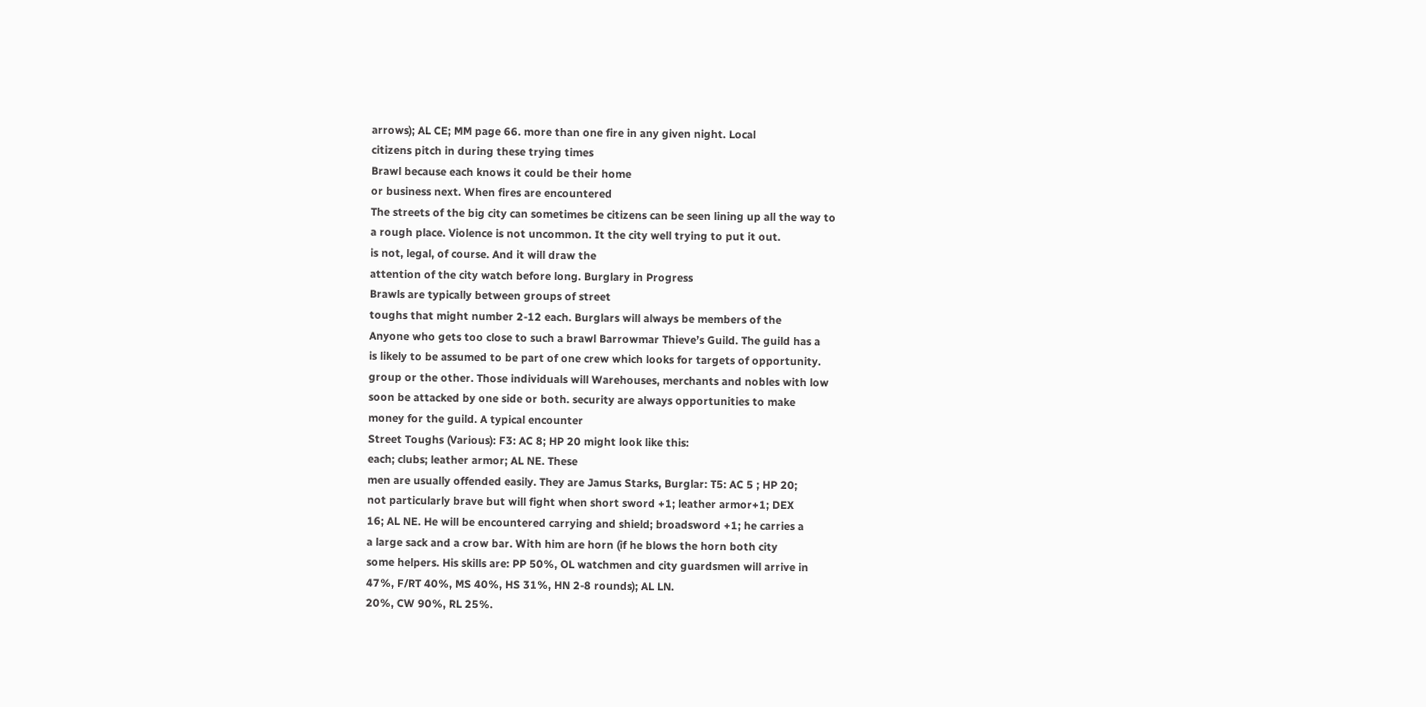arrows); AL CE; MM page 66. more than one fire in any given night. Local
citizens pitch in during these trying times
Brawl because each knows it could be their home
or business next. When fires are encountered
The streets of the big city can sometimes be citizens can be seen lining up all the way to
a rough place. Violence is not uncommon. It the city well trying to put it out.
is not, legal, of course. And it will draw the
attention of the city watch before long. Burglary in Progress
Brawls are typically between groups of street
toughs that might number 2-12 each. Burglars will always be members of the
Anyone who gets too close to such a brawl Barrowmar Thieve’s Guild. The guild has a
is likely to be assumed to be part of one crew which looks for targets of opportunity.
group or the other. Those individuals will Warehouses, merchants and nobles with low
soon be attacked by one side or both. security are always opportunities to make
money for the guild. A typical encounter
Street Toughs (Various): F3: AC 8; HP 20 might look like this:
each; clubs; leather armor; AL NE. These
men are usually offended easily. They are Jamus Starks, Burglar: T5: AC 5 ; HP 20;
not particularly brave but will fight when short sword +1; leather armor+1; DEX
16; AL NE. He will be encountered carrying and shield; broadsword +1; he carries a
a large sack and a crow bar. With him are horn (if he blows the horn both city
some helpers. His skills are: PP 50%, OL watchmen and city guardsmen will arrive in
47%, F/RT 40%, MS 40%, HS 31%, HN 2-8 rounds); AL LN.
20%, CW 90%, RL 25%.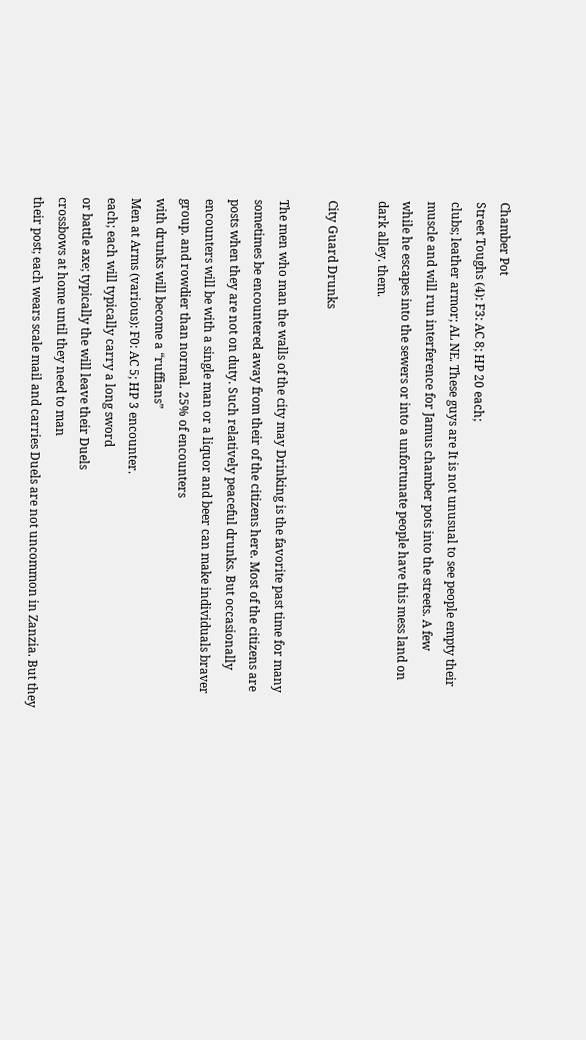Chamber Pot
Street Toughs (4): F3: AC 8; HP 20 each;
clubs; leather armor; AL NE. These guys are It is not unusual to see people empty their
muscle and will run interference for Jamus chamber pots into the streets. A few
while he escapes into the sewers or into a unfortunate people have this mess land on
dark alley. them.

City Guard Drunks

The men who man the walls of the city may Drinking is the favorite past time for many
sometimes be encountered away from their of the citizens here. Most of the citizens are
posts when they are not on duty. Such relatively peaceful drunks. But occasionally
encounters will be with a single man or a liquor and beer can make individuals braver
group. and rowdier than normal. 25% of encounters
with drunks will become a “ruffians”
Men at Arms (various): F0: AC 5; HP 3 encounter.
each; each will typically carry a long sword
or battle axe; typically the will leave their Duels
crossbows at home until they need to man
their post; each wears scale mail and carries Duels are not uncommon in Zanzia. But they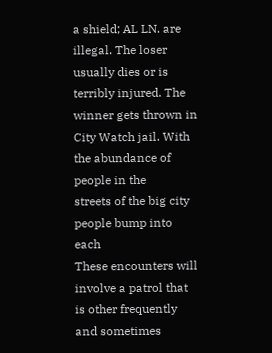a shield; AL LN. are illegal. The loser usually dies or is
terribly injured. The winner gets thrown in
City Watch jail. With the abundance of people in the
streets of the big city people bump into each
These encounters will involve a patrol that is other frequently and sometimes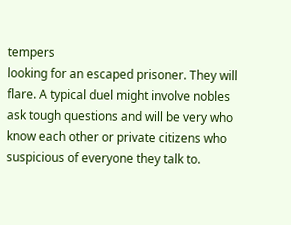tempers
looking for an escaped prisoner. They will flare. A typical duel might involve nobles
ask tough questions and will be very who know each other or private citizens who
suspicious of everyone they talk to.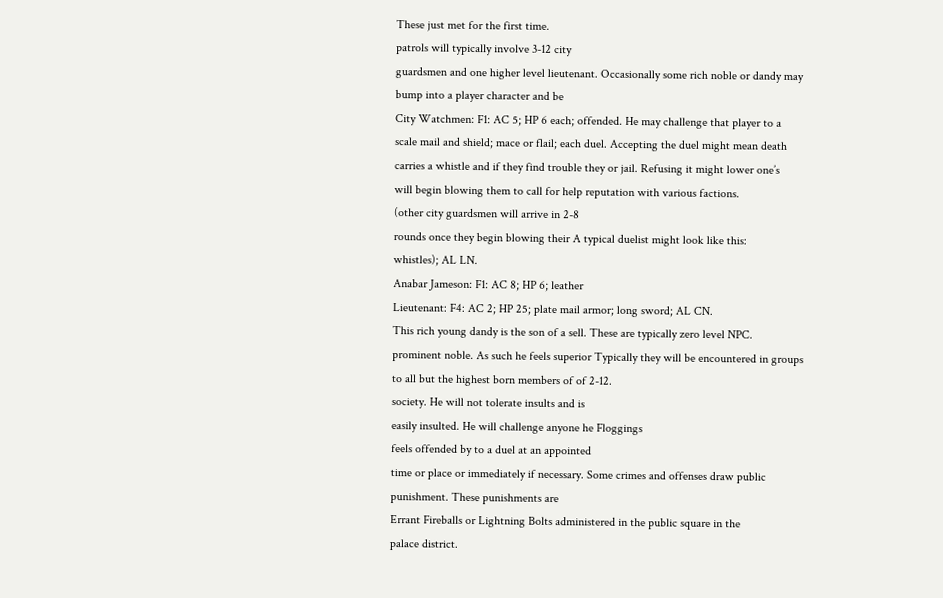These just met for the first time.
patrols will typically involve 3-12 city
guardsmen and one higher level lieutenant. Occasionally some rich noble or dandy may
bump into a player character and be
City Watchmen: F1: AC 5; HP 6 each; offended. He may challenge that player to a
scale mail and shield; mace or flail; each duel. Accepting the duel might mean death
carries a whistle and if they find trouble they or jail. Refusing it might lower one’s
will begin blowing them to call for help reputation with various factions.
(other city guardsmen will arrive in 2-8
rounds once they begin blowing their A typical duelist might look like this:
whistles); AL LN.
Anabar Jameson: F1: AC 8; HP 6; leather
Lieutenant: F4: AC 2; HP 25; plate mail armor; long sword; AL CN.
This rich young dandy is the son of a sell. These are typically zero level NPC.
prominent noble. As such he feels superior Typically they will be encountered in groups
to all but the highest born members of of 2-12.
society. He will not tolerate insults and is
easily insulted. He will challenge anyone he Floggings
feels offended by to a duel at an appointed
time or place or immediately if necessary. Some crimes and offenses draw public
punishment. These punishments are
Errant Fireballs or Lightning Bolts administered in the public square in the
palace district.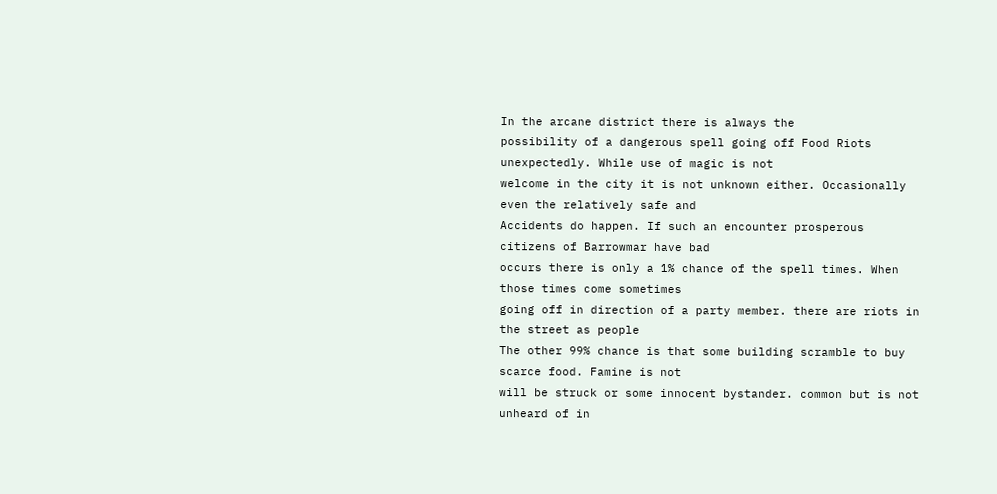In the arcane district there is always the
possibility of a dangerous spell going off Food Riots
unexpectedly. While use of magic is not
welcome in the city it is not unknown either. Occasionally even the relatively safe and
Accidents do happen. If such an encounter prosperous citizens of Barrowmar have bad
occurs there is only a 1% chance of the spell times. When those times come sometimes
going off in direction of a party member. there are riots in the street as people
The other 99% chance is that some building scramble to buy scarce food. Famine is not
will be struck or some innocent bystander. common but is not unheard of in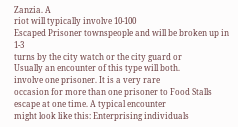Zanzia. A
riot will typically involve 10-100
Escaped Prisoner townspeople and will be broken up in 1-3
turns by the city watch or the city guard or
Usually an encounter of this type will both.
involve one prisoner. It is a very rare
occasion for more than one prisoner to Food Stalls
escape at one time. A typical encounter
might look like this: Enterprising individuals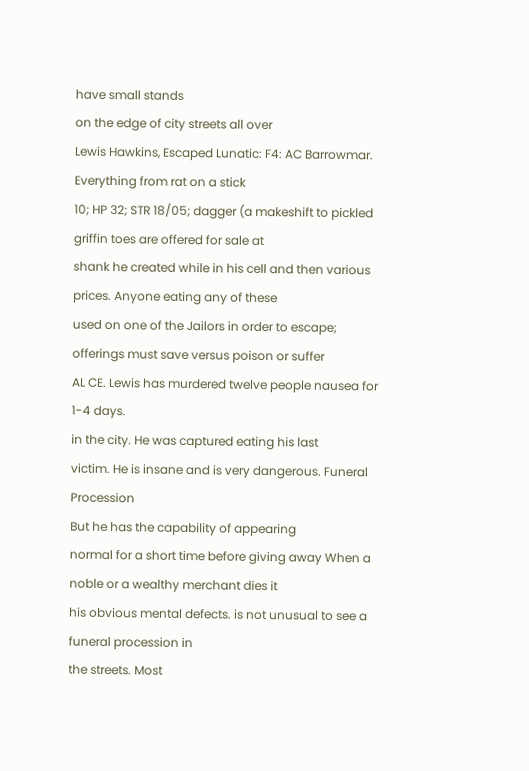have small stands
on the edge of city streets all over
Lewis Hawkins, Escaped Lunatic: F4: AC Barrowmar. Everything from rat on a stick
10; HP 32; STR 18/05; dagger (a makeshift to pickled griffin toes are offered for sale at
shank he created while in his cell and then various prices. Anyone eating any of these
used on one of the Jailors in order to escape; offerings must save versus poison or suffer
AL CE. Lewis has murdered twelve people nausea for 1-4 days.
in the city. He was captured eating his last
victim. He is insane and is very dangerous. Funeral Procession
But he has the capability of appearing
normal for a short time before giving away When a noble or a wealthy merchant dies it
his obvious mental defects. is not unusual to see a funeral procession in
the streets. Most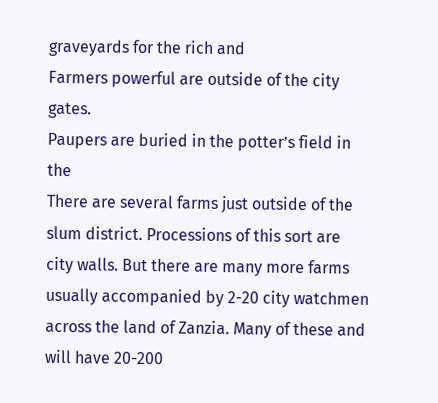graveyards for the rich and
Farmers powerful are outside of the city gates.
Paupers are buried in the potter’s field in the
There are several farms just outside of the slum district. Processions of this sort are
city walls. But there are many more farms usually accompanied by 2-20 city watchmen
across the land of Zanzia. Many of these and will have 20-200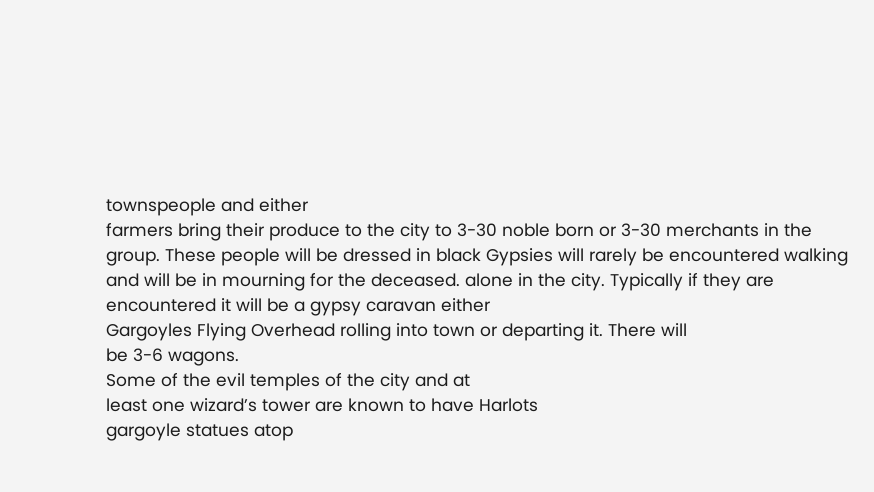townspeople and either
farmers bring their produce to the city to 3-30 noble born or 3-30 merchants in the
group. These people will be dressed in black Gypsies will rarely be encountered walking
and will be in mourning for the deceased. alone in the city. Typically if they are
encountered it will be a gypsy caravan either
Gargoyles Flying Overhead rolling into town or departing it. There will
be 3-6 wagons.
Some of the evil temples of the city and at
least one wizard’s tower are known to have Harlots
gargoyle statues atop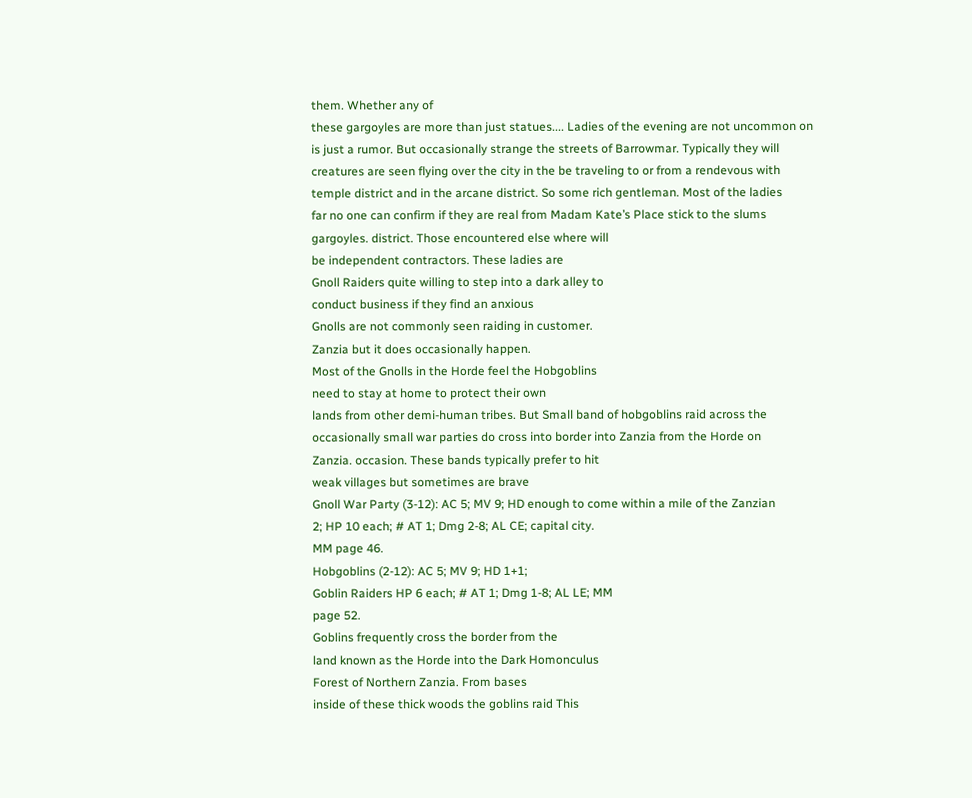them. Whether any of
these gargoyles are more than just statues.... Ladies of the evening are not uncommon on
is just a rumor. But occasionally strange the streets of Barrowmar. Typically they will
creatures are seen flying over the city in the be traveling to or from a rendevous with
temple district and in the arcane district. So some rich gentleman. Most of the ladies
far no one can confirm if they are real from Madam Kate’s Place stick to the slums
gargoyles. district. Those encountered else where will
be independent contractors. These ladies are
Gnoll Raiders quite willing to step into a dark alley to
conduct business if they find an anxious
Gnolls are not commonly seen raiding in customer.
Zanzia but it does occasionally happen.
Most of the Gnolls in the Horde feel the Hobgoblins
need to stay at home to protect their own
lands from other demi-human tribes. But Small band of hobgoblins raid across the
occasionally small war parties do cross into border into Zanzia from the Horde on
Zanzia. occasion. These bands typically prefer to hit
weak villages but sometimes are brave
Gnoll War Party (3-12): AC 5; MV 9; HD enough to come within a mile of the Zanzian
2; HP 10 each; # AT 1; Dmg 2-8; AL CE; capital city.
MM page 46.
Hobgoblins (2-12): AC 5; MV 9; HD 1+1;
Goblin Raiders HP 6 each; # AT 1; Dmg 1-8; AL LE; MM
page 52.
Goblins frequently cross the border from the
land known as the Horde into the Dark Homonculus
Forest of Northern Zanzia. From bases
inside of these thick woods the goblins raid This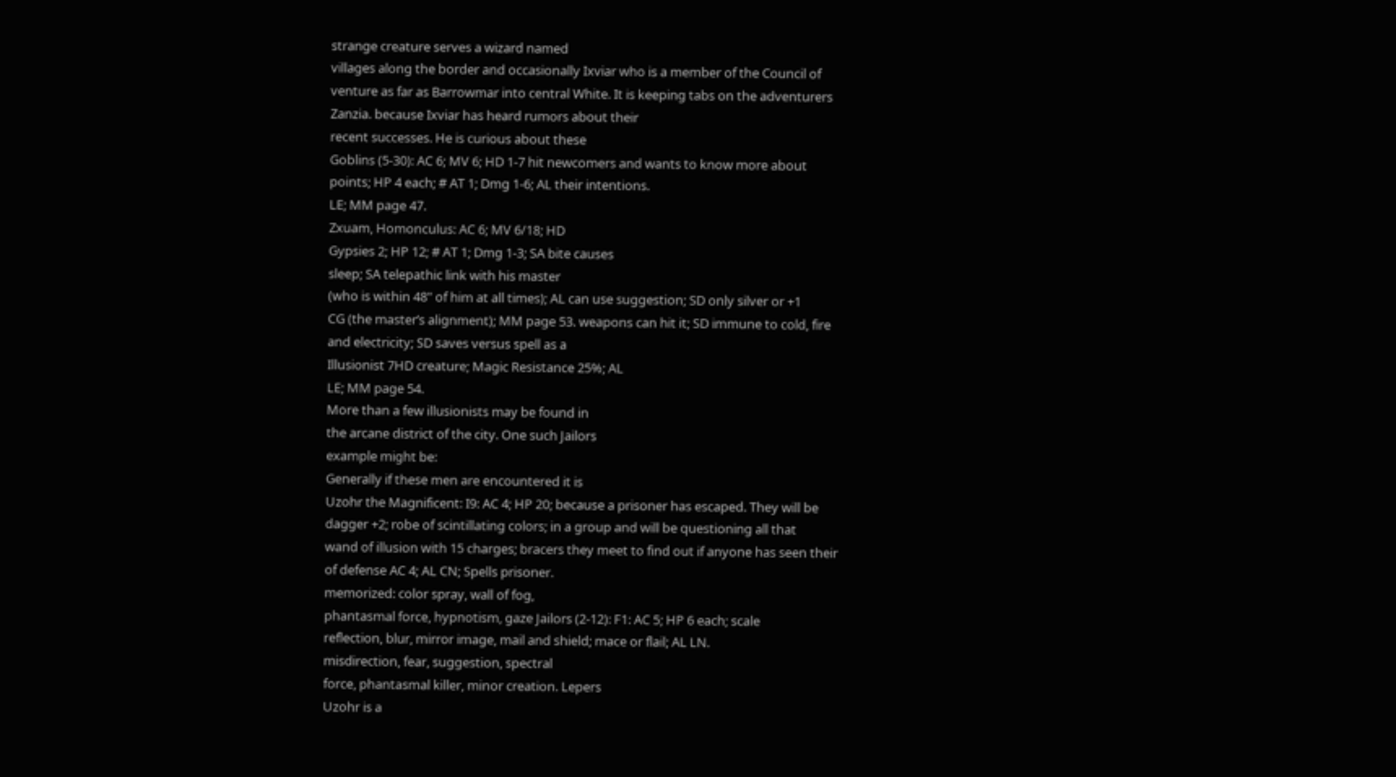strange creature serves a wizard named
villages along the border and occasionally Ixviar who is a member of the Council of
venture as far as Barrowmar into central White. It is keeping tabs on the adventurers
Zanzia. because Ixviar has heard rumors about their
recent successes. He is curious about these
Goblins (5-30): AC 6; MV 6; HD 1-7 hit newcomers and wants to know more about
points; HP 4 each; # AT 1; Dmg 1-6; AL their intentions.
LE; MM page 47.
Zxuam, Homonculus: AC 6; MV 6/18; HD
Gypsies 2; HP 12; # AT 1; Dmg 1-3; SA bite causes
sleep; SA telepathic link with his master
(who is within 48" of him at all times); AL can use suggestion; SD only silver or +1
CG (the master’s alignment); MM page 53. weapons can hit it; SD immune to cold, fire
and electricity; SD saves versus spell as a
Illusionist 7HD creature; Magic Resistance 25%; AL
LE; MM page 54.
More than a few illusionists may be found in
the arcane district of the city. One such Jailors
example might be:
Generally if these men are encountered it is
Uzohr the Magnificent: I9: AC 4; HP 20; because a prisoner has escaped. They will be
dagger +2; robe of scintillating colors; in a group and will be questioning all that
wand of illusion with 15 charges; bracers they meet to find out if anyone has seen their
of defense AC 4; AL CN; Spells prisoner.
memorized: color spray, wall of fog,
phantasmal force, hypnotism, gaze Jailors (2-12): F1: AC 5; HP 6 each; scale
reflection, blur, mirror image, mail and shield; mace or flail; AL LN.
misdirection, fear, suggestion, spectral
force, phantasmal killer, minor creation. Lepers
Uzohr is a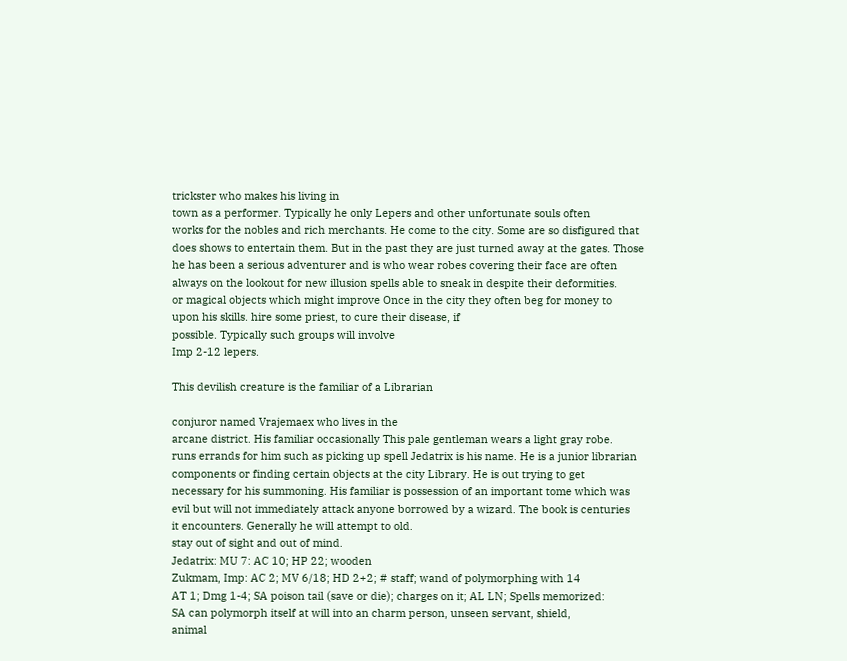trickster who makes his living in
town as a performer. Typically he only Lepers and other unfortunate souls often
works for the nobles and rich merchants. He come to the city. Some are so disfigured that
does shows to entertain them. But in the past they are just turned away at the gates. Those
he has been a serious adventurer and is who wear robes covering their face are often
always on the lookout for new illusion spells able to sneak in despite their deformities.
or magical objects which might improve Once in the city they often beg for money to
upon his skills. hire some priest, to cure their disease, if
possible. Typically such groups will involve
Imp 2-12 lepers.

This devilish creature is the familiar of a Librarian

conjuror named Vrajemaex who lives in the
arcane district. His familiar occasionally This pale gentleman wears a light gray robe.
runs errands for him such as picking up spell Jedatrix is his name. He is a junior librarian
components or finding certain objects at the city Library. He is out trying to get
necessary for his summoning. His familiar is possession of an important tome which was
evil but will not immediately attack anyone borrowed by a wizard. The book is centuries
it encounters. Generally he will attempt to old.
stay out of sight and out of mind.
Jedatrix: MU 7: AC 10; HP 22; wooden
Zukmam, Imp: AC 2; MV 6/18; HD 2+2; # staff; wand of polymorphing with 14
AT 1; Dmg 1-4; SA poison tail (save or die); charges on it; AL LN; Spells memorized:
SA can polymorph itself at will into an charm person, unseen servant, shield,
animal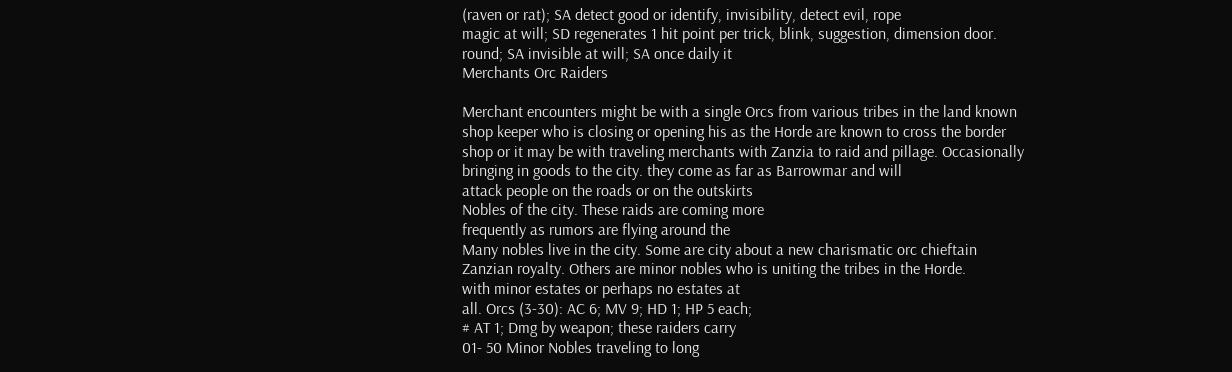(raven or rat); SA detect good or identify, invisibility, detect evil, rope
magic at will; SD regenerates 1 hit point per trick, blink, suggestion, dimension door.
round; SA invisible at will; SA once daily it
Merchants Orc Raiders

Merchant encounters might be with a single Orcs from various tribes in the land known
shop keeper who is closing or opening his as the Horde are known to cross the border
shop or it may be with traveling merchants with Zanzia to raid and pillage. Occasionally
bringing in goods to the city. they come as far as Barrowmar and will
attack people on the roads or on the outskirts
Nobles of the city. These raids are coming more
frequently as rumors are flying around the
Many nobles live in the city. Some are city about a new charismatic orc chieftain
Zanzian royalty. Others are minor nobles who is uniting the tribes in the Horde.
with minor estates or perhaps no estates at
all. Orcs (3-30): AC 6; MV 9; HD 1; HP 5 each;
# AT 1; Dmg by weapon; these raiders carry
01- 50 Minor Nobles traveling to long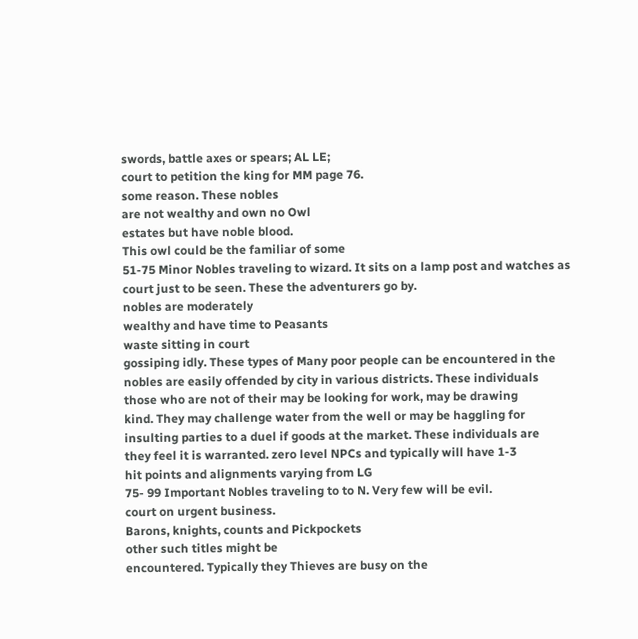swords, battle axes or spears; AL LE;
court to petition the king for MM page 76.
some reason. These nobles
are not wealthy and own no Owl
estates but have noble blood.
This owl could be the familiar of some
51-75 Minor Nobles traveling to wizard. It sits on a lamp post and watches as
court just to be seen. These the adventurers go by.
nobles are moderately
wealthy and have time to Peasants
waste sitting in court
gossiping idly. These types of Many poor people can be encountered in the
nobles are easily offended by city in various districts. These individuals
those who are not of their may be looking for work, may be drawing
kind. They may challenge water from the well or may be haggling for
insulting parties to a duel if goods at the market. These individuals are
they feel it is warranted. zero level NPCs and typically will have 1-3
hit points and alignments varying from LG
75- 99 Important Nobles traveling to to N. Very few will be evil.
court on urgent business.
Barons, knights, counts and Pickpockets
other such titles might be
encountered. Typically they Thieves are busy on the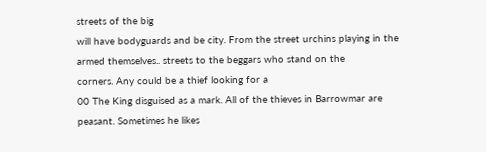streets of the big
will have bodyguards and be city. From the street urchins playing in the
armed themselves.. streets to the beggars who stand on the
corners. Any could be a thief looking for a
00 The King disguised as a mark. All of the thieves in Barrowmar are
peasant. Sometimes he likes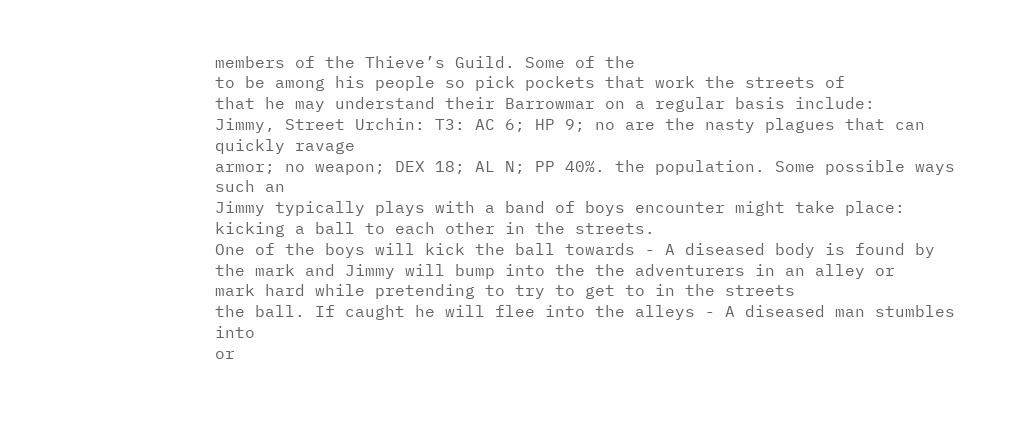members of the Thieve’s Guild. Some of the
to be among his people so pick pockets that work the streets of
that he may understand their Barrowmar on a regular basis include:
Jimmy, Street Urchin: T3: AC 6; HP 9; no are the nasty plagues that can quickly ravage
armor; no weapon; DEX 18; AL N; PP 40%. the population. Some possible ways such an
Jimmy typically plays with a band of boys encounter might take place:
kicking a ball to each other in the streets.
One of the boys will kick the ball towards - A diseased body is found by
the mark and Jimmy will bump into the the adventurers in an alley or
mark hard while pretending to try to get to in the streets
the ball. If caught he will flee into the alleys - A diseased man stumbles into
or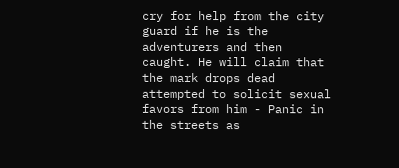cry for help from the city guard if he is the adventurers and then
caught. He will claim that the mark drops dead
attempted to solicit sexual favors from him - Panic in the streets as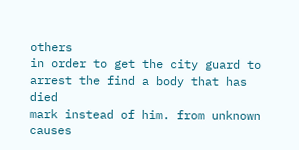others
in order to get the city guard to arrest the find a body that has died
mark instead of him. from unknown causes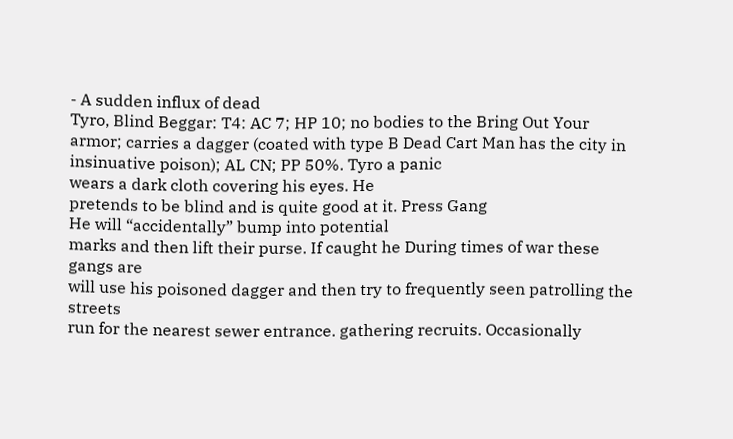- A sudden influx of dead
Tyro, Blind Beggar: T4: AC 7; HP 10; no bodies to the Bring Out Your
armor; carries a dagger (coated with type B Dead Cart Man has the city in
insinuative poison); AL CN; PP 50%. Tyro a panic
wears a dark cloth covering his eyes. He
pretends to be blind and is quite good at it. Press Gang
He will “accidentally” bump into potential
marks and then lift their purse. If caught he During times of war these gangs are
will use his poisoned dagger and then try to frequently seen patrolling the streets
run for the nearest sewer entrance. gathering recruits. Occasionally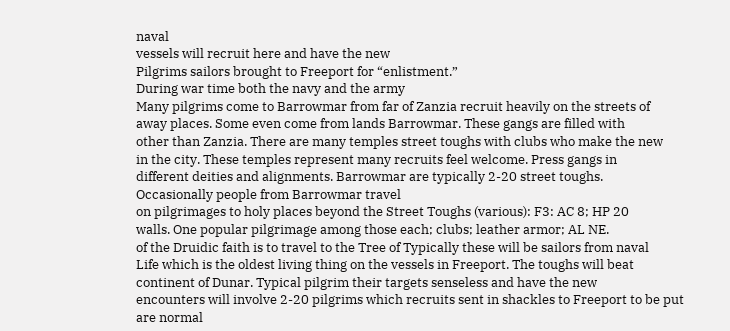naval
vessels will recruit here and have the new
Pilgrims sailors brought to Freeport for “enlistment.”
During war time both the navy and the army
Many pilgrims come to Barrowmar from far of Zanzia recruit heavily on the streets of
away places. Some even come from lands Barrowmar. These gangs are filled with
other than Zanzia. There are many temples street toughs with clubs who make the new
in the city. These temples represent many recruits feel welcome. Press gangs in
different deities and alignments. Barrowmar are typically 2-20 street toughs.
Occasionally people from Barrowmar travel
on pilgrimages to holy places beyond the Street Toughs (various): F3: AC 8; HP 20
walls. One popular pilgrimage among those each; clubs; leather armor; AL NE.
of the Druidic faith is to travel to the Tree of Typically these will be sailors from naval
Life which is the oldest living thing on the vessels in Freeport. The toughs will beat
continent of Dunar. Typical pilgrim their targets senseless and have the new
encounters will involve 2-20 pilgrims which recruits sent in shackles to Freeport to be put
are normal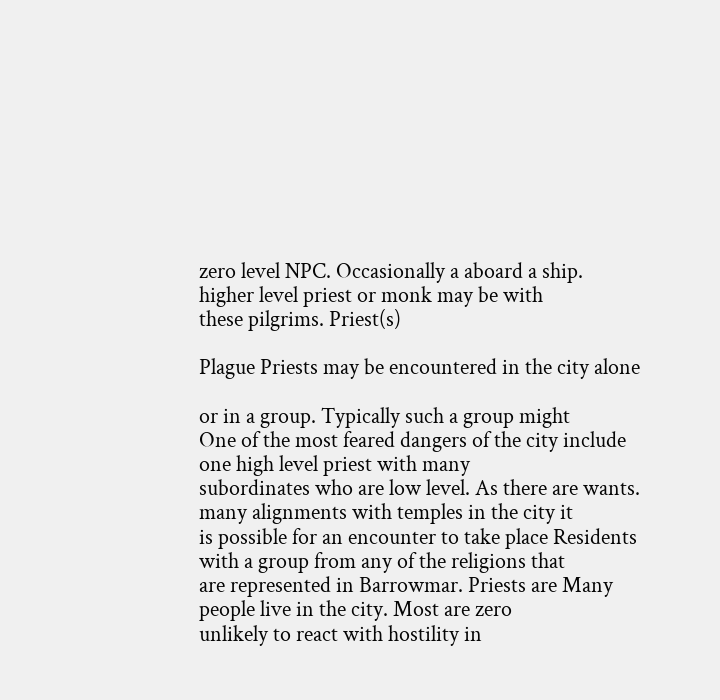zero level NPC. Occasionally a aboard a ship.
higher level priest or monk may be with
these pilgrims. Priest(s)

Plague Priests may be encountered in the city alone

or in a group. Typically such a group might
One of the most feared dangers of the city include one high level priest with many
subordinates who are low level. As there are wants.
many alignments with temples in the city it
is possible for an encounter to take place Residents
with a group from any of the religions that
are represented in Barrowmar. Priests are Many people live in the city. Most are zero
unlikely to react with hostility in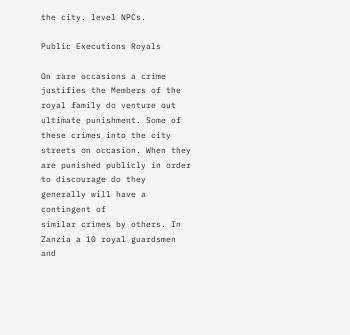the city. level NPCs.

Public Executions Royals

On rare occasions a crime justifies the Members of the royal family do venture out
ultimate punishment. Some of these crimes into the city streets on occasion. When they
are punished publicly in order to discourage do they generally will have a contingent of
similar crimes by others. In Zanzia a 10 royal guardsmen and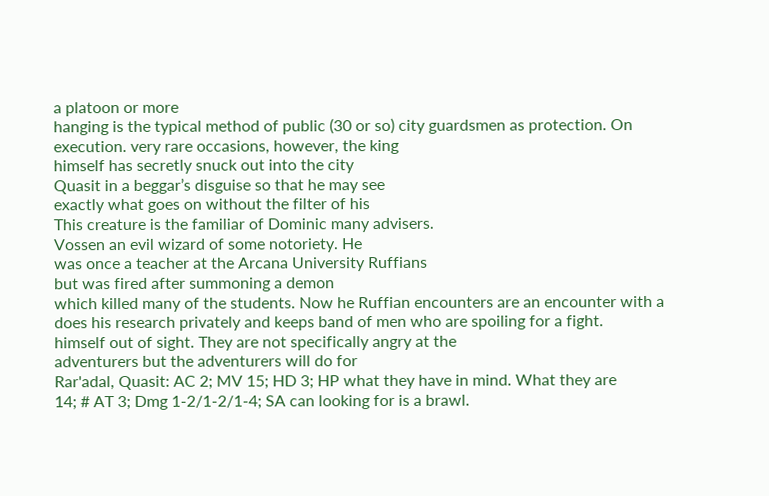a platoon or more
hanging is the typical method of public (30 or so) city guardsmen as protection. On
execution. very rare occasions, however, the king
himself has secretly snuck out into the city
Quasit in a beggar’s disguise so that he may see
exactly what goes on without the filter of his
This creature is the familiar of Dominic many advisers.
Vossen an evil wizard of some notoriety. He
was once a teacher at the Arcana University Ruffians
but was fired after summoning a demon
which killed many of the students. Now he Ruffian encounters are an encounter with a
does his research privately and keeps band of men who are spoiling for a fight.
himself out of sight. They are not specifically angry at the
adventurers but the adventurers will do for
Rar'adal, Quasit: AC 2; MV 15; HD 3; HP what they have in mind. What they are
14; # AT 3; Dmg 1-2/1-2/1-4; SA can looking for is a brawl.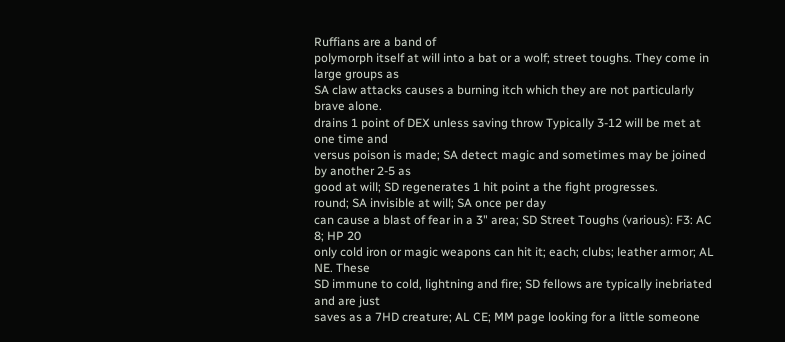Ruffians are a band of
polymorph itself at will into a bat or a wolf; street toughs. They come in large groups as
SA claw attacks causes a burning itch which they are not particularly brave alone.
drains 1 point of DEX unless saving throw Typically 3-12 will be met at one time and
versus poison is made; SA detect magic and sometimes may be joined by another 2-5 as
good at will; SD regenerates 1 hit point a the fight progresses.
round; SA invisible at will; SA once per day
can cause a blast of fear in a 3" area; SD Street Toughs (various): F3: AC 8; HP 20
only cold iron or magic weapons can hit it; each; clubs; leather armor; AL NE. These
SD immune to cold, lightning and fire; SD fellows are typically inebriated and are just
saves as a 7HD creature; AL CE; MM page looking for a little someone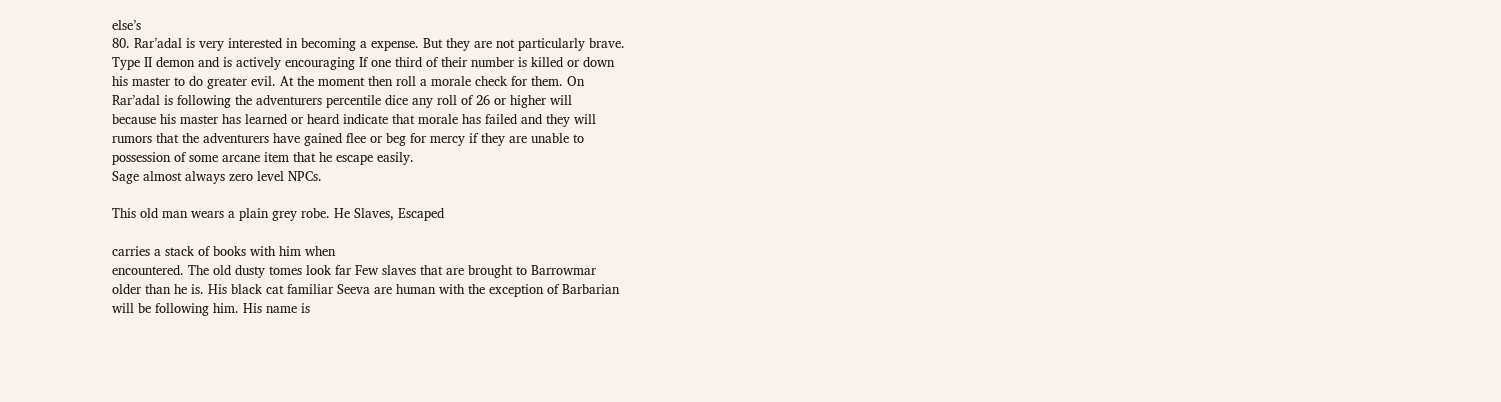else’s
80. Rar’adal is very interested in becoming a expense. But they are not particularly brave.
Type II demon and is actively encouraging If one third of their number is killed or down
his master to do greater evil. At the moment then roll a morale check for them. On
Rar’adal is following the adventurers percentile dice any roll of 26 or higher will
because his master has learned or heard indicate that morale has failed and they will
rumors that the adventurers have gained flee or beg for mercy if they are unable to
possession of some arcane item that he escape easily.
Sage almost always zero level NPCs.

This old man wears a plain grey robe. He Slaves, Escaped

carries a stack of books with him when
encountered. The old dusty tomes look far Few slaves that are brought to Barrowmar
older than he is. His black cat familiar Seeva are human with the exception of Barbarian
will be following him. His name is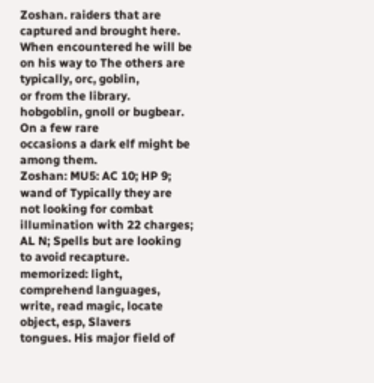Zoshan. raiders that are captured and brought here.
When encountered he will be on his way to The others are typically, orc, goblin,
or from the library. hobgoblin, gnoll or bugbear. On a few rare
occasions a dark elf might be among them.
Zoshan: MU5: AC 10; HP 9; wand of Typically they are not looking for combat
illumination with 22 charges; AL N; Spells but are looking to avoid recapture.
memorized: light, comprehend languages,
write, read magic, locate object, esp, Slavers
tongues. His major field of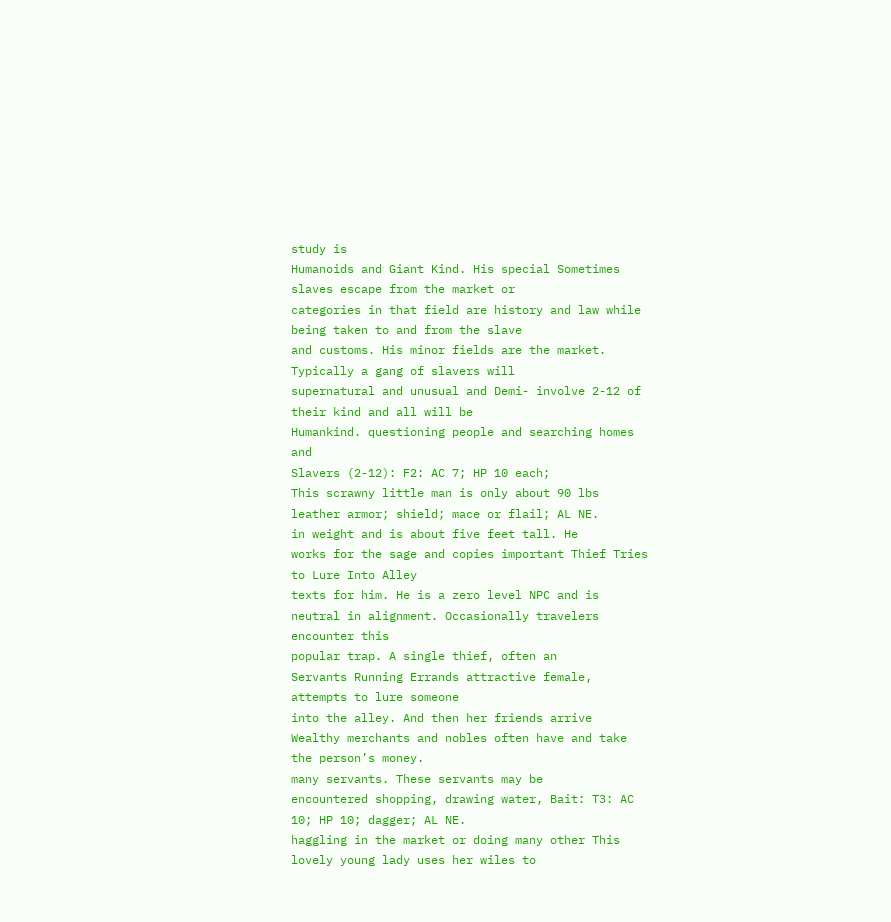study is
Humanoids and Giant Kind. His special Sometimes slaves escape from the market or
categories in that field are history and law while being taken to and from the slave
and customs. His minor fields are the market. Typically a gang of slavers will
supernatural and unusual and Demi- involve 2-12 of their kind and all will be
Humankind. questioning people and searching homes and
Slavers (2-12): F2: AC 7; HP 10 each;
This scrawny little man is only about 90 lbs leather armor; shield; mace or flail; AL NE.
in weight and is about five feet tall. He
works for the sage and copies important Thief Tries to Lure Into Alley
texts for him. He is a zero level NPC and is
neutral in alignment. Occasionally travelers encounter this
popular trap. A single thief, often an
Servants Running Errands attractive female, attempts to lure someone
into the alley. And then her friends arrive
Wealthy merchants and nobles often have and take the person’s money.
many servants. These servants may be
encountered shopping, drawing water, Bait: T3: AC 10; HP 10; dagger; AL NE.
haggling in the market or doing many other This lovely young lady uses her wiles to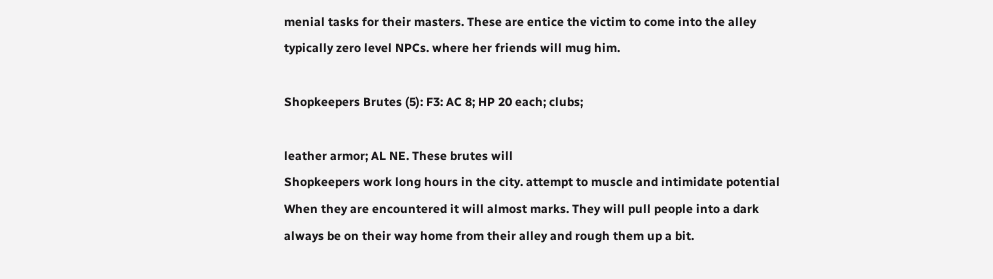menial tasks for their masters. These are entice the victim to come into the alley
typically zero level NPCs. where her friends will mug him.

Shopkeepers Brutes (5): F3: AC 8; HP 20 each; clubs;

leather armor; AL NE. These brutes will
Shopkeepers work long hours in the city. attempt to muscle and intimidate potential
When they are encountered it will almost marks. They will pull people into a dark
always be on their way home from their alley and rough them up a bit.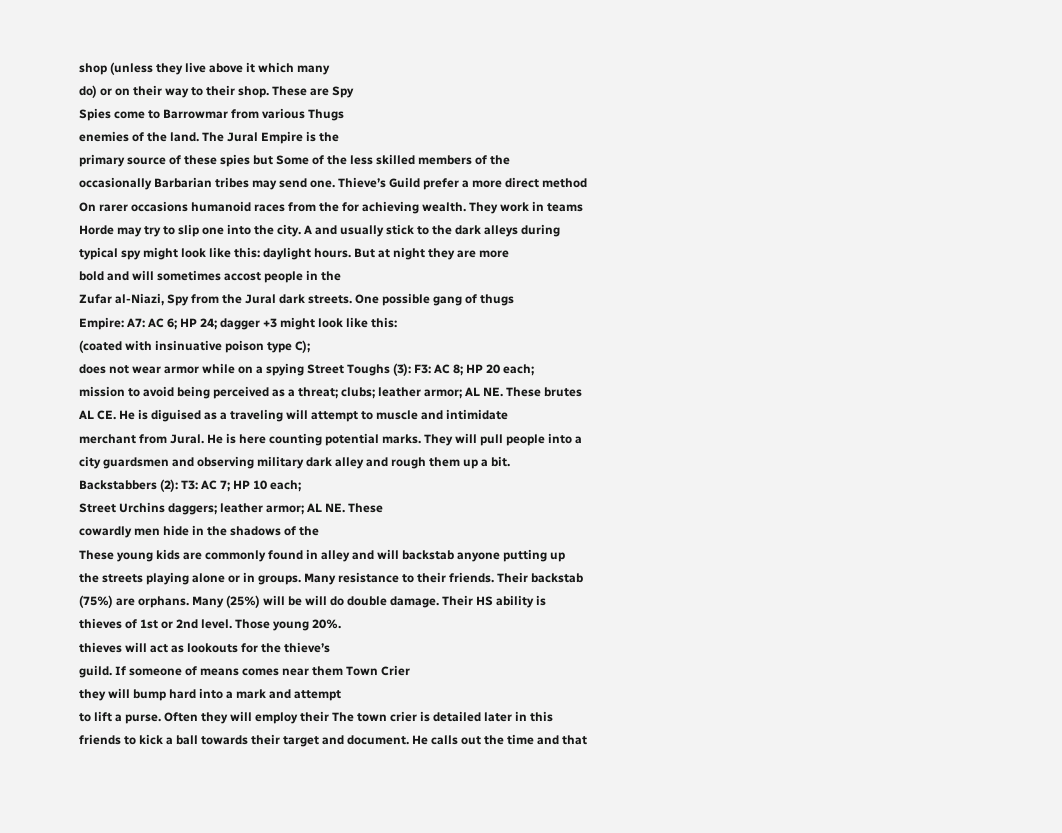shop (unless they live above it which many
do) or on their way to their shop. These are Spy
Spies come to Barrowmar from various Thugs
enemies of the land. The Jural Empire is the
primary source of these spies but Some of the less skilled members of the
occasionally Barbarian tribes may send one. Thieve’s Guild prefer a more direct method
On rarer occasions humanoid races from the for achieving wealth. They work in teams
Horde may try to slip one into the city. A and usually stick to the dark alleys during
typical spy might look like this: daylight hours. But at night they are more
bold and will sometimes accost people in the
Zufar al-Niazi, Spy from the Jural dark streets. One possible gang of thugs
Empire: A7: AC 6; HP 24; dagger +3 might look like this:
(coated with insinuative poison type C);
does not wear armor while on a spying Street Toughs (3): F3: AC 8; HP 20 each;
mission to avoid being perceived as a threat; clubs; leather armor; AL NE. These brutes
AL CE. He is diguised as a traveling will attempt to muscle and intimidate
merchant from Jural. He is here counting potential marks. They will pull people into a
city guardsmen and observing military dark alley and rough them up a bit.
Backstabbers (2): T3: AC 7; HP 10 each;
Street Urchins daggers; leather armor; AL NE. These
cowardly men hide in the shadows of the
These young kids are commonly found in alley and will backstab anyone putting up
the streets playing alone or in groups. Many resistance to their friends. Their backstab
(75%) are orphans. Many (25%) will be will do double damage. Their HS ability is
thieves of 1st or 2nd level. Those young 20%.
thieves will act as lookouts for the thieve’s
guild. If someone of means comes near them Town Crier
they will bump hard into a mark and attempt
to lift a purse. Often they will employ their The town crier is detailed later in this
friends to kick a ball towards their target and document. He calls out the time and that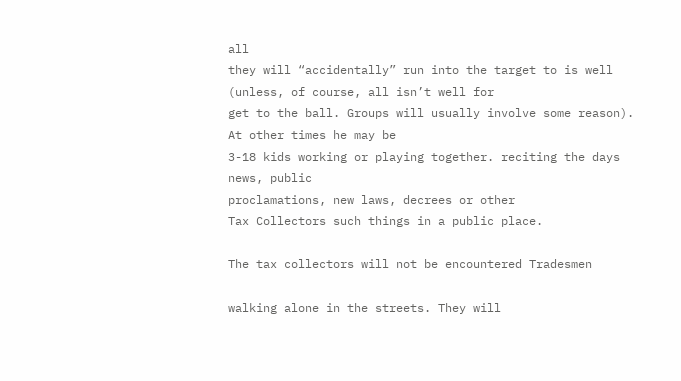all
they will “accidentally” run into the target to is well (unless, of course, all isn’t well for
get to the ball. Groups will usually involve some reason). At other times he may be
3-18 kids working or playing together. reciting the days news, public
proclamations, new laws, decrees or other
Tax Collectors such things in a public place.

The tax collectors will not be encountered Tradesmen

walking alone in the streets. They will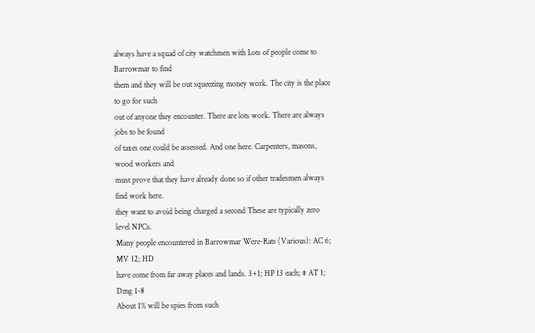always have a squad of city watchmen with Lots of people come to Barrowmar to find
them and they will be out squeezing money work. The city is the place to go for such
out of anyone they encounter. There are lots work. There are always jobs to be found
of taxes one could be assessed. And one here. Carpenters, masons, wood workers and
must prove that they have already done so if other tradesmen always find work here.
they want to avoid being charged a second These are typically zero level NPCs.
Many people encountered in Barrowmar Were-Rats (Various): AC 6; MV 12; HD
have come from far away places and lands. 3+1; HP 13 each; # AT 1; Dmg 1-8
About 1% will be spies from such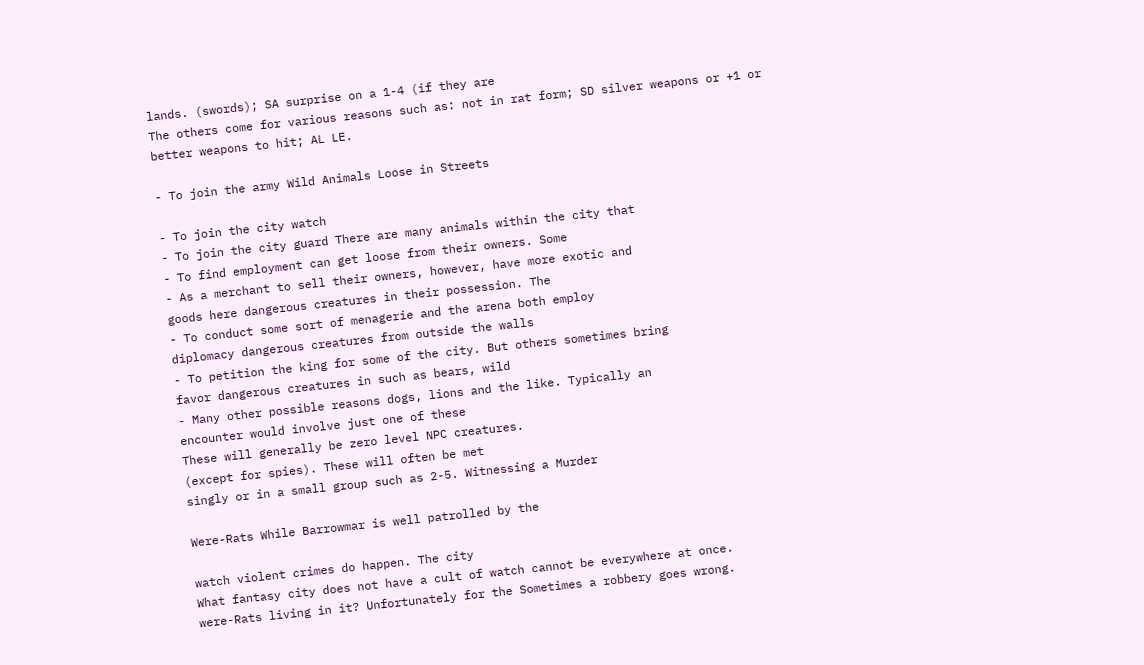lands. (swords); SA surprise on a 1-4 (if they are
The others come for various reasons such as: not in rat form; SD silver weapons or +1 or
better weapons to hit; AL LE.

- To join the army Wild Animals Loose in Streets

- To join the city watch
- To join the city guard There are many animals within the city that
- To find employment can get loose from their owners. Some
- As a merchant to sell their owners, however, have more exotic and
goods here dangerous creatures in their possession. The
- To conduct some sort of menagerie and the arena both employ
diplomacy dangerous creatures from outside the walls
- To petition the king for some of the city. But others sometimes bring
favor dangerous creatures in such as bears, wild
- Many other possible reasons dogs, lions and the like. Typically an
encounter would involve just one of these
These will generally be zero level NPC creatures.
(except for spies). These will often be met
singly or in a small group such as 2-5. Witnessing a Murder

Were-Rats While Barrowmar is well patrolled by the

watch violent crimes do happen. The city
What fantasy city does not have a cult of watch cannot be everywhere at once.
were-Rats living in it? Unfortunately for the Sometimes a robbery goes wrong.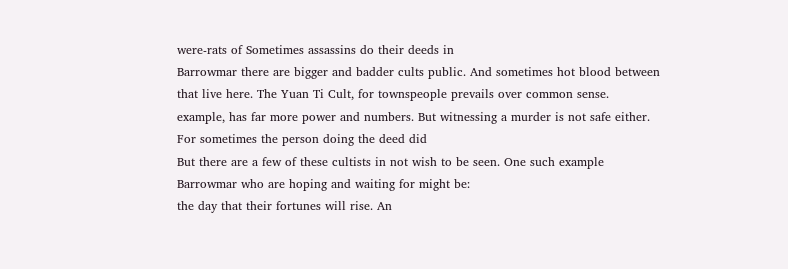were-rats of Sometimes assassins do their deeds in
Barrowmar there are bigger and badder cults public. And sometimes hot blood between
that live here. The Yuan Ti Cult, for townspeople prevails over common sense.
example, has far more power and numbers. But witnessing a murder is not safe either.
For sometimes the person doing the deed did
But there are a few of these cultists in not wish to be seen. One such example
Barrowmar who are hoping and waiting for might be:
the day that their fortunes will rise. An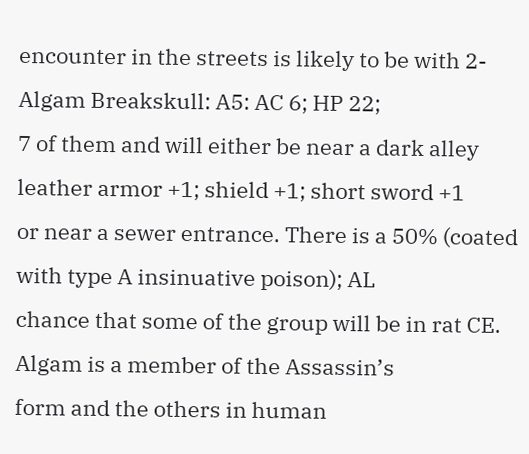encounter in the streets is likely to be with 2- Algam Breakskull: A5: AC 6; HP 22;
7 of them and will either be near a dark alley leather armor +1; shield +1; short sword +1
or near a sewer entrance. There is a 50% (coated with type A insinuative poison); AL
chance that some of the group will be in rat CE. Algam is a member of the Assassin’s
form and the others in human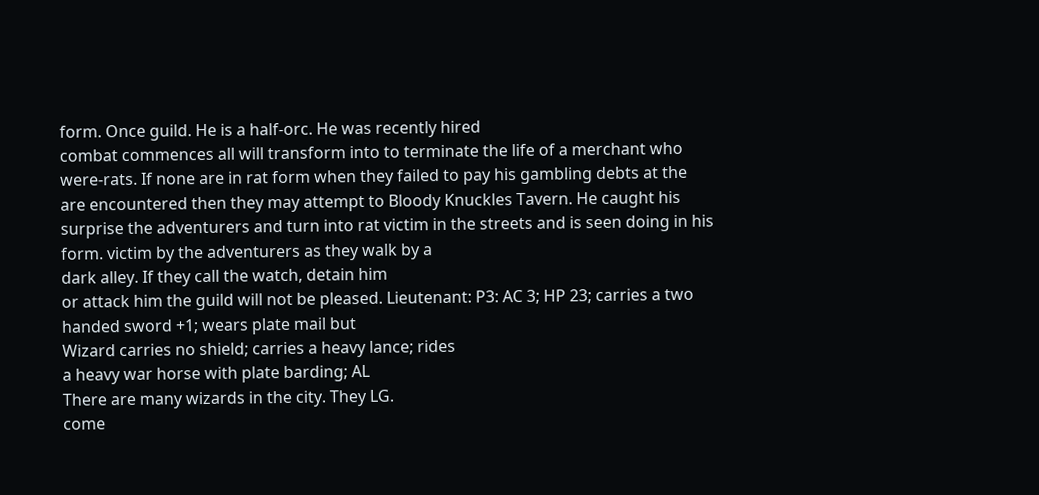form. Once guild. He is a half-orc. He was recently hired
combat commences all will transform into to terminate the life of a merchant who
were-rats. If none are in rat form when they failed to pay his gambling debts at the
are encountered then they may attempt to Bloody Knuckles Tavern. He caught his
surprise the adventurers and turn into rat victim in the streets and is seen doing in his
form. victim by the adventurers as they walk by a
dark alley. If they call the watch, detain him
or attack him the guild will not be pleased. Lieutenant: P3: AC 3; HP 23; carries a two
handed sword +1; wears plate mail but
Wizard carries no shield; carries a heavy lance; rides
a heavy war horse with plate barding; AL
There are many wizards in the city. They LG.
come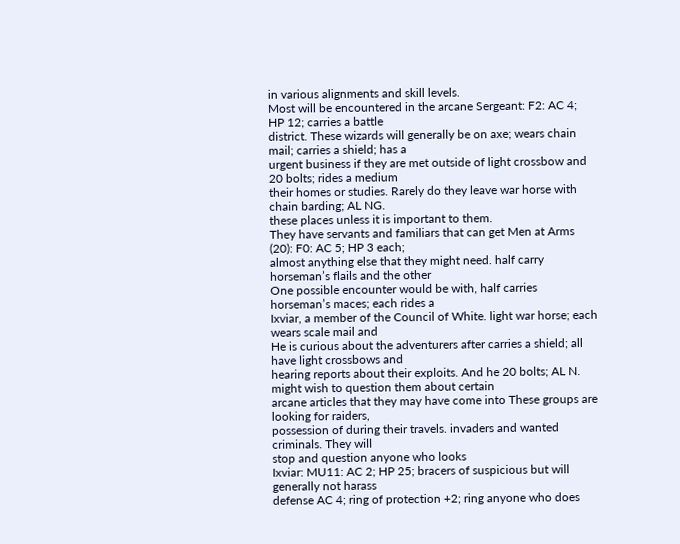in various alignments and skill levels.
Most will be encountered in the arcane Sergeant: F2: AC 4; HP 12; carries a battle
district. These wizards will generally be on axe; wears chain mail; carries a shield; has a
urgent business if they are met outside of light crossbow and 20 bolts; rides a medium
their homes or studies. Rarely do they leave war horse with chain barding; AL NG.
these places unless it is important to them.
They have servants and familiars that can get Men at Arms (20): F0: AC 5; HP 3 each;
almost anything else that they might need. half carry horseman’s flails and the other
One possible encounter would be with, half carries horseman’s maces; each rides a
Ixviar, a member of the Council of White. light war horse; each wears scale mail and
He is curious about the adventurers after carries a shield; all have light crossbows and
hearing reports about their exploits. And he 20 bolts; AL N.
might wish to question them about certain
arcane articles that they may have come into These groups are looking for raiders,
possession of during their travels. invaders and wanted criminals. They will
stop and question anyone who looks
Ixviar: MU11: AC 2; HP 25; bracers of suspicious but will generally not harass
defense AC 4; ring of protection +2; ring anyone who does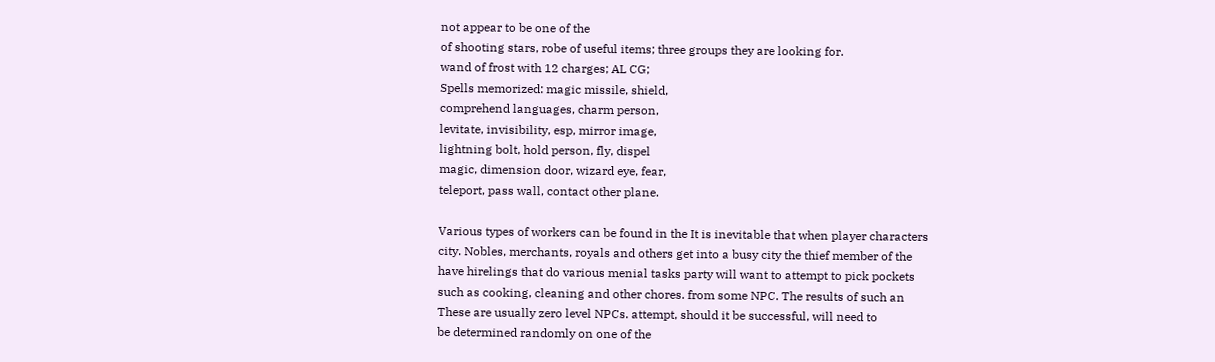not appear to be one of the
of shooting stars, robe of useful items; three groups they are looking for.
wand of frost with 12 charges; AL CG;
Spells memorized: magic missile, shield,
comprehend languages, charm person,
levitate, invisibility, esp, mirror image,
lightning bolt, hold person, fly, dispel
magic, dimension door, wizard eye, fear,
teleport, pass wall, contact other plane.

Various types of workers can be found in the It is inevitable that when player characters
city. Nobles, merchants, royals and others get into a busy city the thief member of the
have hirelings that do various menial tasks party will want to attempt to pick pockets
such as cooking, cleaning and other chores. from some NPC. The results of such an
These are usually zero level NPCs. attempt, should it be successful, will need to
be determined randomly on one of the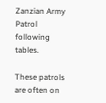Zanzian Army Patrol following tables.

These patrols are often on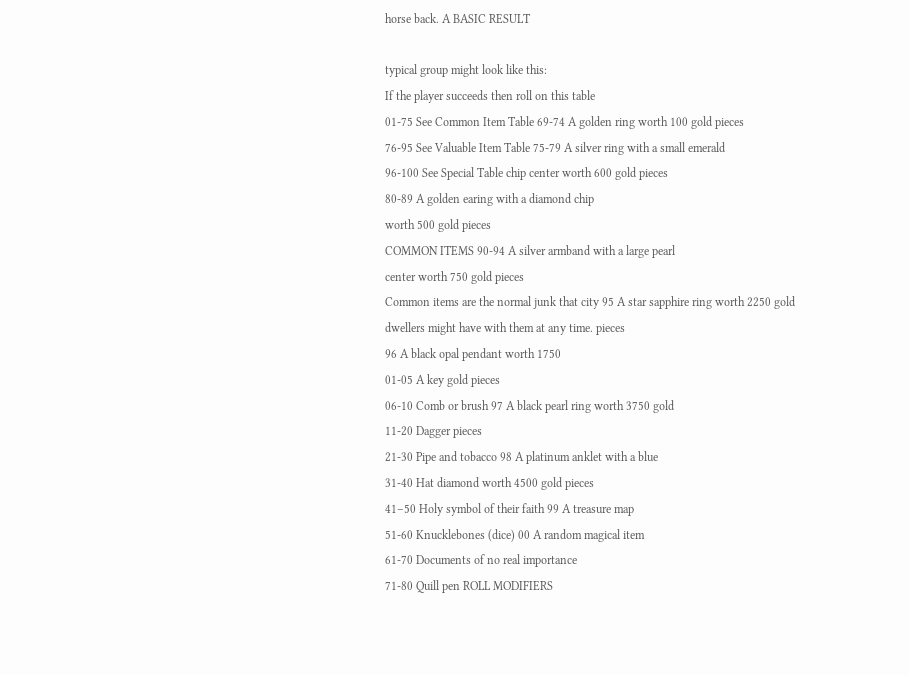horse back. A BASIC RESULT

typical group might look like this:
If the player succeeds then roll on this table
01-75 See Common Item Table 69-74 A golden ring worth 100 gold pieces
76-95 See Valuable Item Table 75-79 A silver ring with a small emerald
96-100 See Special Table chip center worth 600 gold pieces
80-89 A golden earing with a diamond chip
worth 500 gold pieces
COMMON ITEMS 90-94 A silver armband with a large pearl
center worth 750 gold pieces
Common items are the normal junk that city 95 A star sapphire ring worth 2250 gold
dwellers might have with them at any time. pieces
96 A black opal pendant worth 1750
01-05 A key gold pieces
06-10 Comb or brush 97 A black pearl ring worth 3750 gold
11-20 Dagger pieces
21-30 Pipe and tobacco 98 A platinum anklet with a blue
31-40 Hat diamond worth 4500 gold pieces
41–50 Holy symbol of their faith 99 A treasure map
51-60 Knucklebones (dice) 00 A random magical item
61-70 Documents of no real importance
71-80 Quill pen ROLL MODIFIERS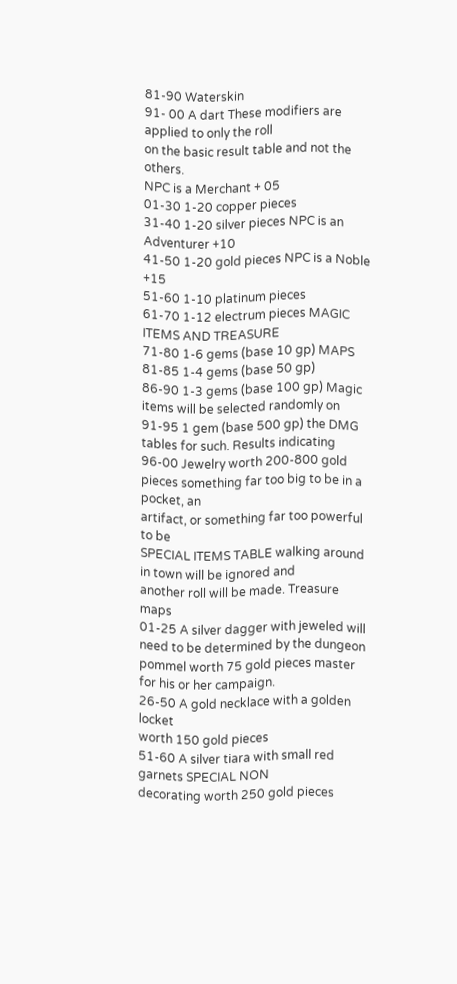81-90 Waterskin
91- 00 A dart These modifiers are applied to only the roll
on the basic result table and not the others.
NPC is a Merchant + 05
01-30 1-20 copper pieces
31-40 1-20 silver pieces NPC is an Adventurer +10
41-50 1-20 gold pieces NPC is a Noble +15
51-60 1-10 platinum pieces
61-70 1-12 electrum pieces MAGIC ITEMS AND TREASURE
71-80 1-6 gems (base 10 gp) MAPS
81-85 1-4 gems (base 50 gp)
86-90 1-3 gems (base 100 gp) Magic items will be selected randomly on
91-95 1 gem (base 500 gp) the DMG tables for such. Results indicating
96-00 Jewelry worth 200-800 gold pieces something far too big to be in a pocket, an
artifact, or something far too powerful to be
SPECIAL ITEMS TABLE walking around in town will be ignored and
another roll will be made. Treasure maps
01-25 A silver dagger with jeweled will need to be determined by the dungeon
pommel worth 75 gold pieces master for his or her campaign.
26-50 A gold necklace with a golden locket
worth 150 gold pieces
51-60 A silver tiara with small red garnets SPECIAL NON
decorating worth 250 gold pieces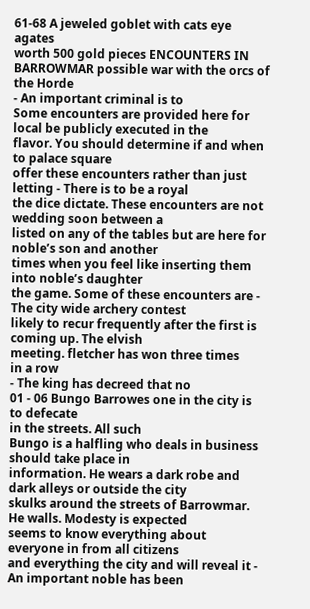61-68 A jeweled goblet with cats eye agates
worth 500 gold pieces ENCOUNTERS IN
BARROWMAR possible war with the orcs of
the Horde
- An important criminal is to
Some encounters are provided here for local be publicly executed in the
flavor. You should determine if and when to palace square
offer these encounters rather than just letting - There is to be a royal
the dice dictate. These encounters are not wedding soon between a
listed on any of the tables but are here for noble’s son and another
times when you feel like inserting them into noble’s daughter
the game. Some of these encounters are - The city wide archery contest
likely to recur frequently after the first is coming up. The elvish
meeting. fletcher has won three times
in a row
- The king has decreed that no
01 - 06 Bungo Barrowes one in the city is to defecate
in the streets. All such
Bungo is a halfling who deals in business should take place in
information. He wears a dark robe and dark alleys or outside the city
skulks around the streets of Barrowmar. He walls. Modesty is expected
seems to know everything about everyone in from all citizens
and everything the city and will reveal it - An important noble has been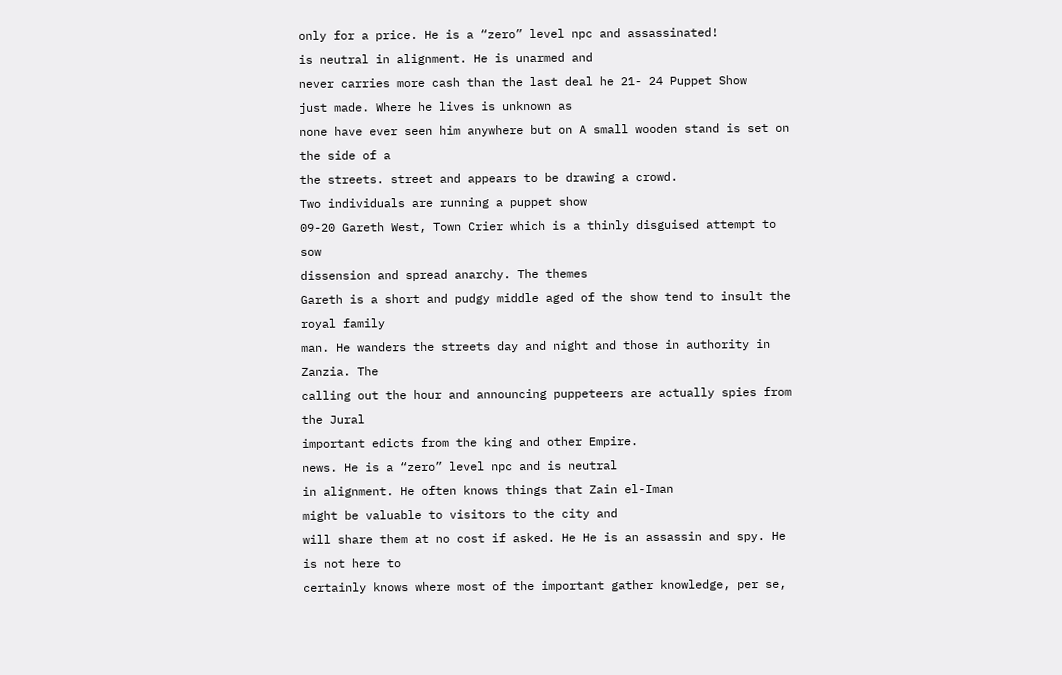only for a price. He is a “zero” level npc and assassinated!
is neutral in alignment. He is unarmed and
never carries more cash than the last deal he 21- 24 Puppet Show
just made. Where he lives is unknown as
none have ever seen him anywhere but on A small wooden stand is set on the side of a
the streets. street and appears to be drawing a crowd.
Two individuals are running a puppet show
09-20 Gareth West, Town Crier which is a thinly disguised attempt to sow
dissension and spread anarchy. The themes
Gareth is a short and pudgy middle aged of the show tend to insult the royal family
man. He wanders the streets day and night and those in authority in Zanzia. The
calling out the hour and announcing puppeteers are actually spies from the Jural
important edicts from the king and other Empire.
news. He is a “zero” level npc and is neutral
in alignment. He often knows things that Zain el-Iman
might be valuable to visitors to the city and
will share them at no cost if asked. He He is an assassin and spy. He is not here to
certainly knows where most of the important gather knowledge, per se,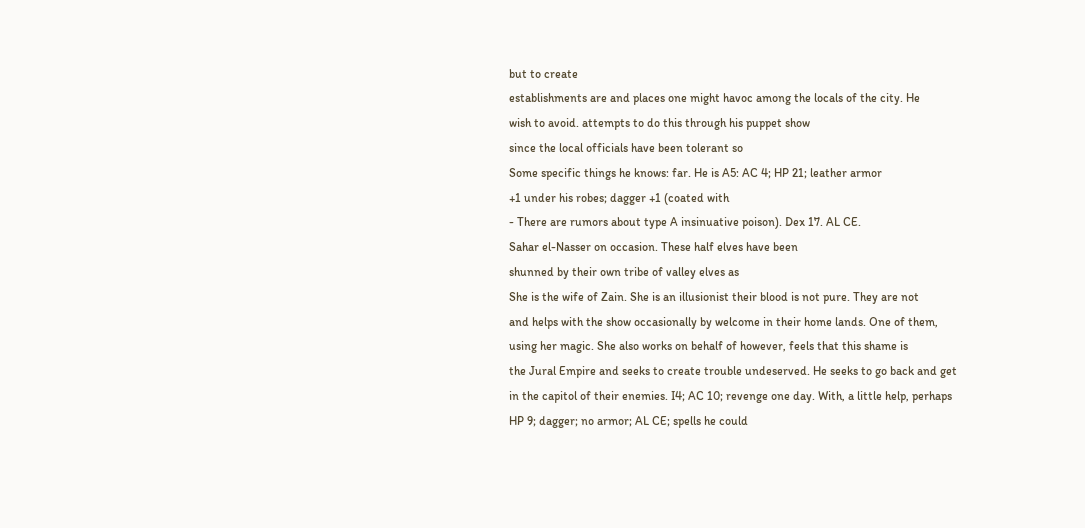but to create
establishments are and places one might havoc among the locals of the city. He
wish to avoid. attempts to do this through his puppet show
since the local officials have been tolerant so
Some specific things he knows: far. He is A5: AC 4; HP 21; leather armor
+1 under his robes; dagger +1 (coated with
- There are rumors about type A insinuative poison). Dex 17. AL CE.
Sahar el-Nasser on occasion. These half elves have been
shunned by their own tribe of valley elves as
She is the wife of Zain. She is an illusionist their blood is not pure. They are not
and helps with the show occasionally by welcome in their home lands. One of them,
using her magic. She also works on behalf of however, feels that this shame is
the Jural Empire and seeks to create trouble undeserved. He seeks to go back and get
in the capitol of their enemies. I4; AC 10; revenge one day. With, a little help, perhaps
HP 9; dagger; no armor; AL CE; spells he could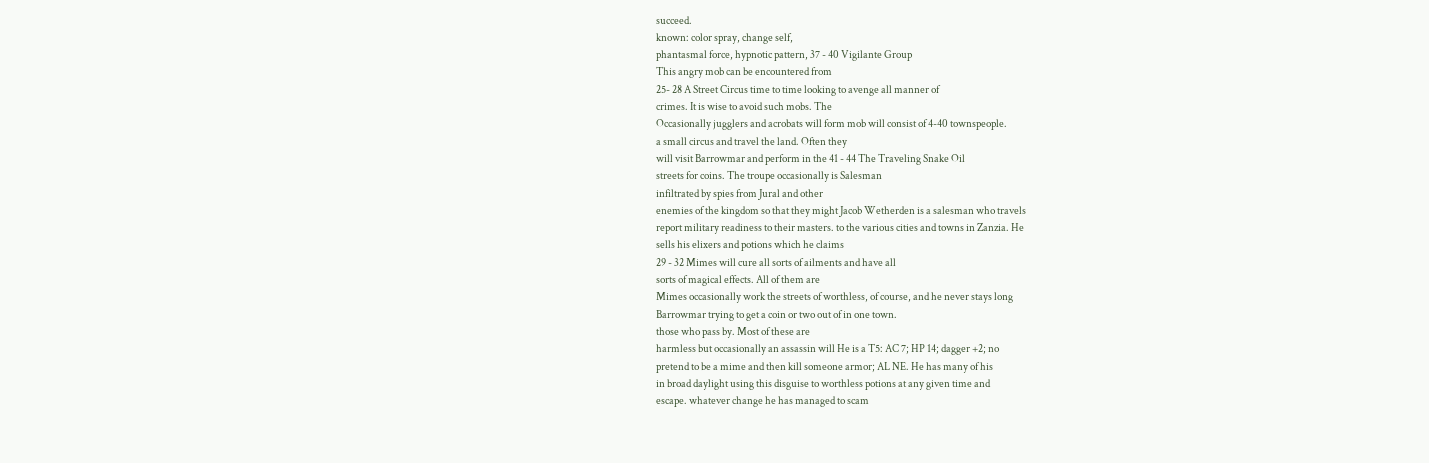succeed.
known: color spray, change self,
phantasmal force, hypnotic pattern, 37 - 40 Vigilante Group
This angry mob can be encountered from
25- 28 A Street Circus time to time looking to avenge all manner of
crimes. It is wise to avoid such mobs. The
Occasionally jugglers and acrobats will form mob will consist of 4-40 townspeople.
a small circus and travel the land. Often they
will visit Barrowmar and perform in the 41 - 44 The Traveling Snake Oil
streets for coins. The troupe occasionally is Salesman
infiltrated by spies from Jural and other
enemies of the kingdom so that they might Jacob Wetherden is a salesman who travels
report military readiness to their masters. to the various cities and towns in Zanzia. He
sells his elixers and potions which he claims
29 - 32 Mimes will cure all sorts of ailments and have all
sorts of magical effects. All of them are
Mimes occasionally work the streets of worthless, of course, and he never stays long
Barrowmar trying to get a coin or two out of in one town.
those who pass by. Most of these are
harmless but occasionally an assassin will He is a T5: AC 7; HP 14; dagger +2; no
pretend to be a mime and then kill someone armor; AL NE. He has many of his
in broad daylight using this disguise to worthless potions at any given time and
escape. whatever change he has managed to scam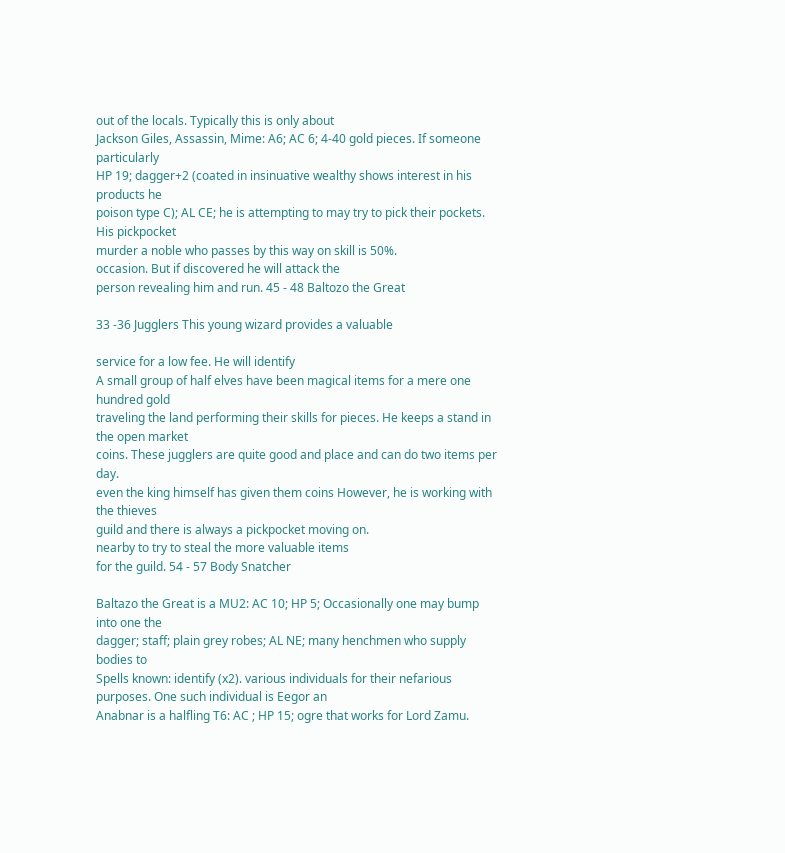out of the locals. Typically this is only about
Jackson Giles, Assassin, Mime: A6; AC 6; 4-40 gold pieces. If someone particularly
HP 19; dagger+2 (coated in insinuative wealthy shows interest in his products he
poison type C); AL CE; he is attempting to may try to pick their pockets. His pickpocket
murder a noble who passes by this way on skill is 50%.
occasion. But if discovered he will attack the
person revealing him and run. 45 - 48 Baltozo the Great

33 -36 Jugglers This young wizard provides a valuable

service for a low fee. He will identify
A small group of half elves have been magical items for a mere one hundred gold
traveling the land performing their skills for pieces. He keeps a stand in the open market
coins. These jugglers are quite good and place and can do two items per day.
even the king himself has given them coins However, he is working with the thieves
guild and there is always a pickpocket moving on.
nearby to try to steal the more valuable items
for the guild. 54 - 57 Body Snatcher

Baltazo the Great is a MU2: AC 10; HP 5; Occasionally one may bump into one the
dagger; staff; plain grey robes; AL NE; many henchmen who supply bodies to
Spells known: identify (x2). various individuals for their nefarious
purposes. One such individual is Eegor an
Anabnar is a halfling T6: AC ; HP 15; ogre that works for Lord Zamu.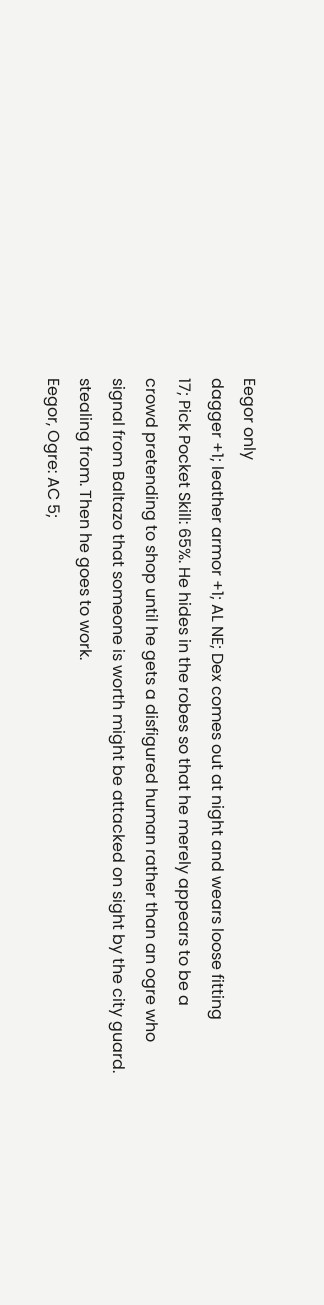Eegor only
dagger +1; leather armor +1; AL NE; Dex comes out at night and wears loose fitting
17; Pick Pocket Skill: 65%. He hides in the robes so that he merely appears to be a
crowd pretending to shop until he gets a disfigured human rather than an ogre who
signal from Baltazo that someone is worth might be attacked on sight by the city guard.
stealing from. Then he goes to work.
Eegor, Ogre: AC 5;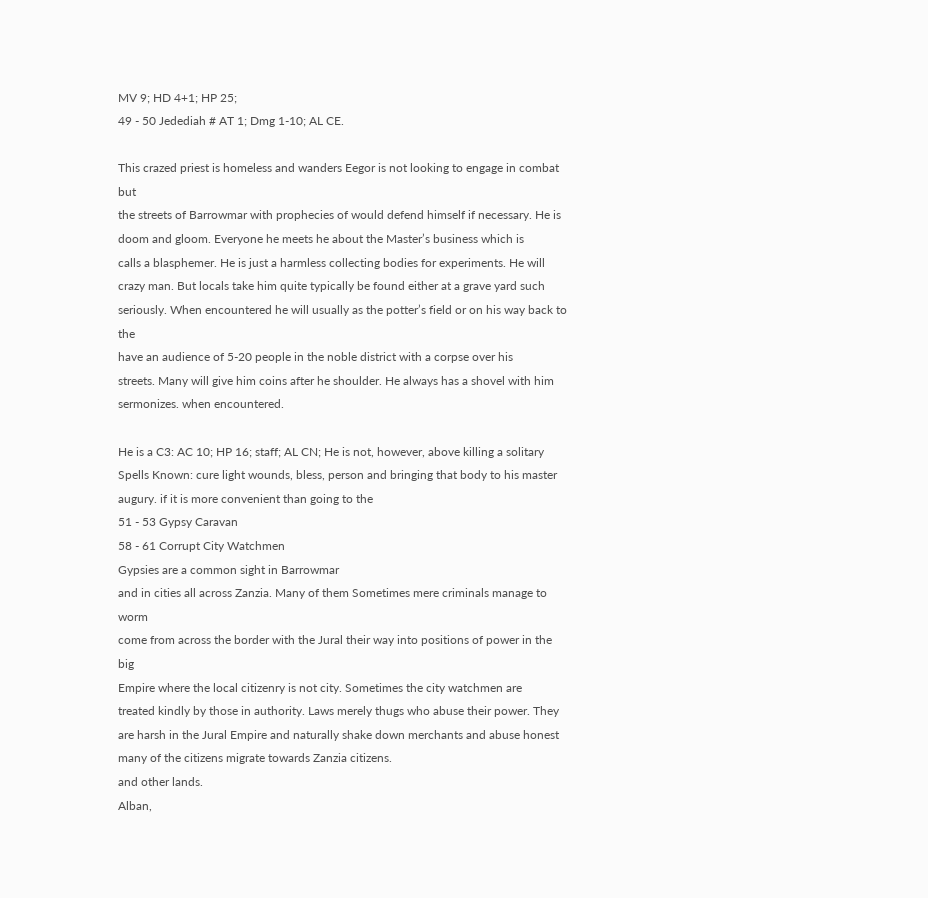MV 9; HD 4+1; HP 25;
49 - 50 Jedediah # AT 1; Dmg 1-10; AL CE.

This crazed priest is homeless and wanders Eegor is not looking to engage in combat but
the streets of Barrowmar with prophecies of would defend himself if necessary. He is
doom and gloom. Everyone he meets he about the Master’s business which is
calls a blasphemer. He is just a harmless collecting bodies for experiments. He will
crazy man. But locals take him quite typically be found either at a grave yard such
seriously. When encountered he will usually as the potter’s field or on his way back to the
have an audience of 5-20 people in the noble district with a corpse over his
streets. Many will give him coins after he shoulder. He always has a shovel with him
sermonizes. when encountered.

He is a C3: AC 10; HP 16; staff; AL CN; He is not, however, above killing a solitary
Spells Known: cure light wounds, bless, person and bringing that body to his master
augury. if it is more convenient than going to the
51 - 53 Gypsy Caravan
58 - 61 Corrupt City Watchmen
Gypsies are a common sight in Barrowmar
and in cities all across Zanzia. Many of them Sometimes mere criminals manage to worm
come from across the border with the Jural their way into positions of power in the big
Empire where the local citizenry is not city. Sometimes the city watchmen are
treated kindly by those in authority. Laws merely thugs who abuse their power. They
are harsh in the Jural Empire and naturally shake down merchants and abuse honest
many of the citizens migrate towards Zanzia citizens.
and other lands.
Alban,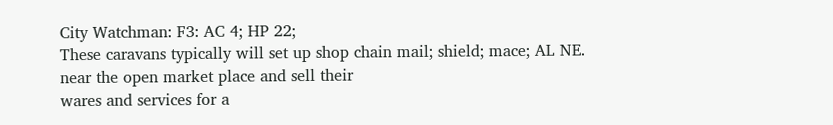City Watchman: F3: AC 4; HP 22;
These caravans typically will set up shop chain mail; shield; mace; AL NE.
near the open market place and sell their
wares and services for a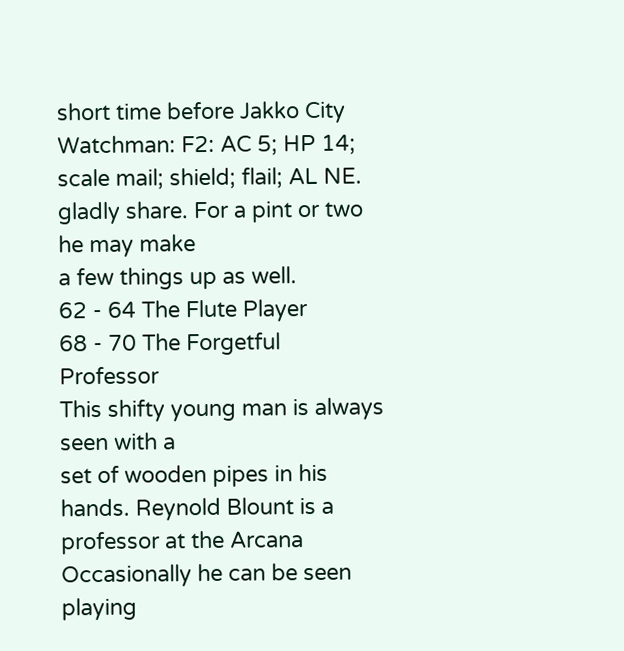short time before Jakko City Watchman: F2: AC 5; HP 14;
scale mail; shield; flail; AL NE. gladly share. For a pint or two he may make
a few things up as well.
62 - 64 The Flute Player
68 - 70 The Forgetful Professor
This shifty young man is always seen with a
set of wooden pipes in his hands. Reynold Blount is a professor at the Arcana
Occasionally he can be seen playing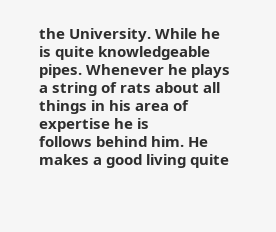the University. While he is quite knowledgeable
pipes. Whenever he plays a string of rats about all things in his area of expertise he is
follows behind him. He makes a good living quite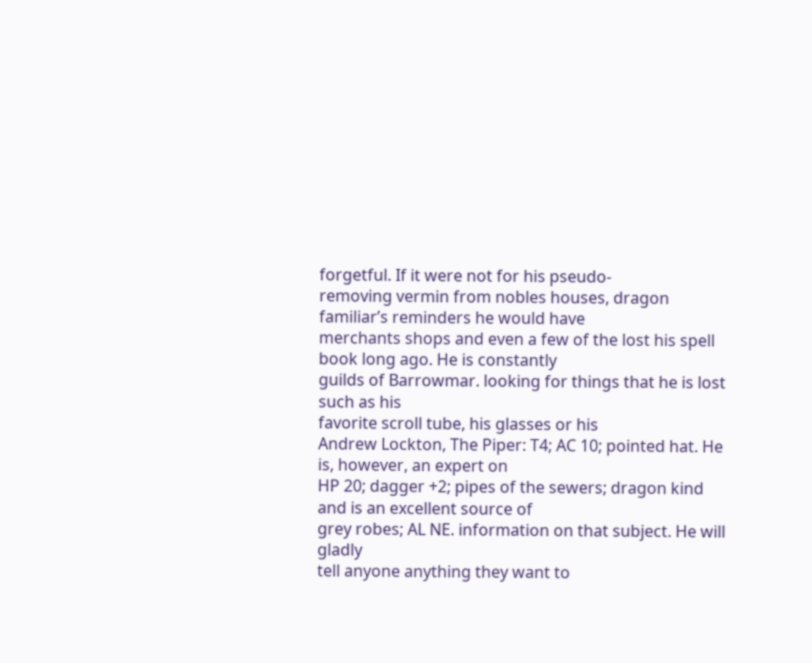forgetful. If it were not for his pseudo-
removing vermin from nobles houses, dragon familiar’s reminders he would have
merchants shops and even a few of the lost his spell book long ago. He is constantly
guilds of Barrowmar. looking for things that he is lost such as his
favorite scroll tube, his glasses or his
Andrew Lockton, The Piper: T4; AC 10; pointed hat. He is, however, an expert on
HP 20; dagger +2; pipes of the sewers; dragon kind and is an excellent source of
grey robes; AL NE. information on that subject. He will gladly
tell anyone anything they want to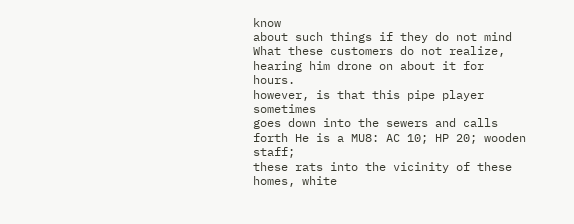know
about such things if they do not mind
What these customers do not realize, hearing him drone on about it for hours.
however, is that this pipe player sometimes
goes down into the sewers and calls forth He is a MU8: AC 10; HP 20; wooden staff;
these rats into the vicinity of these homes, white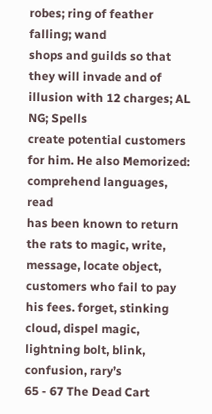robes; ring of feather falling; wand
shops and guilds so that they will invade and of illusion with 12 charges; AL NG; Spells
create potential customers for him. He also Memorized: comprehend languages, read
has been known to return the rats to magic, write, message, locate object,
customers who fail to pay his fees. forget, stinking cloud, dispel magic,
lightning bolt, blink, confusion, rary’s
65 - 67 The Dead Cart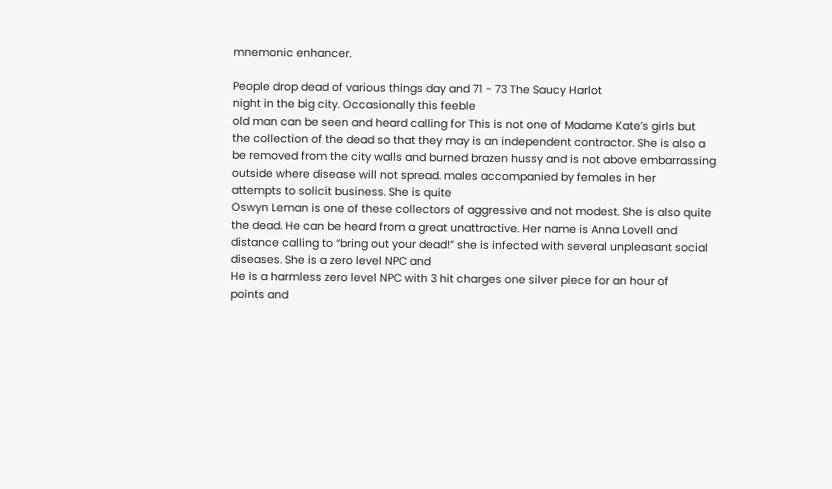mnemonic enhancer.

People drop dead of various things day and 71 - 73 The Saucy Harlot
night in the big city. Occasionally this feeble
old man can be seen and heard calling for This is not one of Madame Kate’s girls but
the collection of the dead so that they may is an independent contractor. She is also a
be removed from the city walls and burned brazen hussy and is not above embarrassing
outside where disease will not spread. males accompanied by females in her
attempts to solicit business. She is quite
Oswyn Leman is one of these collectors of aggressive and not modest. She is also quite
the dead. He can be heard from a great unattractive. Her name is Anna Lovell and
distance calling to “bring out your dead!” she is infected with several unpleasant social
diseases. She is a zero level NPC and
He is a harmless zero level NPC with 3 hit charges one silver piece for an hour of
points and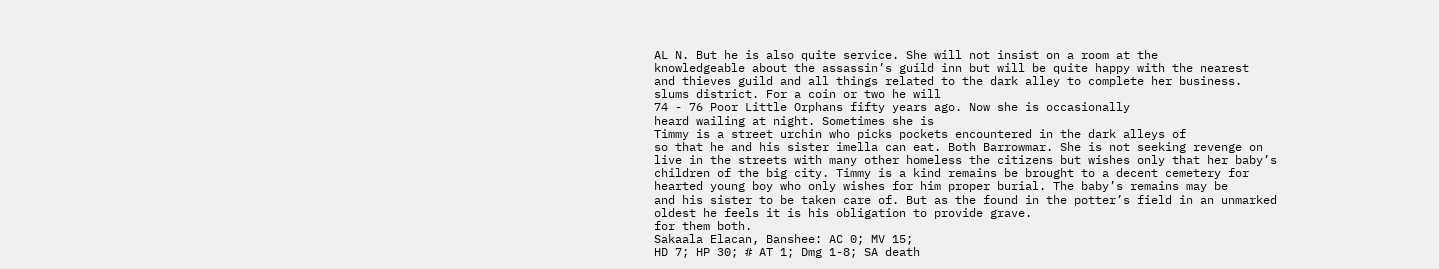AL N. But he is also quite service. She will not insist on a room at the
knowledgeable about the assassin’s guild inn but will be quite happy with the nearest
and thieves guild and all things related to the dark alley to complete her business.
slums district. For a coin or two he will
74 - 76 Poor Little Orphans fifty years ago. Now she is occasionally
heard wailing at night. Sometimes she is
Timmy is a street urchin who picks pockets encountered in the dark alleys of
so that he and his sister imella can eat. Both Barrowmar. She is not seeking revenge on
live in the streets with many other homeless the citizens but wishes only that her baby’s
children of the big city. Timmy is a kind remains be brought to a decent cemetery for
hearted young boy who only wishes for him proper burial. The baby’s remains may be
and his sister to be taken care of. But as the found in the potter’s field in an unmarked
oldest he feels it is his obligation to provide grave.
for them both.
Sakaala Elacan, Banshee: AC 0; MV 15;
HD 7; HP 30; # AT 1; Dmg 1-8; SA death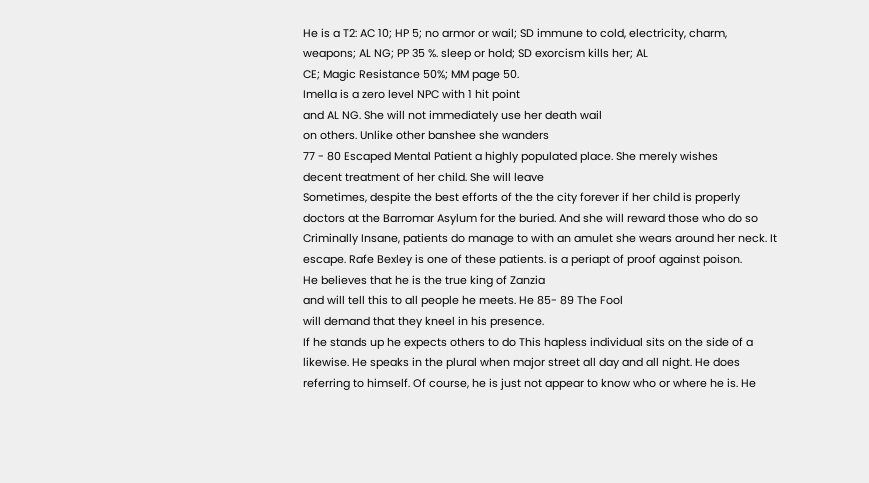He is a T2: AC 10; HP 5; no armor or wail; SD immune to cold, electricity, charm,
weapons; AL NG; PP 35 %. sleep or hold; SD exorcism kills her; AL
CE; Magic Resistance 50%; MM page 50.
Imella is a zero level NPC with 1 hit point
and AL NG. She will not immediately use her death wail
on others. Unlike other banshee she wanders
77 - 80 Escaped Mental Patient a highly populated place. She merely wishes
decent treatment of her child. She will leave
Sometimes, despite the best efforts of the the city forever if her child is properly
doctors at the Barromar Asylum for the buried. And she will reward those who do so
Criminally Insane, patients do manage to with an amulet she wears around her neck. It
escape. Rafe Bexley is one of these patients. is a periapt of proof against poison.
He believes that he is the true king of Zanzia
and will tell this to all people he meets. He 85- 89 The Fool
will demand that they kneel in his presence.
If he stands up he expects others to do This hapless individual sits on the side of a
likewise. He speaks in the plural when major street all day and all night. He does
referring to himself. Of course, he is just not appear to know who or where he is. He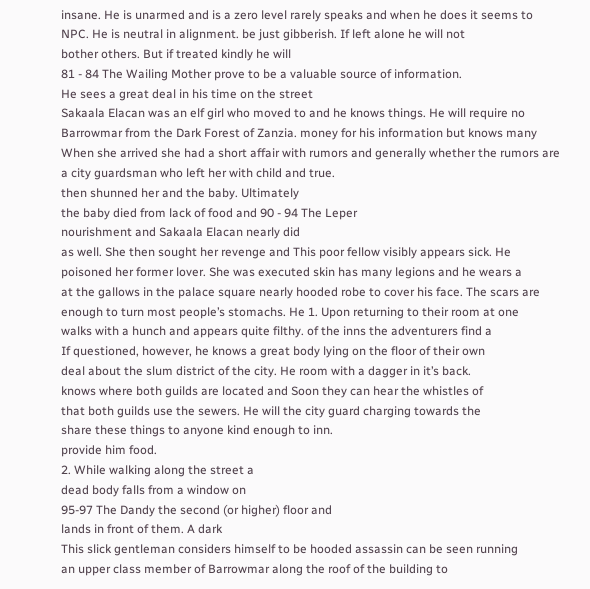insane. He is unarmed and is a zero level rarely speaks and when he does it seems to
NPC. He is neutral in alignment. be just gibberish. If left alone he will not
bother others. But if treated kindly he will
81 - 84 The Wailing Mother prove to be a valuable source of information.
He sees a great deal in his time on the street
Sakaala Elacan was an elf girl who moved to and he knows things. He will require no
Barrowmar from the Dark Forest of Zanzia. money for his information but knows many
When she arrived she had a short affair with rumors and generally whether the rumors are
a city guardsman who left her with child and true.
then shunned her and the baby. Ultimately
the baby died from lack of food and 90 - 94 The Leper
nourishment and Sakaala Elacan nearly did
as well. She then sought her revenge and This poor fellow visibly appears sick. He
poisoned her former lover. She was executed skin has many legions and he wears a
at the gallows in the palace square nearly hooded robe to cover his face. The scars are
enough to turn most people’s stomachs. He 1. Upon returning to their room at one
walks with a hunch and appears quite filthy. of the inns the adventurers find a
If questioned, however, he knows a great body lying on the floor of their own
deal about the slum district of the city. He room with a dagger in it’s back.
knows where both guilds are located and Soon they can hear the whistles of
that both guilds use the sewers. He will the city guard charging towards the
share these things to anyone kind enough to inn.
provide him food.
2. While walking along the street a
dead body falls from a window on
95-97 The Dandy the second (or higher) floor and
lands in front of them. A dark
This slick gentleman considers himself to be hooded assassin can be seen running
an upper class member of Barrowmar along the roof of the building to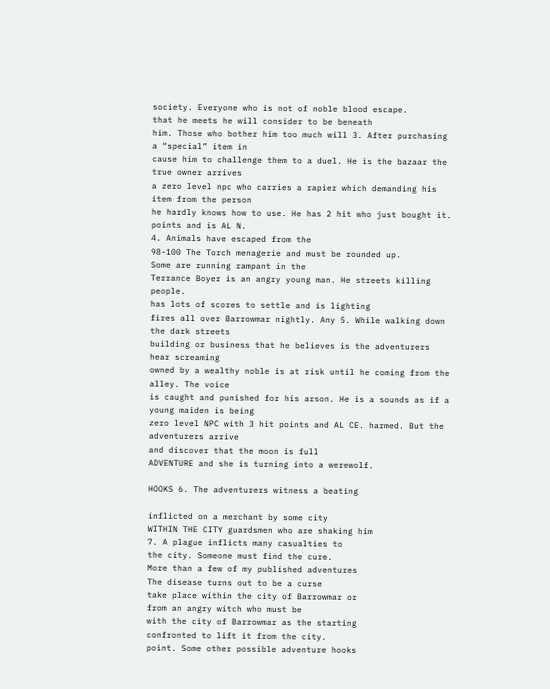society. Everyone who is not of noble blood escape.
that he meets he will consider to be beneath
him. Those who bother him too much will 3. After purchasing a “special” item in
cause him to challenge them to a duel. He is the bazaar the true owner arrives
a zero level npc who carries a rapier which demanding his item from the person
he hardly knows how to use. He has 2 hit who just bought it.
points and is AL N.
4. Animals have escaped from the
98-100 The Torch menagerie and must be rounded up.
Some are running rampant in the
Terrance Boyer is an angry young man. He streets killing people.
has lots of scores to settle and is lighting
fires all over Barrowmar nightly. Any 5. While walking down the dark streets
building or business that he believes is the adventurers hear screaming
owned by a wealthy noble is at risk until he coming from the alley. The voice
is caught and punished for his arson. He is a sounds as if a young maiden is being
zero level NPC with 3 hit points and AL CE. harmed. But the adventurers arrive
and discover that the moon is full
ADVENTURE and she is turning into a werewolf.

HOOKS 6. The adventurers witness a beating

inflicted on a merchant by some city
WITHIN THE CITY guardsmen who are shaking him
7. A plague inflicts many casualties to
the city. Someone must find the cure.
More than a few of my published adventures
The disease turns out to be a curse
take place within the city of Barrowmar or
from an angry witch who must be
with the city of Barrowmar as the starting
confronted to lift it from the city.
point. Some other possible adventure hooks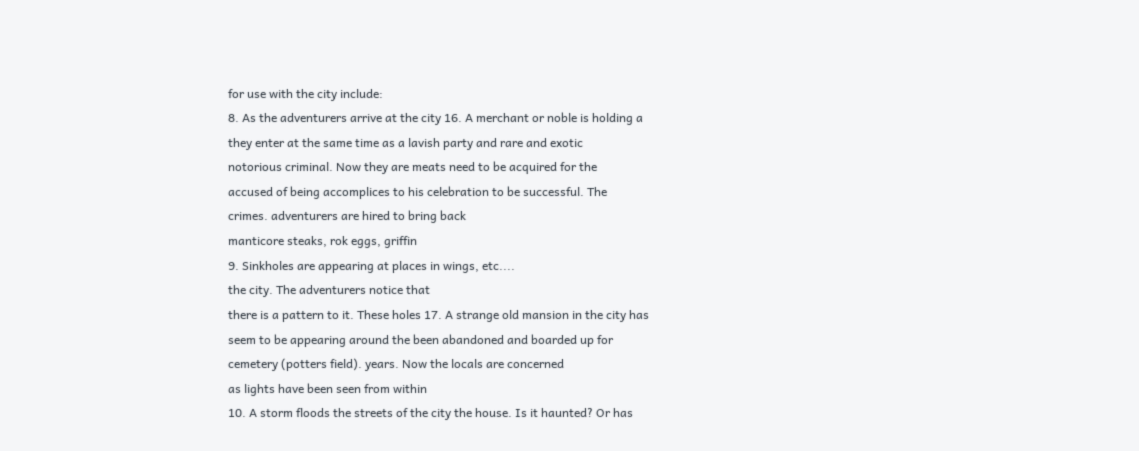for use with the city include:
8. As the adventurers arrive at the city 16. A merchant or noble is holding a
they enter at the same time as a lavish party and rare and exotic
notorious criminal. Now they are meats need to be acquired for the
accused of being accomplices to his celebration to be successful. The
crimes. adventurers are hired to bring back
manticore steaks, rok eggs, griffin
9. Sinkholes are appearing at places in wings, etc....
the city. The adventurers notice that
there is a pattern to it. These holes 17. A strange old mansion in the city has
seem to be appearing around the been abandoned and boarded up for
cemetery (potters field). years. Now the locals are concerned
as lights have been seen from within
10. A storm floods the streets of the city the house. Is it haunted? Or has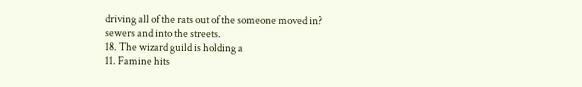driving all of the rats out of the someone moved in?
sewers and into the streets.
18. The wizard guild is holding a
11. Famine hits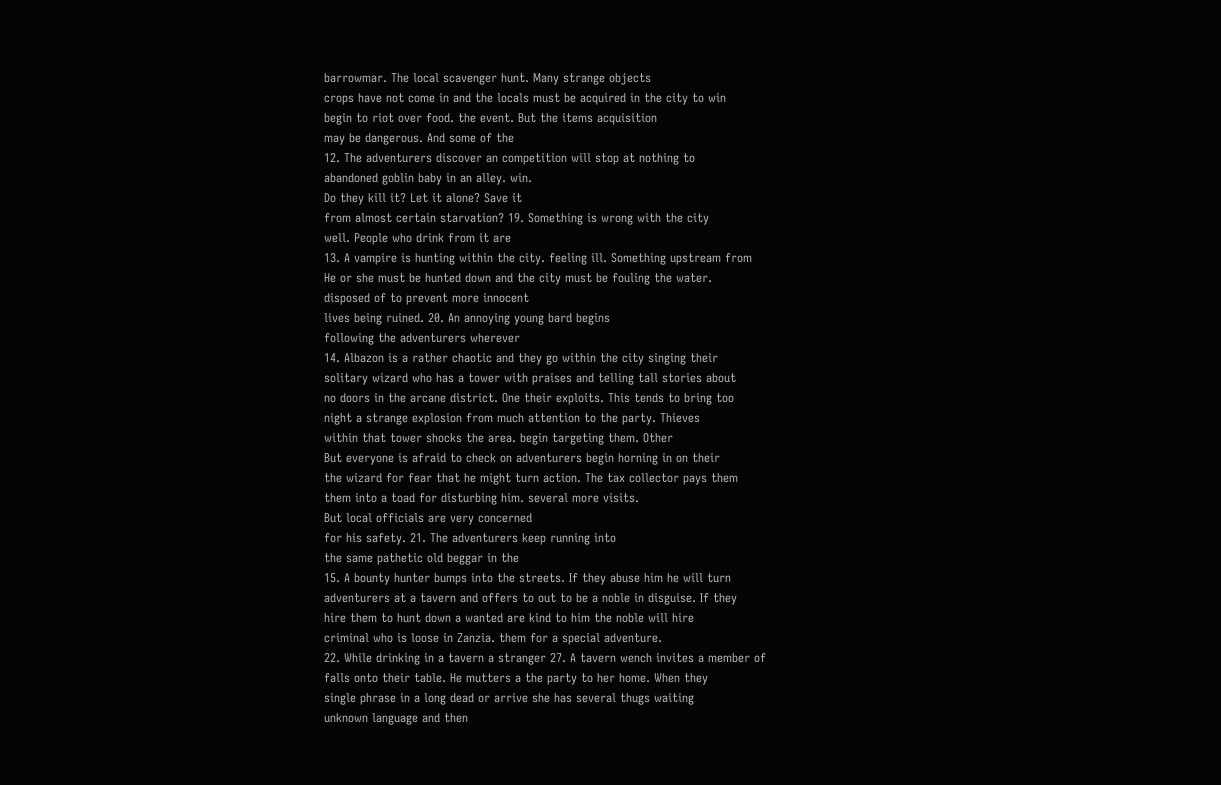barrowmar. The local scavenger hunt. Many strange objects
crops have not come in and the locals must be acquired in the city to win
begin to riot over food. the event. But the items acquisition
may be dangerous. And some of the
12. The adventurers discover an competition will stop at nothing to
abandoned goblin baby in an alley. win.
Do they kill it? Let it alone? Save it
from almost certain starvation? 19. Something is wrong with the city
well. People who drink from it are
13. A vampire is hunting within the city. feeling ill. Something upstream from
He or she must be hunted down and the city must be fouling the water.
disposed of to prevent more innocent
lives being ruined. 20. An annoying young bard begins
following the adventurers wherever
14. Albazon is a rather chaotic and they go within the city singing their
solitary wizard who has a tower with praises and telling tall stories about
no doors in the arcane district. One their exploits. This tends to bring too
night a strange explosion from much attention to the party. Thieves
within that tower shocks the area. begin targeting them. Other
But everyone is afraid to check on adventurers begin horning in on their
the wizard for fear that he might turn action. The tax collector pays them
them into a toad for disturbing him. several more visits.
But local officials are very concerned
for his safety. 21. The adventurers keep running into
the same pathetic old beggar in the
15. A bounty hunter bumps into the streets. If they abuse him he will turn
adventurers at a tavern and offers to out to be a noble in disguise. If they
hire them to hunt down a wanted are kind to him the noble will hire
criminal who is loose in Zanzia. them for a special adventure.
22. While drinking in a tavern a stranger 27. A tavern wench invites a member of
falls onto their table. He mutters a the party to her home. When they
single phrase in a long dead or arrive she has several thugs waiting
unknown language and then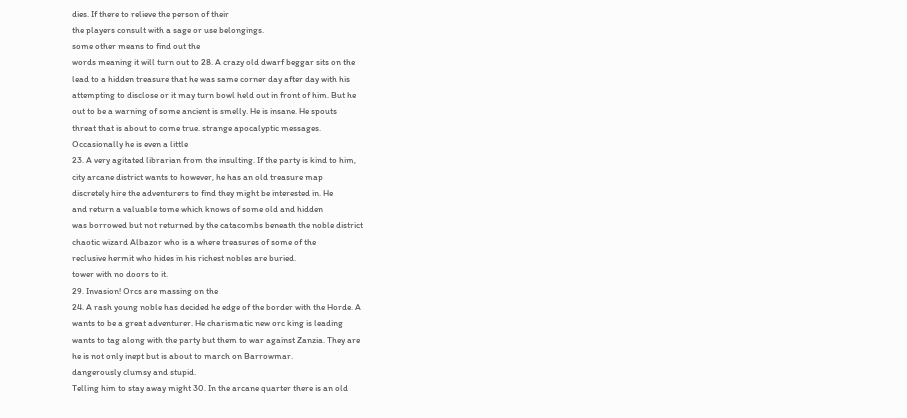dies. If there to relieve the person of their
the players consult with a sage or use belongings.
some other means to find out the
words meaning it will turn out to 28. A crazy old dwarf beggar sits on the
lead to a hidden treasure that he was same corner day after day with his
attempting to disclose or it may turn bowl held out in front of him. But he
out to be a warning of some ancient is smelly. He is insane. He spouts
threat that is about to come true. strange apocalyptic messages.
Occasionally he is even a little
23. A very agitated librarian from the insulting. If the party is kind to him,
city arcane district wants to however, he has an old treasure map
discretely hire the adventurers to find they might be interested in. He
and return a valuable tome which knows of some old and hidden
was borrowed but not returned by the catacombs beneath the noble district
chaotic wizard Albazor who is a where treasures of some of the
reclusive hermit who hides in his richest nobles are buried.
tower with no doors to it.
29. Invasion! Orcs are massing on the
24. A rash young noble has decided he edge of the border with the Horde. A
wants to be a great adventurer. He charismatic new orc king is leading
wants to tag along with the party but them to war against Zanzia. They are
he is not only inept but is about to march on Barrowmar.
dangerously clumsy and stupid.
Telling him to stay away might 30. In the arcane quarter there is an old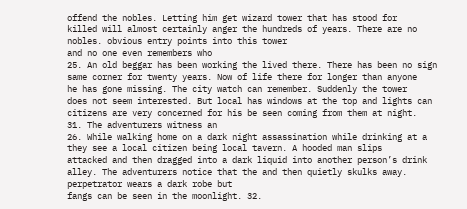offend the nobles. Letting him get wizard tower that has stood for
killed will almost certainly anger the hundreds of years. There are no
nobles. obvious entry points into this tower
and no one even remembers who
25. An old beggar has been working the lived there. There has been no sign
same corner for twenty years. Now of life there for longer than anyone
he has gone missing. The city watch can remember. Suddenly the tower
does not seem interested. But local has windows at the top and lights can
citizens are very concerned for his be seen coming from them at night.
31. The adventurers witness an
26. While walking home on a dark night assassination while drinking at a
they see a local citizen being local tavern. A hooded man slips
attacked and then dragged into a dark liquid into another person’s drink
alley. The adventurers notice that the and then quietly skulks away.
perpetrator wears a dark robe but
fangs can be seen in the moonlight. 32.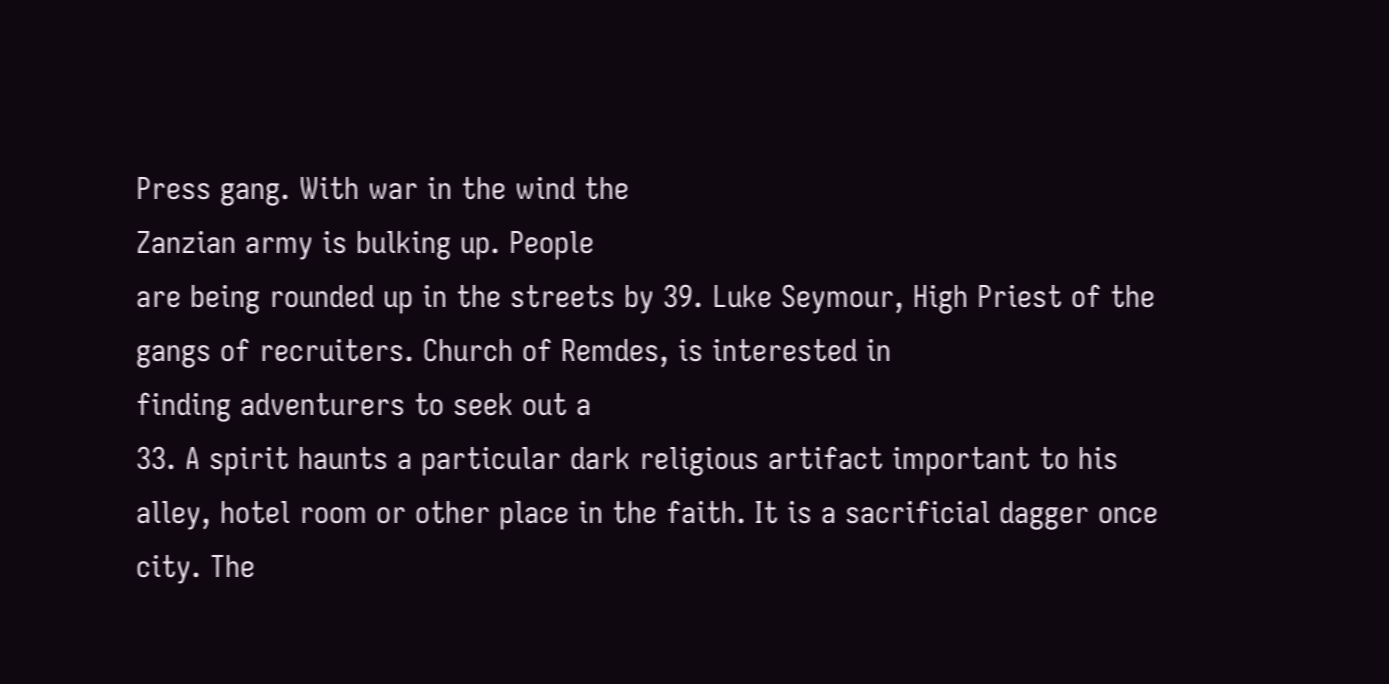Press gang. With war in the wind the
Zanzian army is bulking up. People
are being rounded up in the streets by 39. Luke Seymour, High Priest of the
gangs of recruiters. Church of Remdes, is interested in
finding adventurers to seek out a
33. A spirit haunts a particular dark religious artifact important to his
alley, hotel room or other place in the faith. It is a sacrificial dagger once
city. The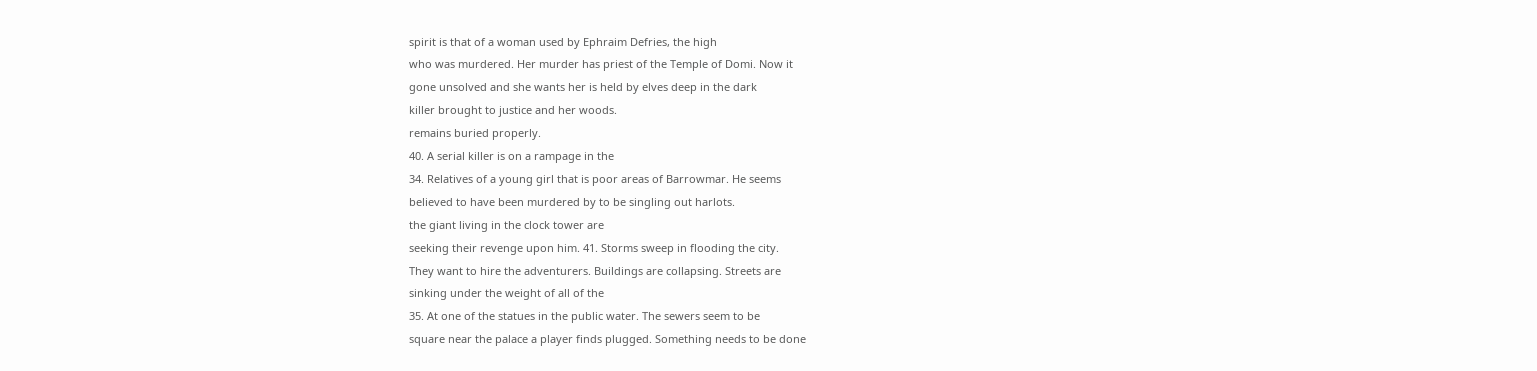spirit is that of a woman used by Ephraim Defries, the high
who was murdered. Her murder has priest of the Temple of Domi. Now it
gone unsolved and she wants her is held by elves deep in the dark
killer brought to justice and her woods.
remains buried properly.
40. A serial killer is on a rampage in the
34. Relatives of a young girl that is poor areas of Barrowmar. He seems
believed to have been murdered by to be singling out harlots.
the giant living in the clock tower are
seeking their revenge upon him. 41. Storms sweep in flooding the city.
They want to hire the adventurers. Buildings are collapsing. Streets are
sinking under the weight of all of the
35. At one of the statues in the public water. The sewers seem to be
square near the palace a player finds plugged. Something needs to be done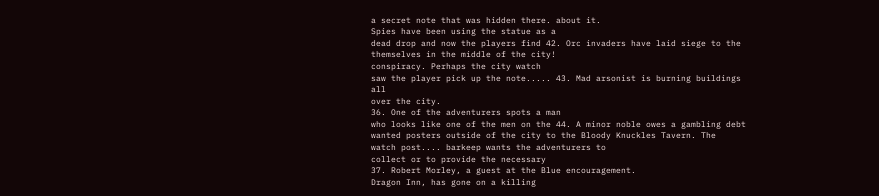a secret note that was hidden there. about it.
Spies have been using the statue as a
dead drop and now the players find 42. Orc invaders have laid siege to the
themselves in the middle of the city!
conspiracy. Perhaps the city watch
saw the player pick up the note..... 43. Mad arsonist is burning buildings all
over the city.
36. One of the adventurers spots a man
who looks like one of the men on the 44. A minor noble owes a gambling debt
wanted posters outside of the city to the Bloody Knuckles Tavern. The
watch post.... barkeep wants the adventurers to
collect or to provide the necessary
37. Robert Morley, a guest at the Blue encouragement.
Dragon Inn, has gone on a killing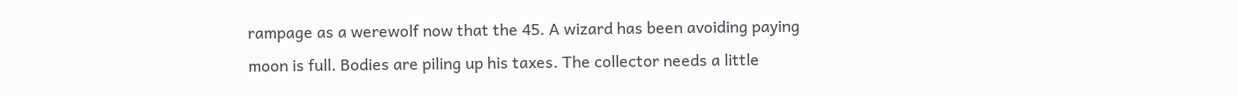rampage as a werewolf now that the 45. A wizard has been avoiding paying
moon is full. Bodies are piling up his taxes. The collector needs a little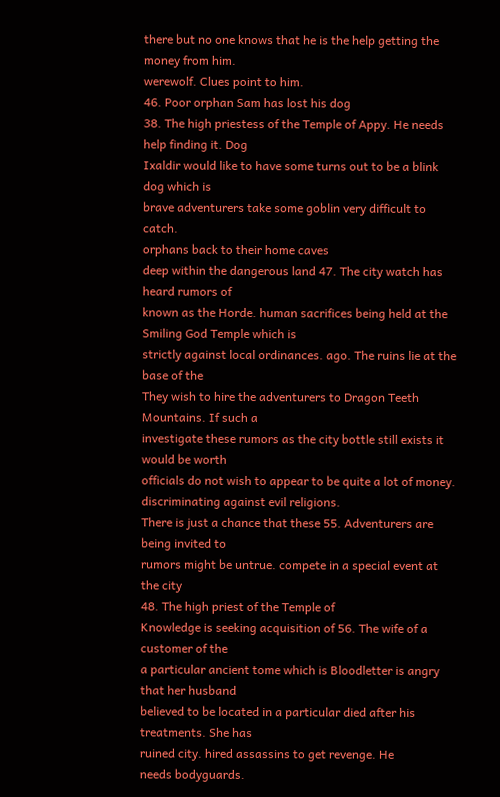there but no one knows that he is the help getting the money from him.
werewolf. Clues point to him.
46. Poor orphan Sam has lost his dog
38. The high priestess of the Temple of Appy. He needs help finding it. Dog
Ixaldir would like to have some turns out to be a blink dog which is
brave adventurers take some goblin very difficult to catch.
orphans back to their home caves
deep within the dangerous land 47. The city watch has heard rumors of
known as the Horde. human sacrifices being held at the
Smiling God Temple which is
strictly against local ordinances. ago. The ruins lie at the base of the
They wish to hire the adventurers to Dragon Teeth Mountains. If such a
investigate these rumors as the city bottle still exists it would be worth
officials do not wish to appear to be quite a lot of money.
discriminating against evil religions.
There is just a chance that these 55. Adventurers are being invited to
rumors might be untrue. compete in a special event at the city
48. The high priest of the Temple of
Knowledge is seeking acquisition of 56. The wife of a customer of the
a particular ancient tome which is Bloodletter is angry that her husband
believed to be located in a particular died after his treatments. She has
ruined city. hired assassins to get revenge. He
needs bodyguards.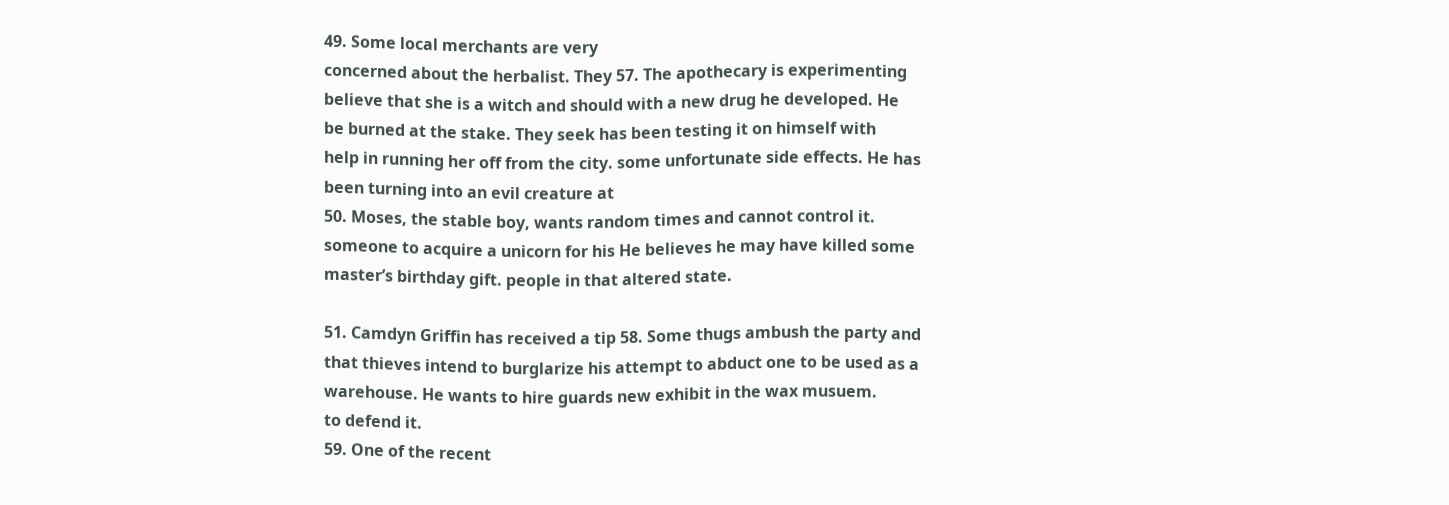49. Some local merchants are very
concerned about the herbalist. They 57. The apothecary is experimenting
believe that she is a witch and should with a new drug he developed. He
be burned at the stake. They seek has been testing it on himself with
help in running her off from the city. some unfortunate side effects. He has
been turning into an evil creature at
50. Moses, the stable boy, wants random times and cannot control it.
someone to acquire a unicorn for his He believes he may have killed some
master’s birthday gift. people in that altered state.

51. Camdyn Griffin has received a tip 58. Some thugs ambush the party and
that thieves intend to burglarize his attempt to abduct one to be used as a
warehouse. He wants to hire guards new exhibit in the wax musuem.
to defend it.
59. One of the recent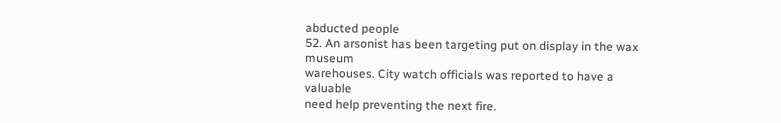abducted people
52. An arsonist has been targeting put on display in the wax museum
warehouses. City watch officials was reported to have a valuable
need help preventing the next fire.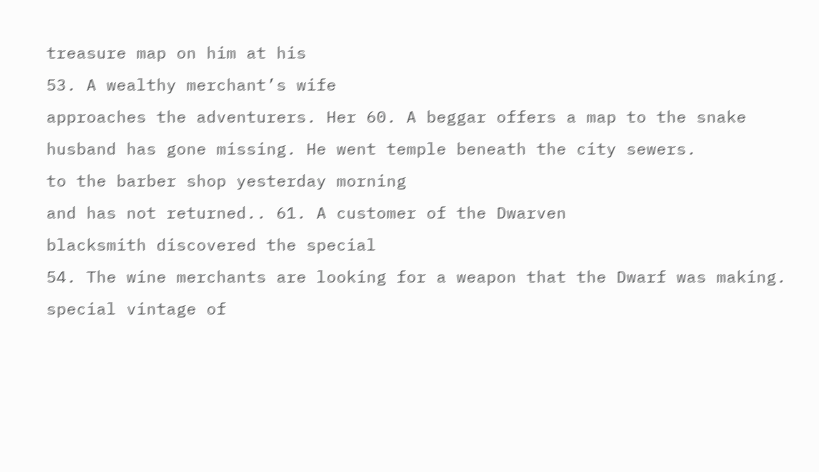treasure map on him at his
53. A wealthy merchant’s wife
approaches the adventurers. Her 60. A beggar offers a map to the snake
husband has gone missing. He went temple beneath the city sewers.
to the barber shop yesterday morning
and has not returned.. 61. A customer of the Dwarven
blacksmith discovered the special
54. The wine merchants are looking for a weapon that the Dwarf was making.
special vintage of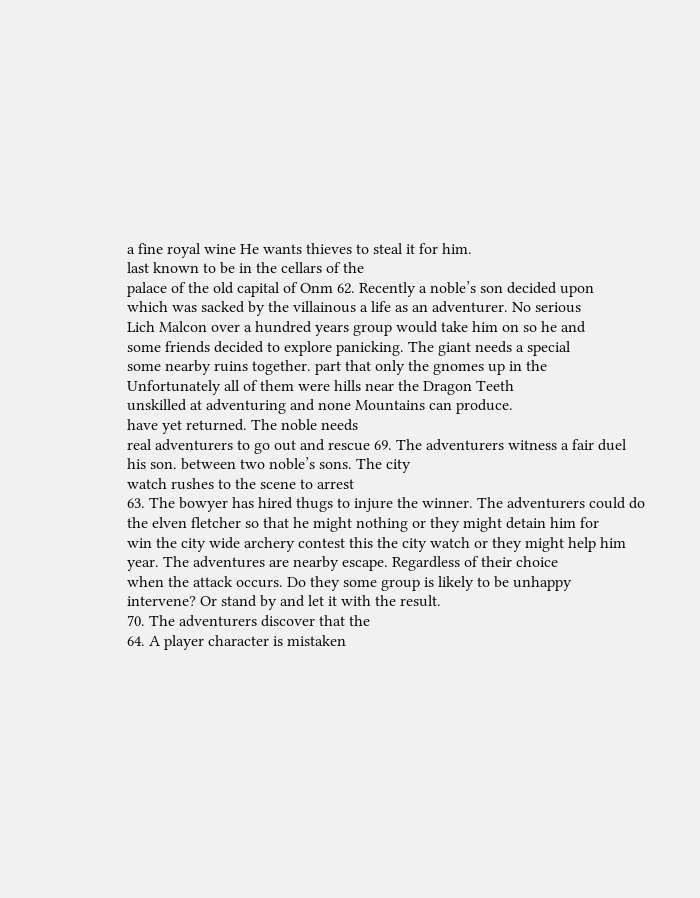a fine royal wine He wants thieves to steal it for him.
last known to be in the cellars of the
palace of the old capital of Onm 62. Recently a noble’s son decided upon
which was sacked by the villainous a life as an adventurer. No serious
Lich Malcon over a hundred years group would take him on so he and
some friends decided to explore panicking. The giant needs a special
some nearby ruins together. part that only the gnomes up in the
Unfortunately all of them were hills near the Dragon Teeth
unskilled at adventuring and none Mountains can produce.
have yet returned. The noble needs
real adventurers to go out and rescue 69. The adventurers witness a fair duel
his son. between two noble’s sons. The city
watch rushes to the scene to arrest
63. The bowyer has hired thugs to injure the winner. The adventurers could do
the elven fletcher so that he might nothing or they might detain him for
win the city wide archery contest this the city watch or they might help him
year. The adventures are nearby escape. Regardless of their choice
when the attack occurs. Do they some group is likely to be unhappy
intervene? Or stand by and let it with the result.
70. The adventurers discover that the
64. A player character is mistaken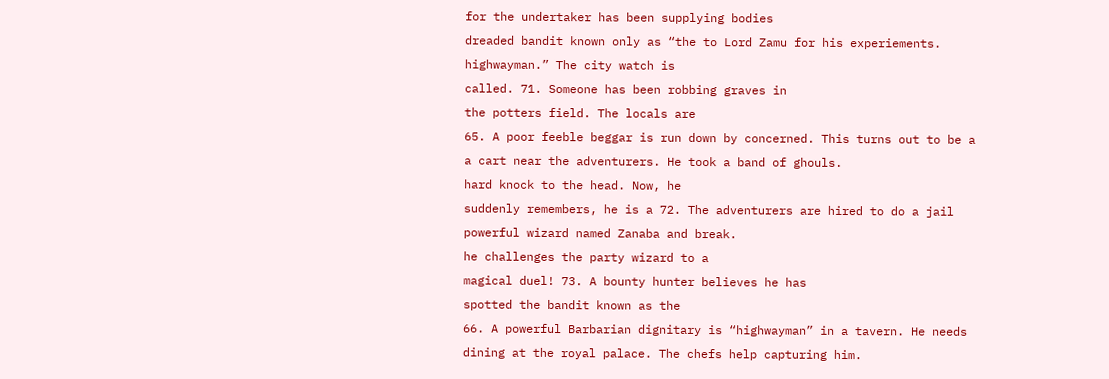for the undertaker has been supplying bodies
dreaded bandit known only as “the to Lord Zamu for his experiements.
highwayman.” The city watch is
called. 71. Someone has been robbing graves in
the potters field. The locals are
65. A poor feeble beggar is run down by concerned. This turns out to be a
a cart near the adventurers. He took a band of ghouls.
hard knock to the head. Now, he
suddenly remembers, he is a 72. The adventurers are hired to do a jail
powerful wizard named Zanaba and break.
he challenges the party wizard to a
magical duel! 73. A bounty hunter believes he has
spotted the bandit known as the
66. A powerful Barbarian dignitary is “highwayman” in a tavern. He needs
dining at the royal palace. The chefs help capturing him.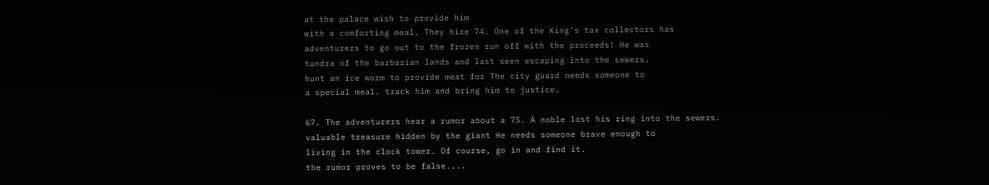at the palace wish to provide him
with a comforting meal. They hire 74. One of the King’s tax collectors has
adventurers to go out to the frozen run off with the proceeds! He was
tundra of the barbarian lands and last seen escaping into the sewers.
hunt an ice worm to provide meat for The city guard needs someone to
a special meal. track him and bring him to justice.

67. The adventurers hear a rumor about a 75. A noble lost his ring into the sewers.
valuable treasure hidden by the giant He needs someone brave enough to
living in the clock tower. Of course, go in and find it.
the rumor proves to be false....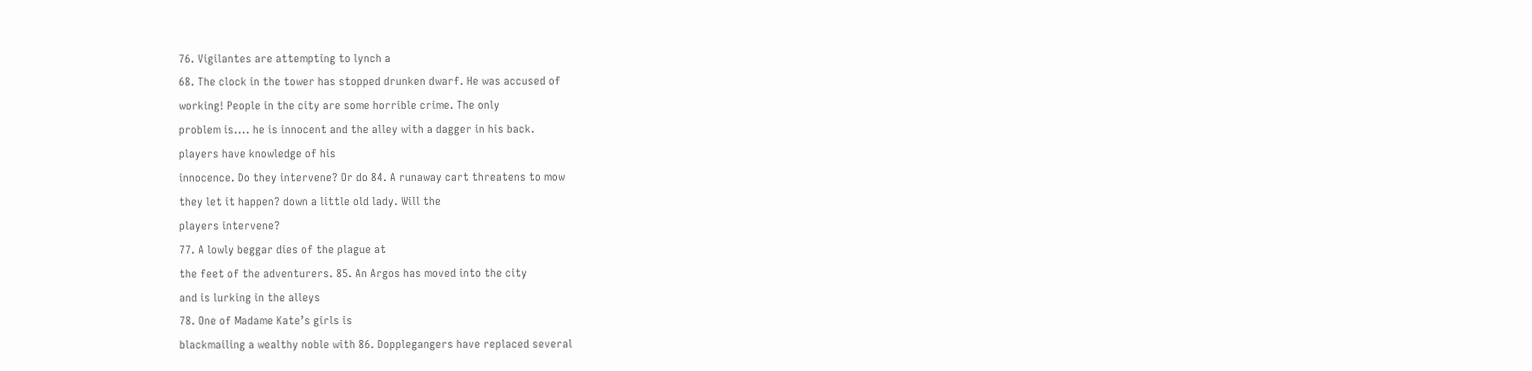76. Vigilantes are attempting to lynch a
68. The clock in the tower has stopped drunken dwarf. He was accused of
working! People in the city are some horrible crime. The only
problem is.... he is innocent and the alley with a dagger in his back.
players have knowledge of his
innocence. Do they intervene? Or do 84. A runaway cart threatens to mow
they let it happen? down a little old lady. Will the
players intervene?
77. A lowly beggar dies of the plague at
the feet of the adventurers. 85. An Argos has moved into the city
and is lurking in the alleys
78. One of Madame Kate’s girls is
blackmailing a wealthy noble with 86. Dopplegangers have replaced several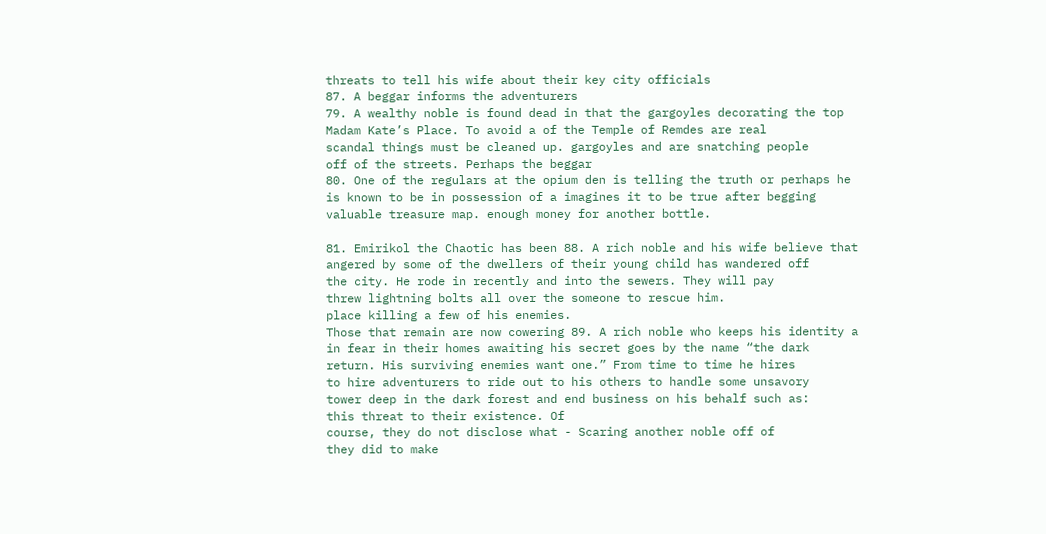threats to tell his wife about their key city officials
87. A beggar informs the adventurers
79. A wealthy noble is found dead in that the gargoyles decorating the top
Madam Kate’s Place. To avoid a of the Temple of Remdes are real
scandal things must be cleaned up. gargoyles and are snatching people
off of the streets. Perhaps the beggar
80. One of the regulars at the opium den is telling the truth or perhaps he
is known to be in possession of a imagines it to be true after begging
valuable treasure map. enough money for another bottle.

81. Emirikol the Chaotic has been 88. A rich noble and his wife believe that
angered by some of the dwellers of their young child has wandered off
the city. He rode in recently and into the sewers. They will pay
threw lightning bolts all over the someone to rescue him.
place killing a few of his enemies.
Those that remain are now cowering 89. A rich noble who keeps his identity a
in fear in their homes awaiting his secret goes by the name “the dark
return. His surviving enemies want one.” From time to time he hires
to hire adventurers to ride out to his others to handle some unsavory
tower deep in the dark forest and end business on his behalf such as:
this threat to their existence. Of
course, they do not disclose what - Scaring another noble off of
they did to make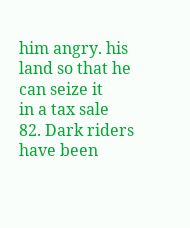him angry. his land so that he can seize it
in a tax sale
82. Dark riders have been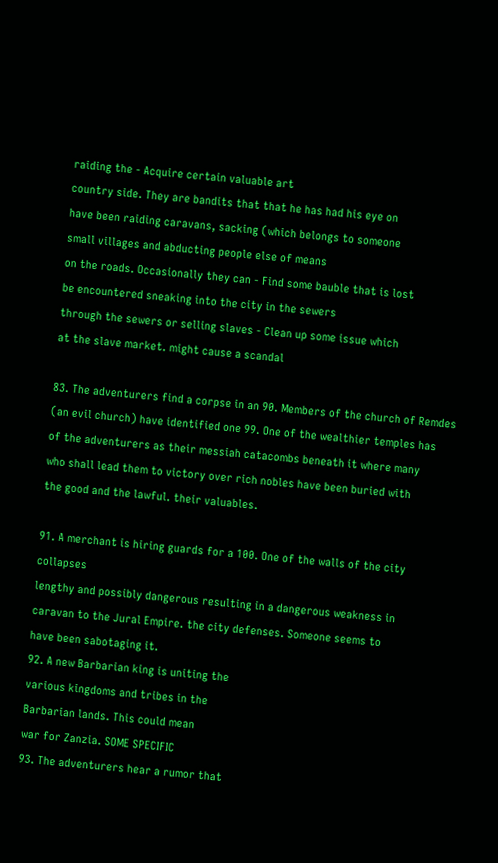raiding the - Acquire certain valuable art
country side. They are bandits that that he has had his eye on
have been raiding caravans, sacking (which belongs to someone
small villages and abducting people else of means
on the roads. Occasionally they can - Find some bauble that is lost
be encountered sneaking into the city in the sewers
through the sewers or selling slaves - Clean up some issue which
at the slave market. might cause a scandal

83. The adventurers find a corpse in an 90. Members of the church of Remdes
(an evil church) have identified one 99. One of the wealthier temples has
of the adventurers as their messiah catacombs beneath it where many
who shall lead them to victory over rich nobles have been buried with
the good and the lawful. their valuables.

91. A merchant is hiring guards for a 100. One of the walls of the city collapses
lengthy and possibly dangerous resulting in a dangerous weakness in
caravan to the Jural Empire. the city defenses. Someone seems to
have been sabotaging it.
92. A new Barbarian king is uniting the
various kingdoms and tribes in the
Barbarian lands. This could mean
war for Zanzia. SOME SPECIFIC
93. The adventurers hear a rumor that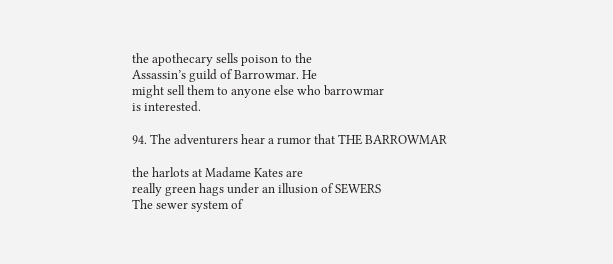the apothecary sells poison to the
Assassin’s guild of Barrowmar. He
might sell them to anyone else who barrowmar
is interested.

94. The adventurers hear a rumor that THE BARROWMAR

the harlots at Madame Kates are
really green hags under an illusion of SEWERS
The sewer system of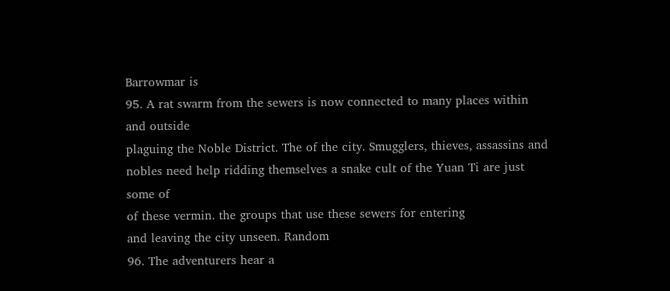Barrowmar is
95. A rat swarm from the sewers is now connected to many places within and outside
plaguing the Noble District. The of the city. Smugglers, thieves, assassins and
nobles need help ridding themselves a snake cult of the Yuan Ti are just some of
of these vermin. the groups that use these sewers for entering
and leaving the city unseen. Random
96. The adventurers hear a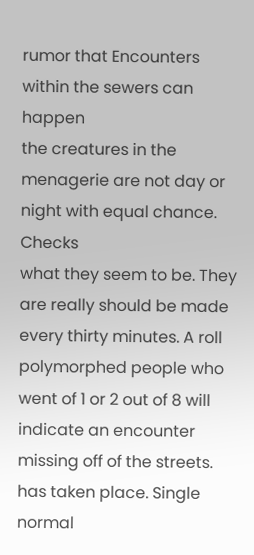rumor that Encounters within the sewers can happen
the creatures in the menagerie are not day or night with equal chance. Checks
what they seem to be. They are really should be made every thirty minutes. A roll
polymorphed people who went of 1 or 2 out of 8 will indicate an encounter
missing off of the streets. has taken place. Single normal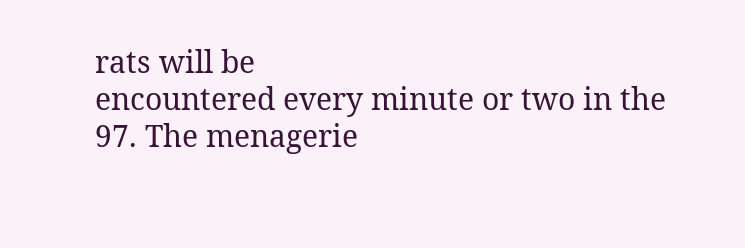rats will be
encountered every minute or two in the
97. The menagerie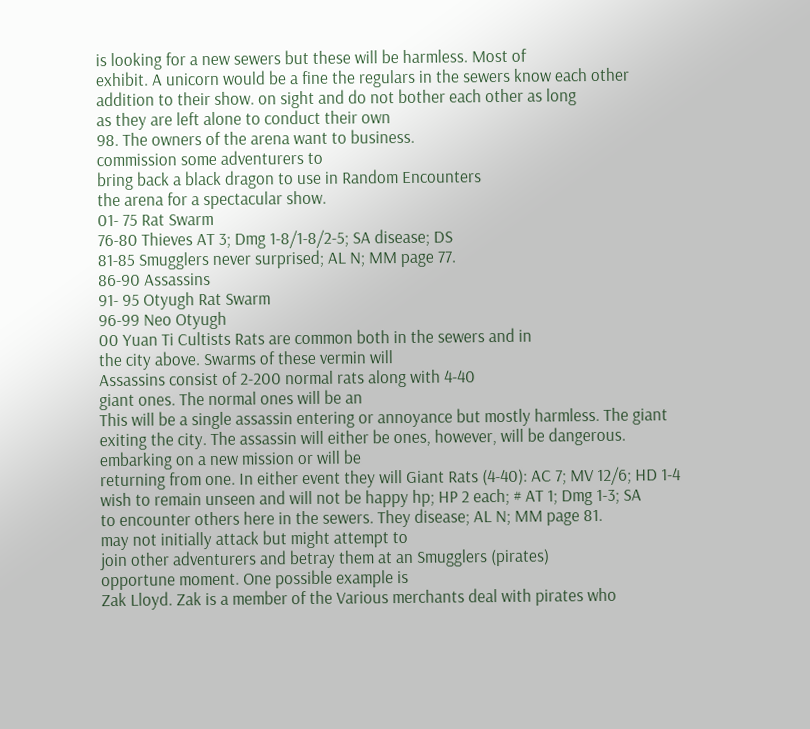is looking for a new sewers but these will be harmless. Most of
exhibit. A unicorn would be a fine the regulars in the sewers know each other
addition to their show. on sight and do not bother each other as long
as they are left alone to conduct their own
98. The owners of the arena want to business.
commission some adventurers to
bring back a black dragon to use in Random Encounters
the arena for a spectacular show.
01- 75 Rat Swarm
76-80 Thieves AT 3; Dmg 1-8/1-8/2-5; SA disease; DS
81-85 Smugglers never surprised; AL N; MM page 77.
86-90 Assassins
91- 95 Otyugh Rat Swarm
96-99 Neo Otyugh
00 Yuan Ti Cultists Rats are common both in the sewers and in
the city above. Swarms of these vermin will
Assassins consist of 2-200 normal rats along with 4-40
giant ones. The normal ones will be an
This will be a single assassin entering or annoyance but mostly harmless. The giant
exiting the city. The assassin will either be ones, however, will be dangerous.
embarking on a new mission or will be
returning from one. In either event they will Giant Rats (4-40): AC 7; MV 12/6; HD 1-4
wish to remain unseen and will not be happy hp; HP 2 each; # AT 1; Dmg 1-3; SA
to encounter others here in the sewers. They disease; AL N; MM page 81.
may not initially attack but might attempt to
join other adventurers and betray them at an Smugglers (pirates)
opportune moment. One possible example is
Zak Lloyd. Zak is a member of the Various merchants deal with pirates who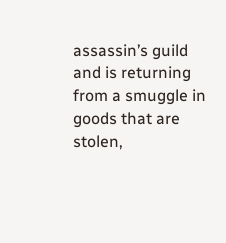assassin’s guild and is returning from a smuggle in goods that are stolen,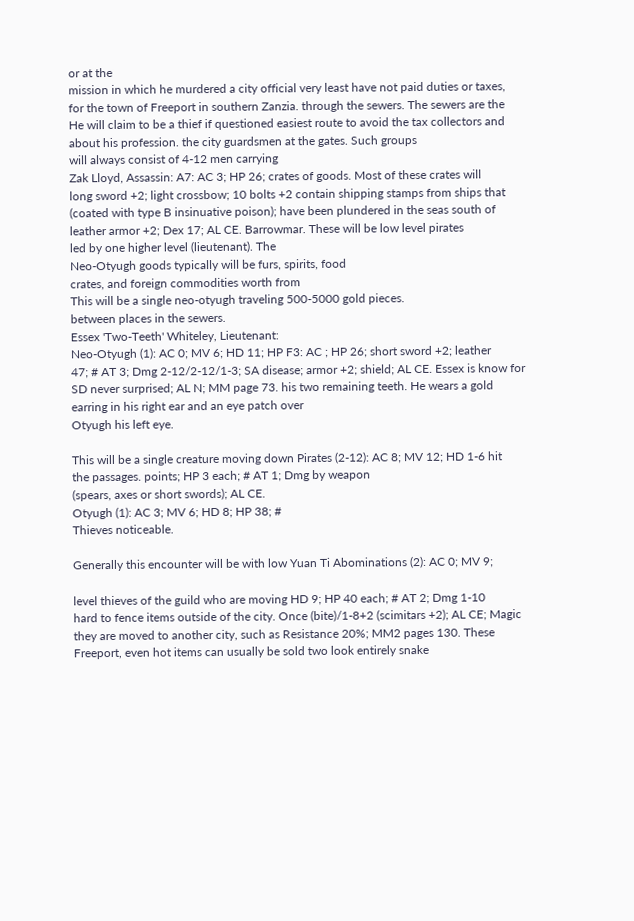or at the
mission in which he murdered a city official very least have not paid duties or taxes,
for the town of Freeport in southern Zanzia. through the sewers. The sewers are the
He will claim to be a thief if questioned easiest route to avoid the tax collectors and
about his profession. the city guardsmen at the gates. Such groups
will always consist of 4-12 men carrying
Zak Lloyd, Assassin: A7: AC 3; HP 26; crates of goods. Most of these crates will
long sword +2; light crossbow; 10 bolts +2 contain shipping stamps from ships that
(coated with type B insinuative poison); have been plundered in the seas south of
leather armor +2; Dex 17; AL CE. Barrowmar. These will be low level pirates
led by one higher level (lieutenant). The
Neo-Otyugh goods typically will be furs, spirits, food
crates, and foreign commodities worth from
This will be a single neo-otyugh traveling 500-5000 gold pieces.
between places in the sewers.
Essex 'Two-Teeth' Whiteley, Lieutenant:
Neo-Otyugh (1): AC 0; MV 6; HD 11; HP F3: AC ; HP 26; short sword +2; leather
47; # AT 3; Dmg 2-12/2-12/1-3; SA disease; armor +2; shield; AL CE. Essex is know for
SD never surprised; AL N; MM page 73. his two remaining teeth. He wears a gold
earring in his right ear and an eye patch over
Otyugh his left eye.

This will be a single creature moving down Pirates (2-12): AC 8; MV 12; HD 1-6 hit
the passages. points; HP 3 each; # AT 1; Dmg by weapon
(spears, axes or short swords); AL CE.
Otyugh (1): AC 3; MV 6; HD 8; HP 38; #
Thieves noticeable.

Generally this encounter will be with low Yuan Ti Abominations (2): AC 0; MV 9;

level thieves of the guild who are moving HD 9; HP 40 each; # AT 2; Dmg 1-10
hard to fence items outside of the city. Once (bite)/1-8+2 (scimitars +2); AL CE; Magic
they are moved to another city, such as Resistance 20%; MM2 pages 130. These
Freeport, even hot items can usually be sold two look entirely snake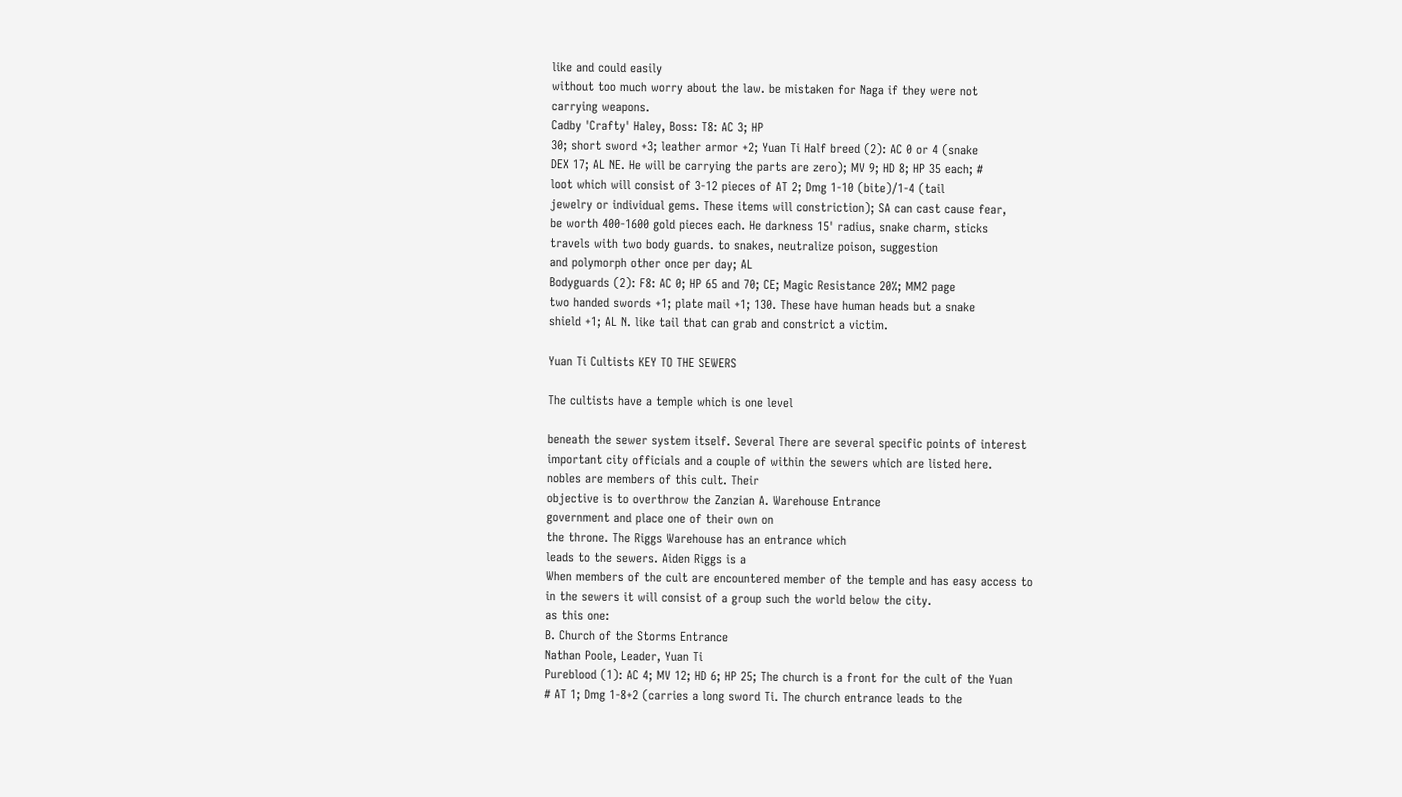like and could easily
without too much worry about the law. be mistaken for Naga if they were not
carrying weapons.
Cadby 'Crafty' Haley, Boss: T8: AC 3; HP
30; short sword +3; leather armor +2; Yuan Ti Half breed (2): AC 0 or 4 (snake
DEX 17; AL NE. He will be carrying the parts are zero); MV 9; HD 8; HP 35 each; #
loot which will consist of 3-12 pieces of AT 2; Dmg 1-10 (bite)/1-4 (tail
jewelry or individual gems. These items will constriction); SA can cast cause fear,
be worth 400-1600 gold pieces each. He darkness 15' radius, snake charm, sticks
travels with two body guards. to snakes, neutralize poison, suggestion
and polymorph other once per day; AL
Bodyguards (2): F8: AC 0; HP 65 and 70; CE; Magic Resistance 20%; MM2 page
two handed swords +1; plate mail +1; 130. These have human heads but a snake
shield +1; AL N. like tail that can grab and constrict a victim.

Yuan Ti Cultists KEY TO THE SEWERS

The cultists have a temple which is one level

beneath the sewer system itself. Several There are several specific points of interest
important city officials and a couple of within the sewers which are listed here.
nobles are members of this cult. Their
objective is to overthrow the Zanzian A. Warehouse Entrance
government and place one of their own on
the throne. The Riggs Warehouse has an entrance which
leads to the sewers. Aiden Riggs is a
When members of the cult are encountered member of the temple and has easy access to
in the sewers it will consist of a group such the world below the city.
as this one:
B. Church of the Storms Entrance
Nathan Poole, Leader, Yuan Ti
Pureblood (1): AC 4; MV 12; HD 6; HP 25; The church is a front for the cult of the Yuan
# AT 1; Dmg 1-8+2 (carries a long sword Ti. The church entrance leads to the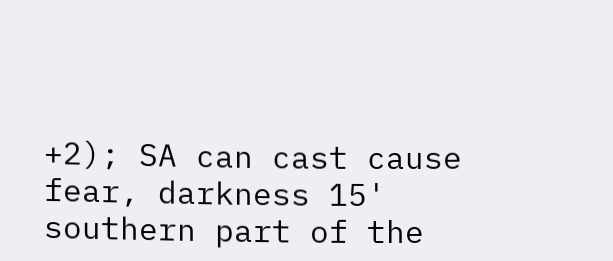+2); SA can cast cause fear, darkness 15' southern part of the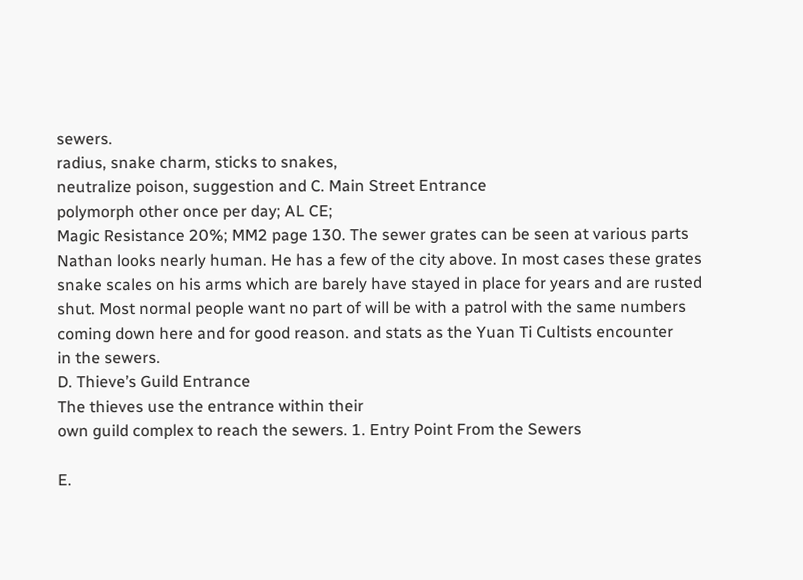sewers.
radius, snake charm, sticks to snakes,
neutralize poison, suggestion and C. Main Street Entrance
polymorph other once per day; AL CE;
Magic Resistance 20%; MM2 page 130. The sewer grates can be seen at various parts
Nathan looks nearly human. He has a few of the city above. In most cases these grates
snake scales on his arms which are barely have stayed in place for years and are rusted
shut. Most normal people want no part of will be with a patrol with the same numbers
coming down here and for good reason. and stats as the Yuan Ti Cultists encounter
in the sewers.
D. Thieve’s Guild Entrance
The thieves use the entrance within their
own guild complex to reach the sewers. 1. Entry Point From the Sewers

E.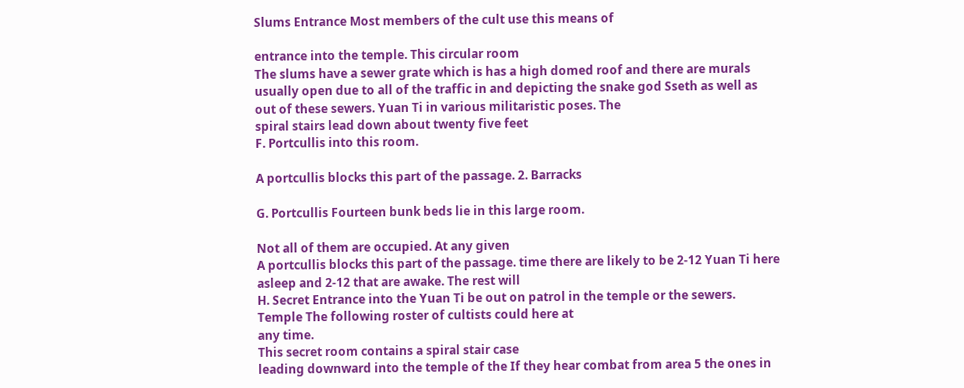Slums Entrance Most members of the cult use this means of

entrance into the temple. This circular room
The slums have a sewer grate which is has a high domed roof and there are murals
usually open due to all of the traffic in and depicting the snake god Sseth as well as
out of these sewers. Yuan Ti in various militaristic poses. The
spiral stairs lead down about twenty five feet
F. Portcullis into this room.

A portcullis blocks this part of the passage. 2. Barracks

G. Portcullis Fourteen bunk beds lie in this large room.

Not all of them are occupied. At any given
A portcullis blocks this part of the passage. time there are likely to be 2-12 Yuan Ti here
asleep and 2-12 that are awake. The rest will
H. Secret Entrance into the Yuan Ti be out on patrol in the temple or the sewers.
Temple The following roster of cultists could here at
any time.
This secret room contains a spiral stair case
leading downward into the temple of the If they hear combat from area 5 the ones in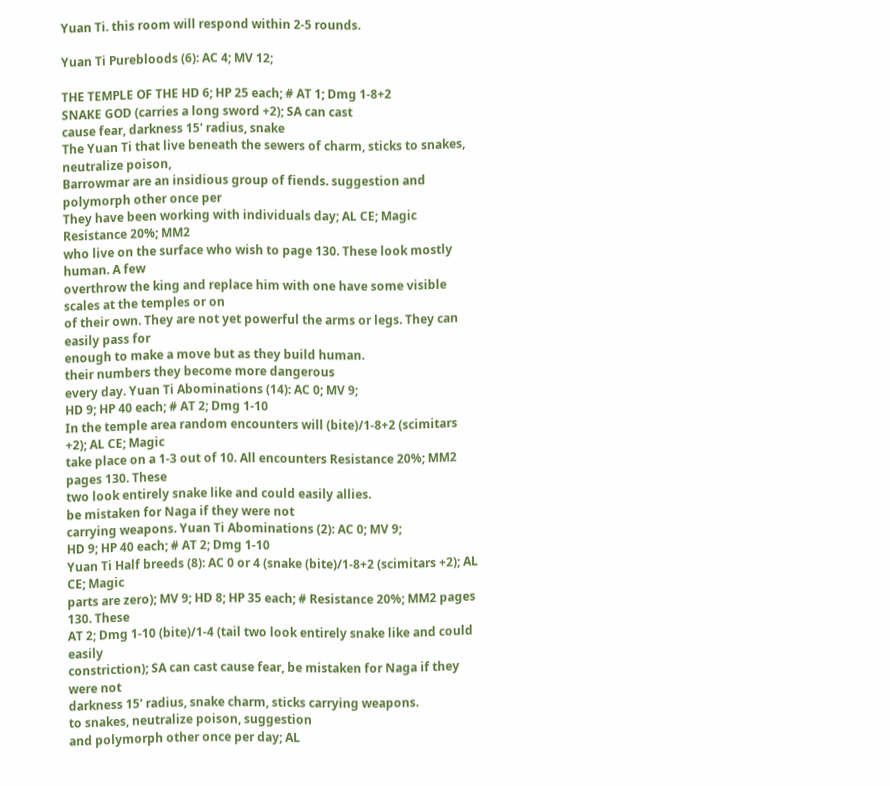Yuan Ti. this room will respond within 2-5 rounds.

Yuan Ti Purebloods (6): AC 4; MV 12;

THE TEMPLE OF THE HD 6; HP 25 each; # AT 1; Dmg 1-8+2
SNAKE GOD (carries a long sword +2); SA can cast
cause fear, darkness 15' radius, snake
The Yuan Ti that live beneath the sewers of charm, sticks to snakes, neutralize poison,
Barrowmar are an insidious group of fiends. suggestion and polymorph other once per
They have been working with individuals day; AL CE; Magic Resistance 20%; MM2
who live on the surface who wish to page 130. These look mostly human. A few
overthrow the king and replace him with one have some visible scales at the temples or on
of their own. They are not yet powerful the arms or legs. They can easily pass for
enough to make a move but as they build human.
their numbers they become more dangerous
every day. Yuan Ti Abominations (14): AC 0; MV 9;
HD 9; HP 40 each; # AT 2; Dmg 1-10
In the temple area random encounters will (bite)/1-8+2 (scimitars +2); AL CE; Magic
take place on a 1-3 out of 10. All encounters Resistance 20%; MM2 pages 130. These
two look entirely snake like and could easily allies.
be mistaken for Naga if they were not
carrying weapons. Yuan Ti Abominations (2): AC 0; MV 9;
HD 9; HP 40 each; # AT 2; Dmg 1-10
Yuan Ti Half breeds (8): AC 0 or 4 (snake (bite)/1-8+2 (scimitars +2); AL CE; Magic
parts are zero); MV 9; HD 8; HP 35 each; # Resistance 20%; MM2 pages 130. These
AT 2; Dmg 1-10 (bite)/1-4 (tail two look entirely snake like and could easily
constriction); SA can cast cause fear, be mistaken for Naga if they were not
darkness 15' radius, snake charm, sticks carrying weapons.
to snakes, neutralize poison, suggestion
and polymorph other once per day; AL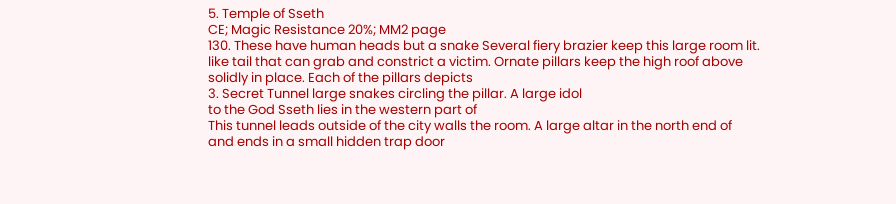5. Temple of Sseth
CE; Magic Resistance 20%; MM2 page
130. These have human heads but a snake Several fiery brazier keep this large room lit.
like tail that can grab and constrict a victim. Ornate pillars keep the high roof above
solidly in place. Each of the pillars depicts
3. Secret Tunnel large snakes circling the pillar. A large idol
to the God Sseth lies in the western part of
This tunnel leads outside of the city walls the room. A large altar in the north end of
and ends in a small hidden trap door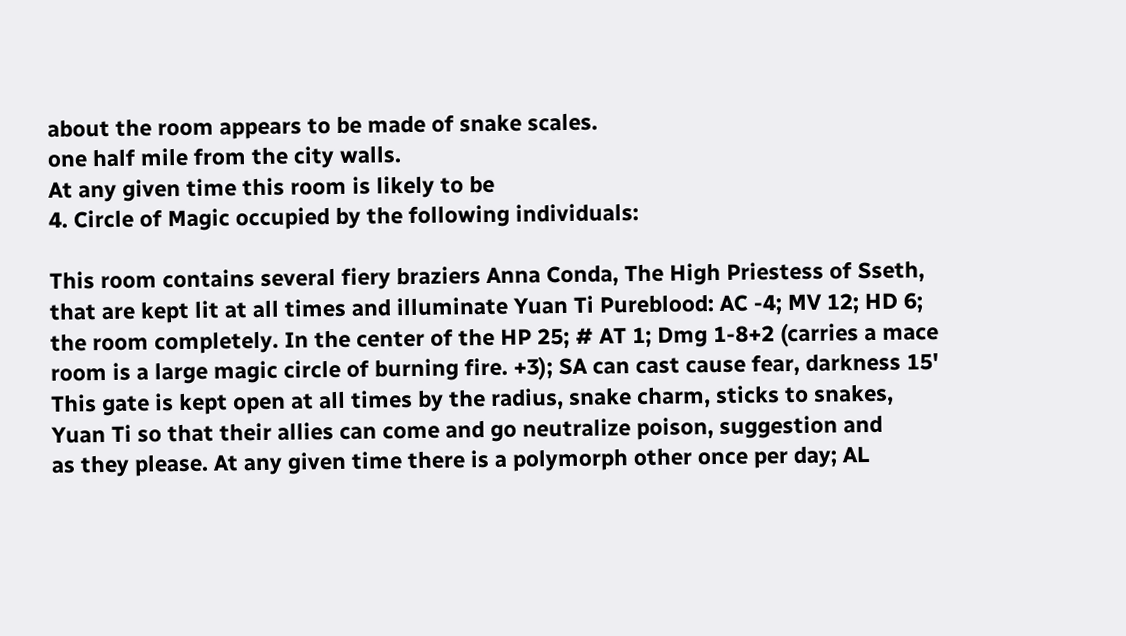about the room appears to be made of snake scales.
one half mile from the city walls.
At any given time this room is likely to be
4. Circle of Magic occupied by the following individuals:

This room contains several fiery braziers Anna Conda, The High Priestess of Sseth,
that are kept lit at all times and illuminate Yuan Ti Pureblood: AC -4; MV 12; HD 6;
the room completely. In the center of the HP 25; # AT 1; Dmg 1-8+2 (carries a mace
room is a large magic circle of burning fire. +3); SA can cast cause fear, darkness 15'
This gate is kept open at all times by the radius, snake charm, sticks to snakes,
Yuan Ti so that their allies can come and go neutralize poison, suggestion and
as they please. At any given time there is a polymorph other once per day; AL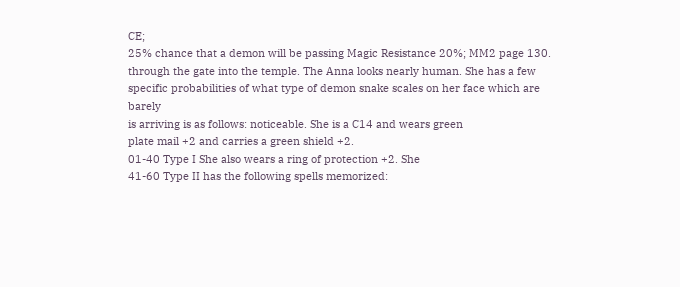CE;
25% chance that a demon will be passing Magic Resistance 20%; MM2 page 130.
through the gate into the temple. The Anna looks nearly human. She has a few
specific probabilities of what type of demon snake scales on her face which are barely
is arriving is as follows: noticeable. She is a C14 and wears green
plate mail +2 and carries a green shield +2.
01-40 Type I She also wears a ring of protection +2. She
41-60 Type II has the following spells memorized: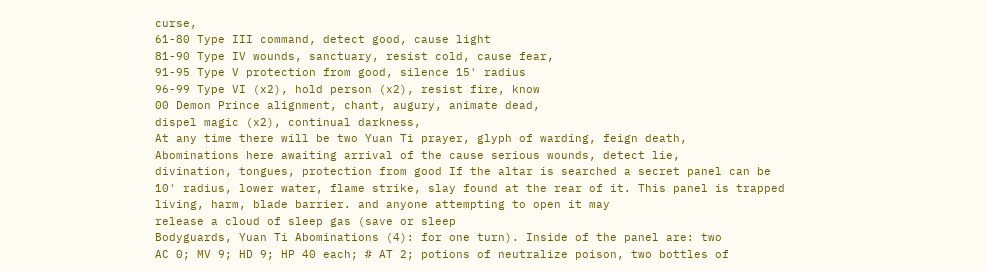curse,
61-80 Type III command, detect good, cause light
81-90 Type IV wounds, sanctuary, resist cold, cause fear,
91-95 Type V protection from good, silence 15' radius
96-99 Type VI (x2), hold person (x2), resist fire, know
00 Demon Prince alignment, chant, augury, animate dead,
dispel magic (x2), continual darkness,
At any time there will be two Yuan Ti prayer, glyph of warding, feign death,
Abominations here awaiting arrival of the cause serious wounds, detect lie,
divination, tongues, protection from good If the altar is searched a secret panel can be
10' radius, lower water, flame strike, slay found at the rear of it. This panel is trapped
living, harm, blade barrier. and anyone attempting to open it may
release a cloud of sleep gas (save or sleep
Bodyguards, Yuan Ti Abominations (4): for one turn). Inside of the panel are: two
AC 0; MV 9; HD 9; HP 40 each; # AT 2; potions of neutralize poison, two bottles of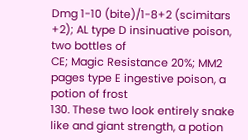Dmg 1-10 (bite)/1-8+2 (scimitars +2); AL type D insinuative poison, two bottles of
CE; Magic Resistance 20%; MM2 pages type E ingestive poison, a potion of frost
130. These two look entirely snake like and giant strength, a potion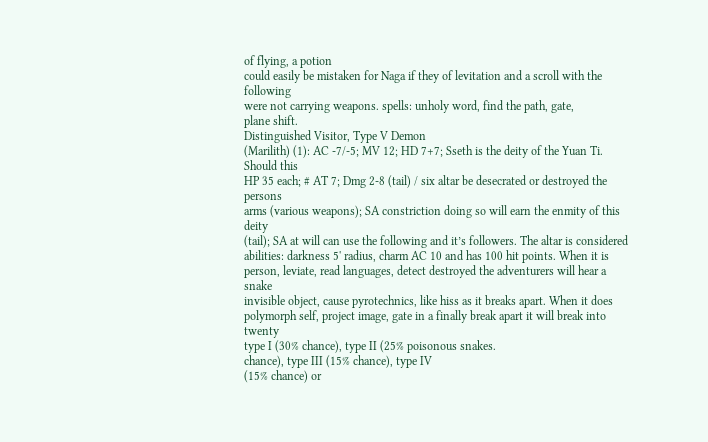of flying, a potion
could easily be mistaken for Naga if they of levitation and a scroll with the following
were not carrying weapons. spells: unholy word, find the path, gate,
plane shift.
Distinguished Visitor, Type V Demon
(Marilith) (1): AC -7/-5; MV 12; HD 7+7; Sseth is the deity of the Yuan Ti. Should this
HP 35 each; # AT 7; Dmg 2-8 (tail) / six altar be desecrated or destroyed the persons
arms (various weapons); SA constriction doing so will earn the enmity of this deity
(tail); SA at will can use the following and it’s followers. The altar is considered
abilities: darkness 5' radius, charm AC 10 and has 100 hit points. When it is
person, leviate, read languages, detect destroyed the adventurers will hear a snake
invisible object, cause pyrotechnics, like hiss as it breaks apart. When it does
polymorph self, project image, gate in a finally break apart it will break into twenty
type I (30% chance), type II (25% poisonous snakes.
chance), type III (15% chance), type IV
(15% chance) or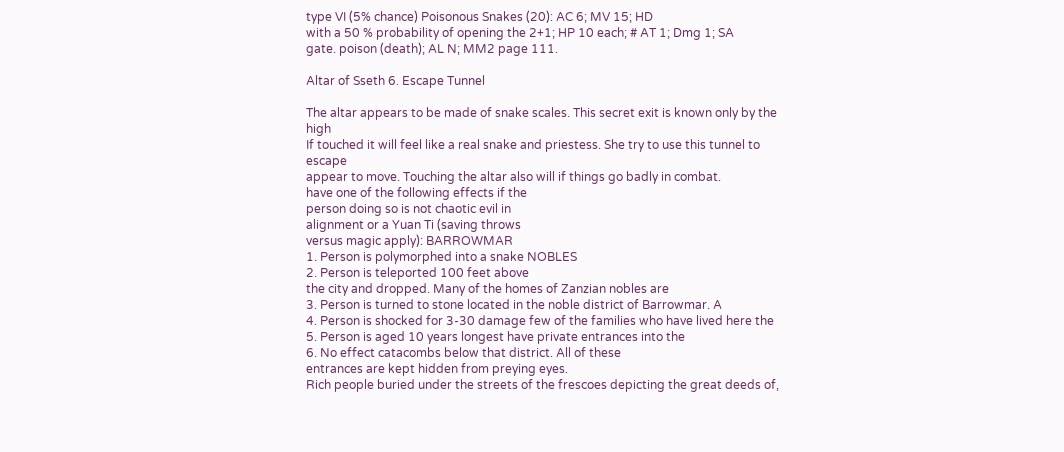type VI (5% chance) Poisonous Snakes (20): AC 6; MV 15; HD
with a 50 % probability of opening the 2+1; HP 10 each; # AT 1; Dmg 1; SA
gate. poison (death); AL N; MM2 page 111.

Altar of Sseth 6. Escape Tunnel

The altar appears to be made of snake scales. This secret exit is known only by the high
If touched it will feel like a real snake and priestess. She try to use this tunnel to escape
appear to move. Touching the altar also will if things go badly in combat.
have one of the following effects if the
person doing so is not chaotic evil in
alignment or a Yuan Ti (saving throws
versus magic apply): BARROWMAR
1. Person is polymorphed into a snake NOBLES
2. Person is teleported 100 feet above
the city and dropped. Many of the homes of Zanzian nobles are
3. Person is turned to stone located in the noble district of Barrowmar. A
4. Person is shocked for 3-30 damage few of the families who have lived here the
5. Person is aged 10 years longest have private entrances into the
6. No effect catacombs below that district. All of these
entrances are kept hidden from preying eyes.
Rich people buried under the streets of the frescoes depicting the great deeds of,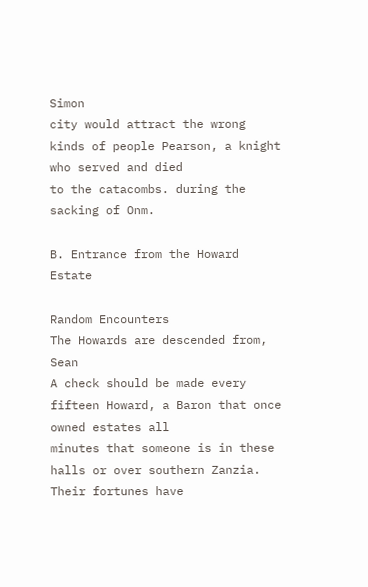Simon
city would attract the wrong kinds of people Pearson, a knight who served and died
to the catacombs. during the sacking of Onm.

B. Entrance from the Howard Estate

Random Encounters
The Howards are descended from, Sean
A check should be made every fifteen Howard, a Baron that once owned estates all
minutes that someone is in these halls or over southern Zanzia. Their fortunes have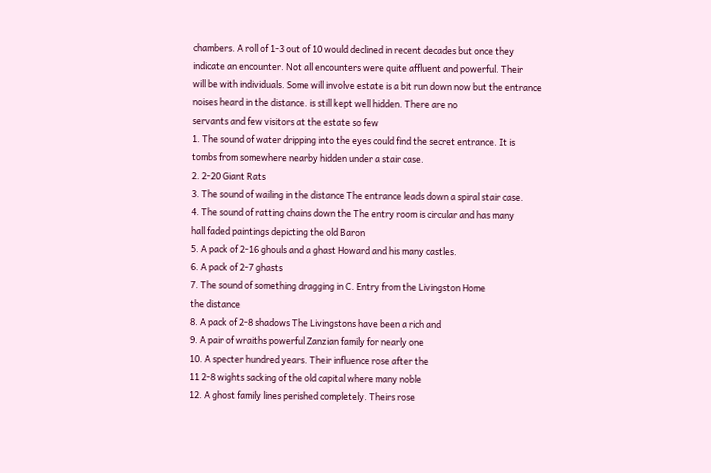chambers. A roll of 1-3 out of 10 would declined in recent decades but once they
indicate an encounter. Not all encounters were quite affluent and powerful. Their
will be with individuals. Some will involve estate is a bit run down now but the entrance
noises heard in the distance. is still kept well hidden. There are no
servants and few visitors at the estate so few
1. The sound of water dripping into the eyes could find the secret entrance. It is
tombs from somewhere nearby hidden under a stair case.
2. 2-20 Giant Rats
3. The sound of wailing in the distance The entrance leads down a spiral stair case.
4. The sound of ratting chains down the The entry room is circular and has many
hall faded paintings depicting the old Baron
5. A pack of 2-16 ghouls and a ghast Howard and his many castles.
6. A pack of 2-7 ghasts
7. The sound of something dragging in C. Entry from the Livingston Home
the distance
8. A pack of 2-8 shadows The Livingstons have been a rich and
9. A pair of wraiths powerful Zanzian family for nearly one
10. A specter hundred years. Their influence rose after the
11 2-8 wights sacking of the old capital where many noble
12. A ghost family lines perished completely. Theirs rose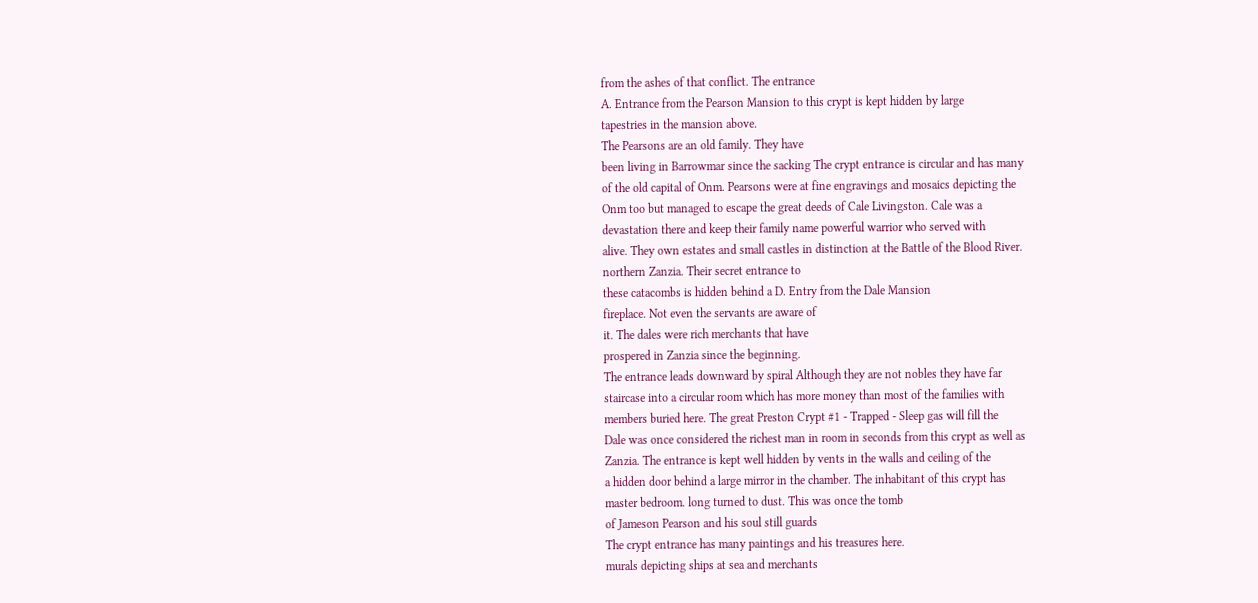from the ashes of that conflict. The entrance
A. Entrance from the Pearson Mansion to this crypt is kept hidden by large
tapestries in the mansion above.
The Pearsons are an old family. They have
been living in Barrowmar since the sacking The crypt entrance is circular and has many
of the old capital of Onm. Pearsons were at fine engravings and mosaics depicting the
Onm too but managed to escape the great deeds of Cale Livingston. Cale was a
devastation there and keep their family name powerful warrior who served with
alive. They own estates and small castles in distinction at the Battle of the Blood River.
northern Zanzia. Their secret entrance to
these catacombs is hidden behind a D. Entry from the Dale Mansion
fireplace. Not even the servants are aware of
it. The dales were rich merchants that have
prospered in Zanzia since the beginning.
The entrance leads downward by spiral Although they are not nobles they have far
staircase into a circular room which has more money than most of the families with
members buried here. The great Preston Crypt #1 - Trapped - Sleep gas will fill the
Dale was once considered the richest man in room in seconds from this crypt as well as
Zanzia. The entrance is kept well hidden by vents in the walls and ceiling of the
a hidden door behind a large mirror in the chamber. The inhabitant of this crypt has
master bedroom. long turned to dust. This was once the tomb
of Jameson Pearson and his soul still guards
The crypt entrance has many paintings and his treasures here.
murals depicting ships at sea and merchants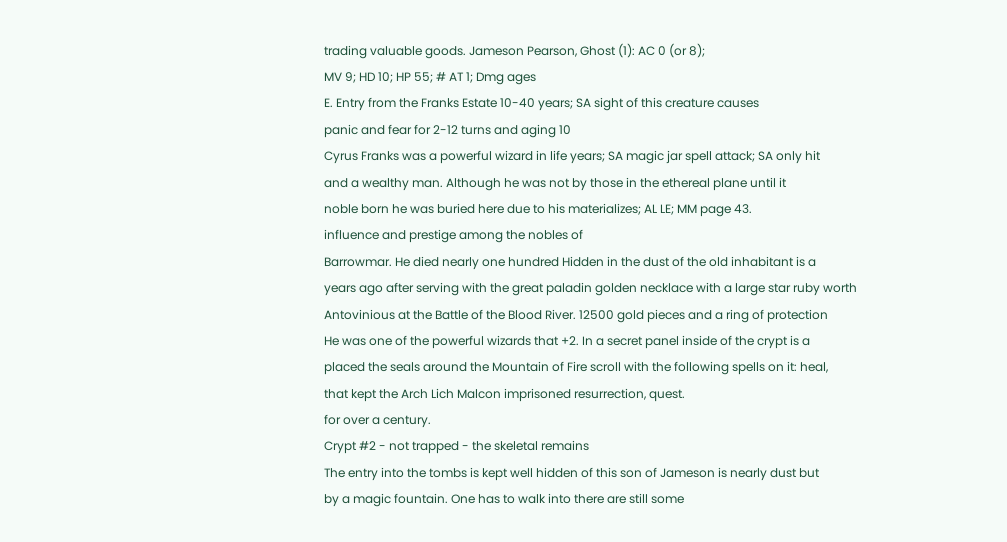trading valuable goods. Jameson Pearson, Ghost (1): AC 0 (or 8);
MV 9; HD 10; HP 55; # AT 1; Dmg ages
E. Entry from the Franks Estate 10-40 years; SA sight of this creature causes
panic and fear for 2-12 turns and aging 10
Cyrus Franks was a powerful wizard in life years; SA magic jar spell attack; SA only hit
and a wealthy man. Although he was not by those in the ethereal plane until it
noble born he was buried here due to his materializes; AL LE; MM page 43.
influence and prestige among the nobles of
Barrowmar. He died nearly one hundred Hidden in the dust of the old inhabitant is a
years ago after serving with the great paladin golden necklace with a large star ruby worth
Antovinious at the Battle of the Blood River. 12500 gold pieces and a ring of protection
He was one of the powerful wizards that +2. In a secret panel inside of the crypt is a
placed the seals around the Mountain of Fire scroll with the following spells on it: heal,
that kept the Arch Lich Malcon imprisoned resurrection, quest.
for over a century.
Crypt #2 - not trapped - the skeletal remains
The entry into the tombs is kept well hidden of this son of Jameson is nearly dust but
by a magic fountain. One has to walk into there are still some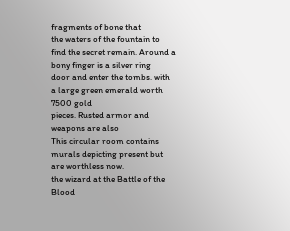fragments of bone that
the waters of the fountain to find the secret remain. Around a bony finger is a silver ring
door and enter the tombs. with a large green emerald worth 7500 gold
pieces. Rusted armor and weapons are also
This circular room contains murals depicting present but are worthless now.
the wizard at the Battle of the Blood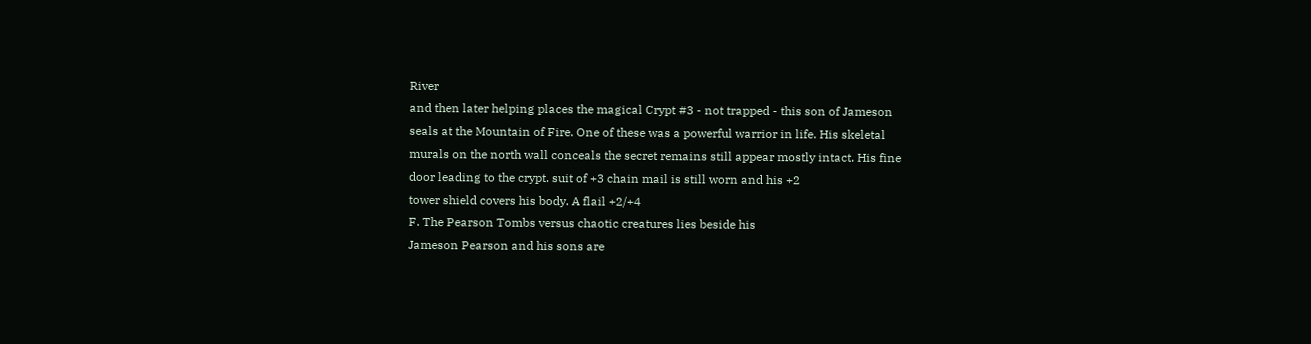River
and then later helping places the magical Crypt #3 - not trapped - this son of Jameson
seals at the Mountain of Fire. One of these was a powerful warrior in life. His skeletal
murals on the north wall conceals the secret remains still appear mostly intact. His fine
door leading to the crypt. suit of +3 chain mail is still worn and his +2
tower shield covers his body. A flail +2/+4
F. The Pearson Tombs versus chaotic creatures lies beside his
Jameson Pearson and his sons are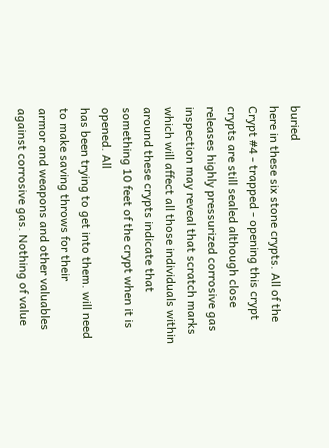buried
here in these six stone crypts. All of the Crypt #4 - trapped - opening this crypt
crypts are still sealed although close releases highly pressurized corrosive gas
inspection may reveal that scratch marks which will affect all those individuals within
around these crypts indicate that something 10 feet of the crypt when it is opened. All
has been trying to get into them. will need to make saving throws for their
armor and weapons and other valuables
against corrosive gas. Nothing of value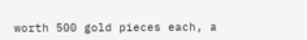worth 500 gold pieces each, a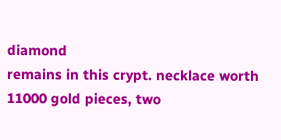diamond
remains in this crypt. necklace worth 11000 gold pieces, two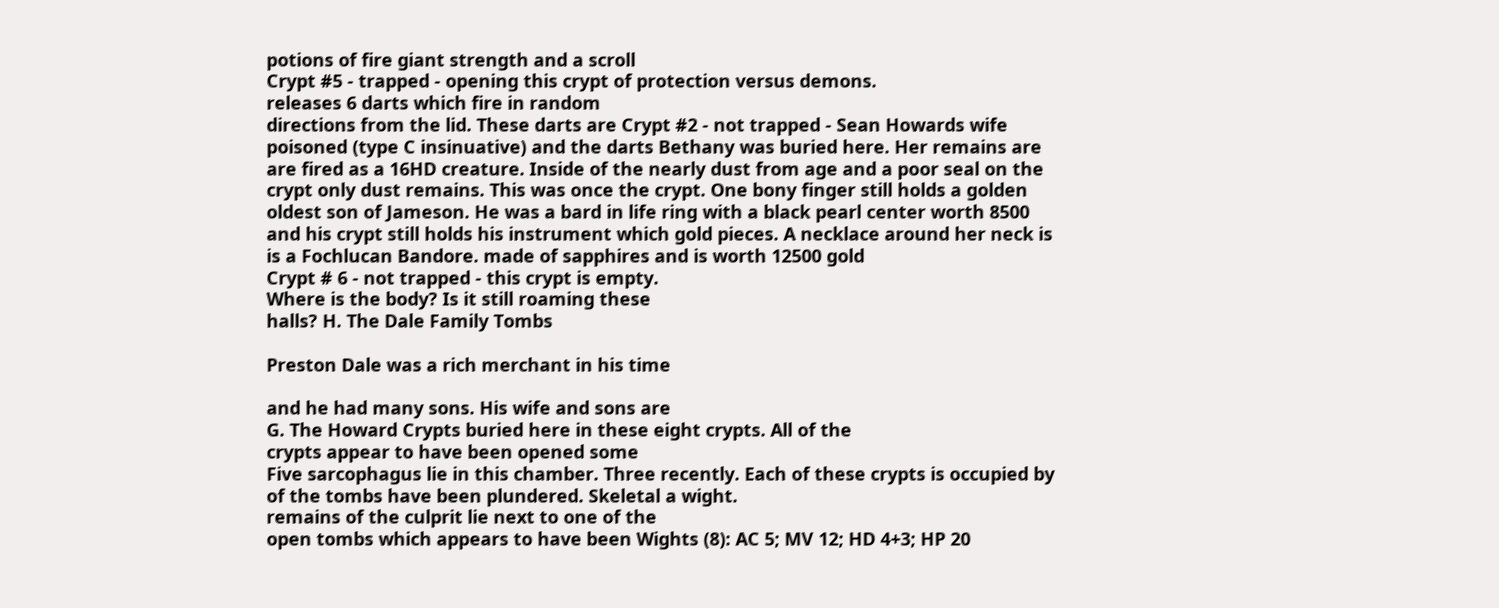potions of fire giant strength and a scroll
Crypt #5 - trapped - opening this crypt of protection versus demons.
releases 6 darts which fire in random
directions from the lid. These darts are Crypt #2 - not trapped - Sean Howards wife
poisoned (type C insinuative) and the darts Bethany was buried here. Her remains are
are fired as a 16HD creature. Inside of the nearly dust from age and a poor seal on the
crypt only dust remains. This was once the crypt. One bony finger still holds a golden
oldest son of Jameson. He was a bard in life ring with a black pearl center worth 8500
and his crypt still holds his instrument which gold pieces. A necklace around her neck is
is a Fochlucan Bandore. made of sapphires and is worth 12500 gold
Crypt # 6 - not trapped - this crypt is empty.
Where is the body? Is it still roaming these
halls? H. The Dale Family Tombs

Preston Dale was a rich merchant in his time

and he had many sons. His wife and sons are
G. The Howard Crypts buried here in these eight crypts. All of the
crypts appear to have been opened some
Five sarcophagus lie in this chamber. Three recently. Each of these crypts is occupied by
of the tombs have been plundered. Skeletal a wight.
remains of the culprit lie next to one of the
open tombs which appears to have been Wights (8): AC 5; MV 12; HD 4+3; HP 20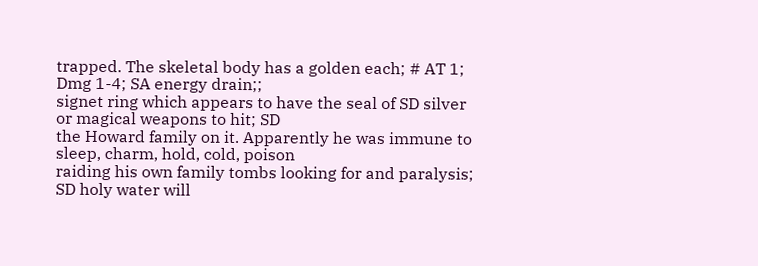trapped. The skeletal body has a golden each; # AT 1; Dmg 1-4; SA energy drain;;
signet ring which appears to have the seal of SD silver or magical weapons to hit; SD
the Howard family on it. Apparently he was immune to sleep, charm, hold, cold, poison
raiding his own family tombs looking for and paralysis; SD holy water will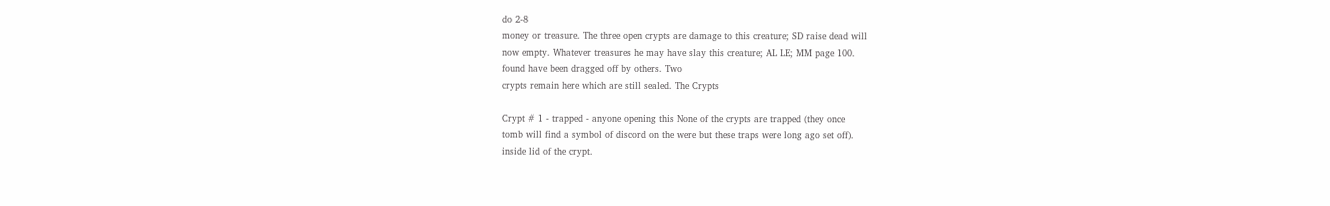do 2-8
money or treasure. The three open crypts are damage to this creature; SD raise dead will
now empty. Whatever treasures he may have slay this creature; AL LE; MM page 100.
found have been dragged off by others. Two
crypts remain here which are still sealed. The Crypts

Crypt # 1 - trapped - anyone opening this None of the crypts are trapped (they once
tomb will find a symbol of discord on the were but these traps were long ago set off).
inside lid of the crypt.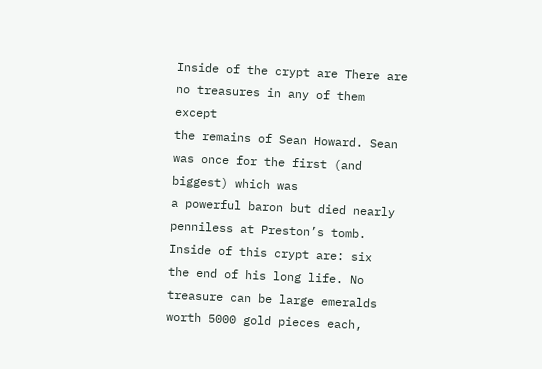Inside of the crypt are There are no treasures in any of them except
the remains of Sean Howard. Sean was once for the first (and biggest) which was
a powerful baron but died nearly penniless at Preston’s tomb. Inside of this crypt are: six
the end of his long life. No treasure can be large emeralds worth 5000 gold pieces each,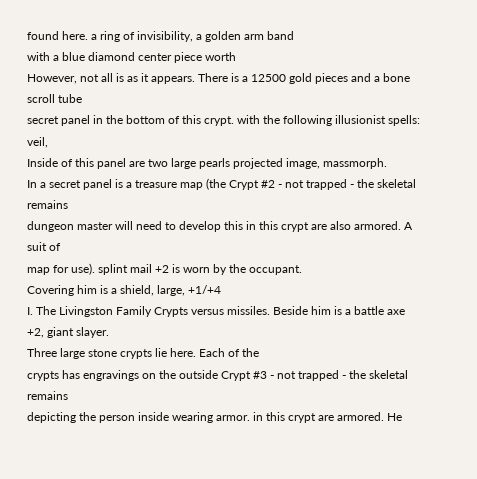found here. a ring of invisibility, a golden arm band
with a blue diamond center piece worth
However, not all is as it appears. There is a 12500 gold pieces and a bone scroll tube
secret panel in the bottom of this crypt. with the following illusionist spells: veil,
Inside of this panel are two large pearls projected image, massmorph.
In a secret panel is a treasure map (the Crypt #2 - not trapped - the skeletal remains
dungeon master will need to develop this in this crypt are also armored. A suit of
map for use). splint mail +2 is worn by the occupant.
Covering him is a shield, large, +1/+4
I. The Livingston Family Crypts versus missiles. Beside him is a battle axe
+2, giant slayer.
Three large stone crypts lie here. Each of the
crypts has engravings on the outside Crypt #3 - not trapped - the skeletal remains
depicting the person inside wearing armor. in this crypt are armored. He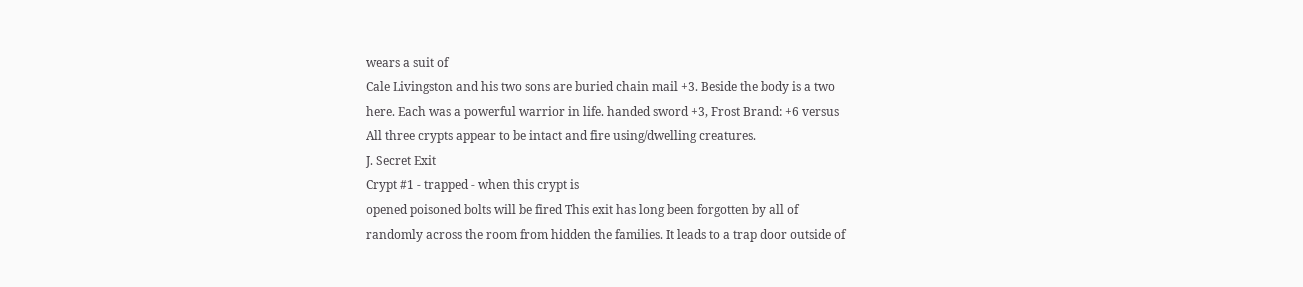wears a suit of
Cale Livingston and his two sons are buried chain mail +3. Beside the body is a two
here. Each was a powerful warrior in life. handed sword +3, Frost Brand: +6 versus
All three crypts appear to be intact and fire using/dwelling creatures.
J. Secret Exit
Crypt #1 - trapped - when this crypt is
opened poisoned bolts will be fired This exit has long been forgotten by all of
randomly across the room from hidden the families. It leads to a trap door outside of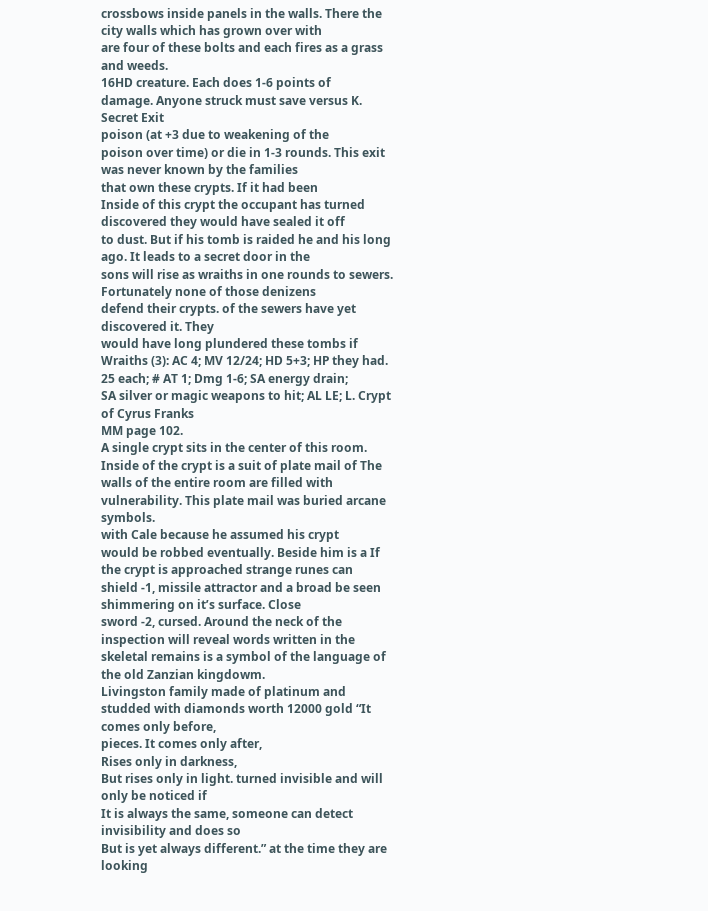crossbows inside panels in the walls. There the city walls which has grown over with
are four of these bolts and each fires as a grass and weeds.
16HD creature. Each does 1-6 points of
damage. Anyone struck must save versus K. Secret Exit
poison (at +3 due to weakening of the
poison over time) or die in 1-3 rounds. This exit was never known by the families
that own these crypts. If it had been
Inside of this crypt the occupant has turned discovered they would have sealed it off
to dust. But if his tomb is raided he and his long ago. It leads to a secret door in the
sons will rise as wraiths in one rounds to sewers. Fortunately none of those denizens
defend their crypts. of the sewers have yet discovered it. They
would have long plundered these tombs if
Wraiths (3): AC 4; MV 12/24; HD 5+3; HP they had.
25 each; # AT 1; Dmg 1-6; SA energy drain;
SA silver or magic weapons to hit; AL LE; L. Crypt of Cyrus Franks
MM page 102.
A single crypt sits in the center of this room.
Inside of the crypt is a suit of plate mail of The walls of the entire room are filled with
vulnerability. This plate mail was buried arcane symbols.
with Cale because he assumed his crypt
would be robbed eventually. Beside him is a If the crypt is approached strange runes can
shield -1, missile attractor and a broad be seen shimmering on it’s surface. Close
sword -2, cursed. Around the neck of the inspection will reveal words written in the
skeletal remains is a symbol of the language of the old Zanzian kingdowm.
Livingston family made of platinum and
studded with diamonds worth 12000 gold “It comes only before,
pieces. It comes only after,
Rises only in darkness,
But rises only in light. turned invisible and will only be noticed if
It is always the same, someone can detect invisibility and does so
But is yet always different.” at the time they are looking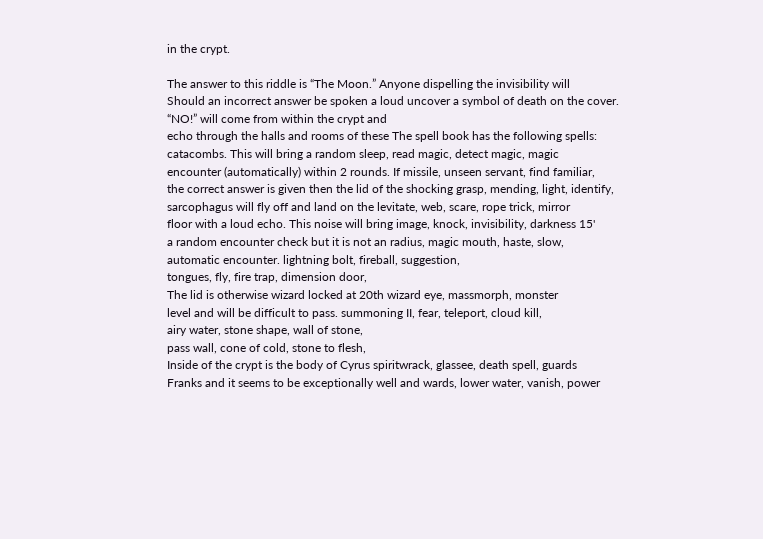in the crypt.

The answer to this riddle is “The Moon.” Anyone dispelling the invisibility will
Should an incorrect answer be spoken a loud uncover a symbol of death on the cover.
“NO!” will come from within the crypt and
echo through the halls and rooms of these The spell book has the following spells:
catacombs. This will bring a random sleep, read magic, detect magic, magic
encounter (automatically) within 2 rounds. If missile, unseen servant, find familiar,
the correct answer is given then the lid of the shocking grasp, mending, light, identify,
sarcophagus will fly off and land on the levitate, web, scare, rope trick, mirror
floor with a loud echo. This noise will bring image, knock, invisibility, darkness 15'
a random encounter check but it is not an radius, magic mouth, haste, slow,
automatic encounter. lightning bolt, fireball, suggestion,
tongues, fly, fire trap, dimension door,
The lid is otherwise wizard locked at 20th wizard eye, massmorph, monster
level and will be difficult to pass. summoning II, fear, teleport, cloud kill,
airy water, stone shape, wall of stone,
pass wall, cone of cold, stone to flesh,
Inside of the crypt is the body of Cyrus spiritwrack, glassee, death spell, guards
Franks and it seems to be exceptionally well and wards, lower water, vanish, power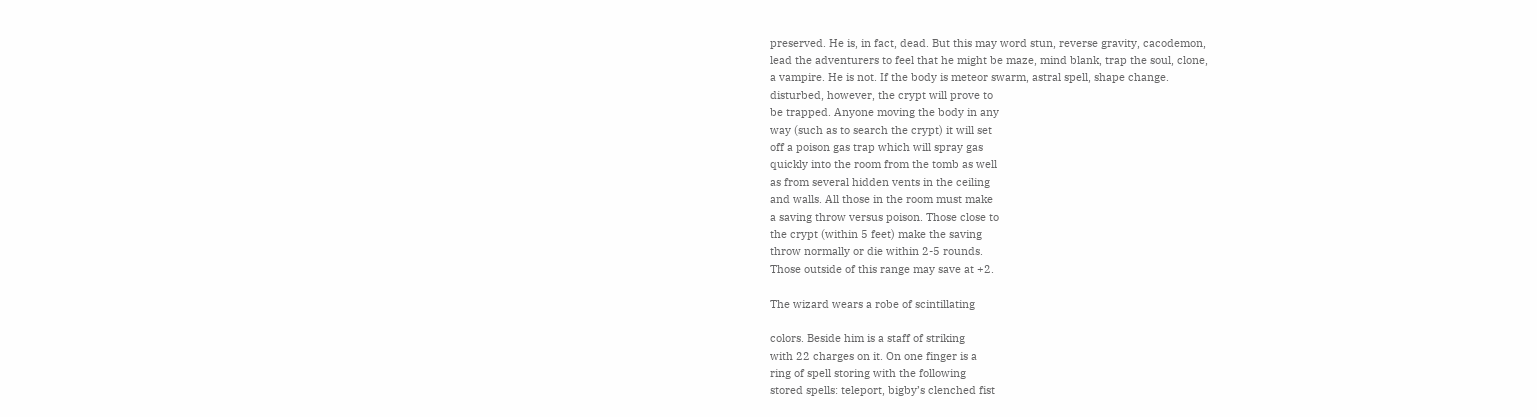preserved. He is, in fact, dead. But this may word stun, reverse gravity, cacodemon,
lead the adventurers to feel that he might be maze, mind blank, trap the soul, clone,
a vampire. He is not. If the body is meteor swarm, astral spell, shape change.
disturbed, however, the crypt will prove to
be trapped. Anyone moving the body in any
way (such as to search the crypt) it will set
off a poison gas trap which will spray gas
quickly into the room from the tomb as well
as from several hidden vents in the ceiling
and walls. All those in the room must make
a saving throw versus poison. Those close to
the crypt (within 5 feet) make the saving
throw normally or die within 2-5 rounds.
Those outside of this range may save at +2.

The wizard wears a robe of scintillating

colors. Beside him is a staff of striking
with 22 charges on it. On one finger is a
ring of spell storing with the following
stored spells: teleport, bigby’s clenched fist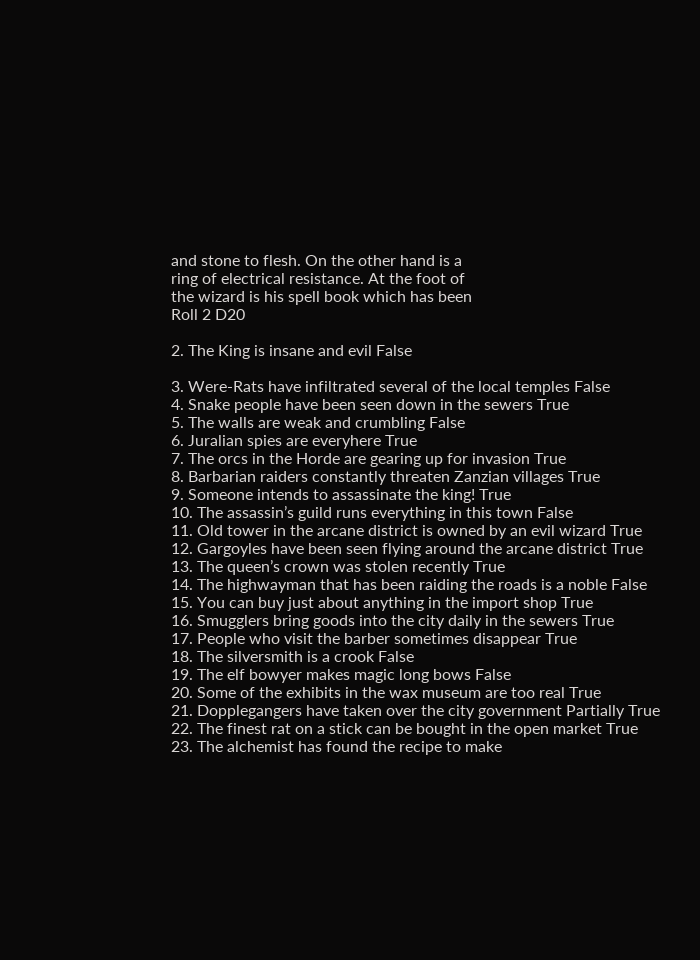and stone to flesh. On the other hand is a
ring of electrical resistance. At the foot of
the wizard is his spell book which has been
Roll 2 D20

2. The King is insane and evil False

3. Were-Rats have infiltrated several of the local temples False
4. Snake people have been seen down in the sewers True
5. The walls are weak and crumbling False
6. Juralian spies are everyhere True
7. The orcs in the Horde are gearing up for invasion True
8. Barbarian raiders constantly threaten Zanzian villages True
9. Someone intends to assassinate the king! True
10. The assassin’s guild runs everything in this town False
11. Old tower in the arcane district is owned by an evil wizard True
12. Gargoyles have been seen flying around the arcane district True
13. The queen’s crown was stolen recently True
14. The highwayman that has been raiding the roads is a noble False
15. You can buy just about anything in the import shop True
16. Smugglers bring goods into the city daily in the sewers True
17. People who visit the barber sometimes disappear True
18. The silversmith is a crook False
19. The elf bowyer makes magic long bows False
20. Some of the exhibits in the wax museum are too real True
21. Dopplegangers have taken over the city government Partially True
22. The finest rat on a stick can be bought in the open market True
23. The alchemist has found the recipe to make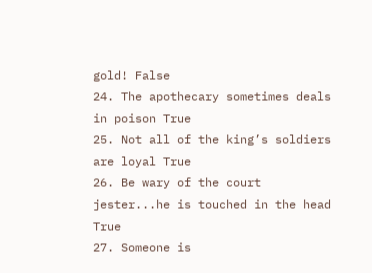gold! False
24. The apothecary sometimes deals in poison True
25. Not all of the king’s soldiers are loyal True
26. Be wary of the court jester...he is touched in the head True
27. Someone is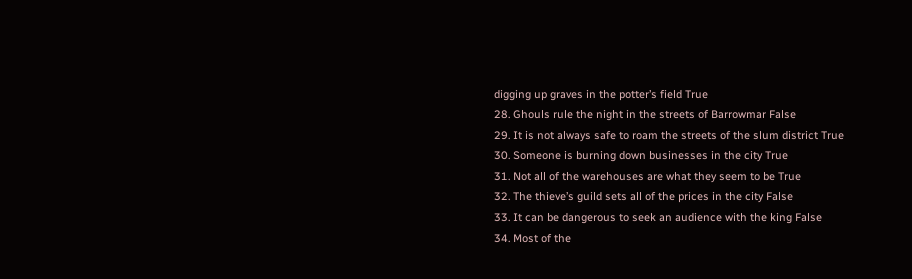digging up graves in the potter’s field True
28. Ghouls rule the night in the streets of Barrowmar False
29. It is not always safe to roam the streets of the slum district True
30. Someone is burning down businesses in the city True
31. Not all of the warehouses are what they seem to be True
32. The thieve’s guild sets all of the prices in the city False
33. It can be dangerous to seek an audience with the king False
34. Most of the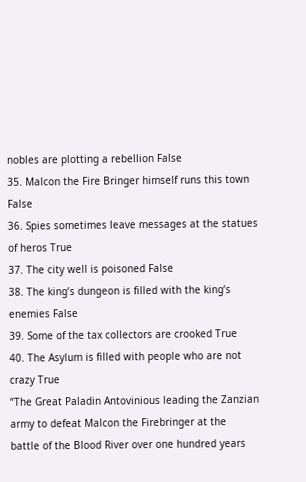nobles are plotting a rebellion False
35. Malcon the Fire Bringer himself runs this town False
36. Spies sometimes leave messages at the statues of heros True
37. The city well is poisoned False
38. The king’s dungeon is filled with the king’s enemies False
39. Some of the tax collectors are crooked True
40. The Asylum is filled with people who are not crazy True
“The Great Paladin Antovinious leading the Zanzian army to defeat Malcon the Firebringer at the
battle of the Blood River over one hundred years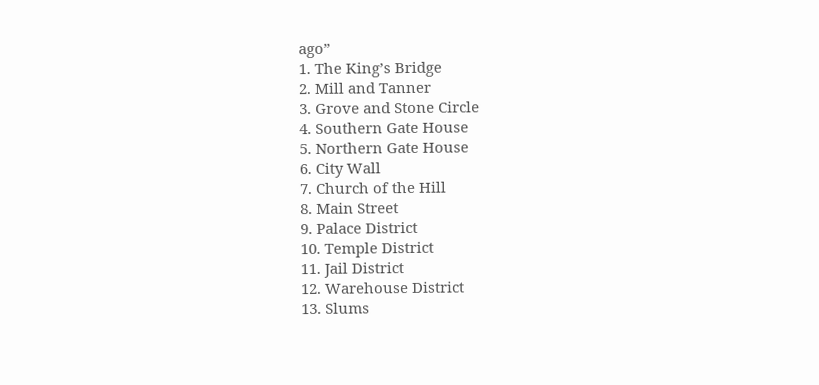ago”
1. The King’s Bridge
2. Mill and Tanner
3. Grove and Stone Circle
4. Southern Gate House
5. Northern Gate House
6. City Wall
7. Church of the Hill
8. Main Street
9. Palace District
10. Temple District
11. Jail District
12. Warehouse District
13. Slums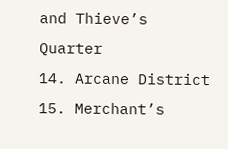and Thieve’s Quarter
14. Arcane District
15. Merchant’s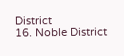District
16. Noble District